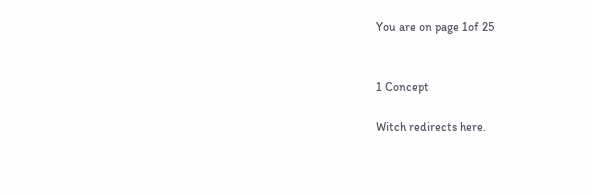You are on page 1of 25


1 Concept

Witch redirects here.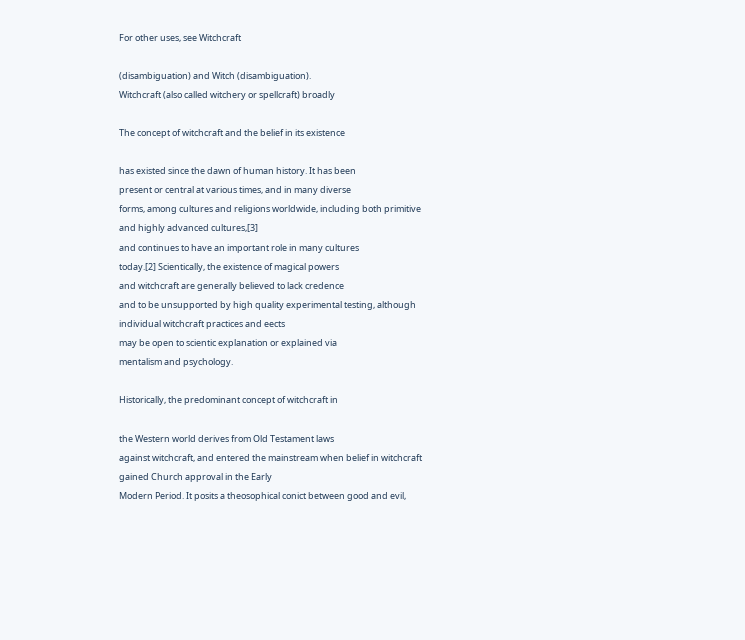For other uses, see Witchcraft

(disambiguation) and Witch (disambiguation).
Witchcraft (also called witchery or spellcraft) broadly

The concept of witchcraft and the belief in its existence

has existed since the dawn of human history. It has been
present or central at various times, and in many diverse
forms, among cultures and religions worldwide, including both primitive and highly advanced cultures,[3]
and continues to have an important role in many cultures
today.[2] Scientically, the existence of magical powers
and witchcraft are generally believed to lack credence
and to be unsupported by high quality experimental testing, although individual witchcraft practices and eects
may be open to scientic explanation or explained via
mentalism and psychology.

Historically, the predominant concept of witchcraft in

the Western world derives from Old Testament laws
against witchcraft, and entered the mainstream when belief in witchcraft gained Church approval in the Early
Modern Period. It posits a theosophical conict between good and evil,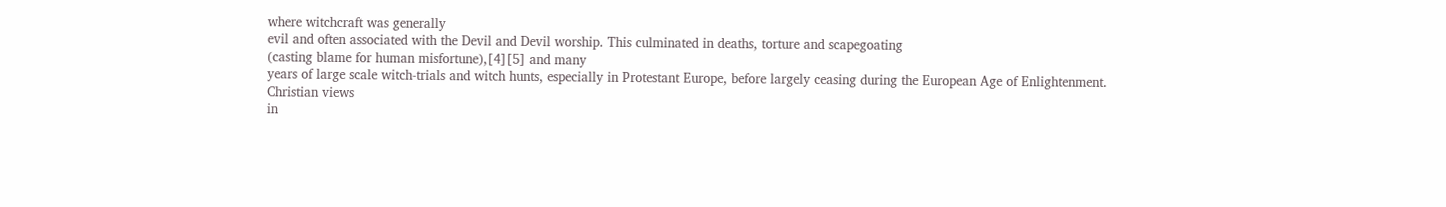where witchcraft was generally
evil and often associated with the Devil and Devil worship. This culminated in deaths, torture and scapegoating
(casting blame for human misfortune),[4][5] and many
years of large scale witch-trials and witch hunts, especially in Protestant Europe, before largely ceasing during the European Age of Enlightenment. Christian views
in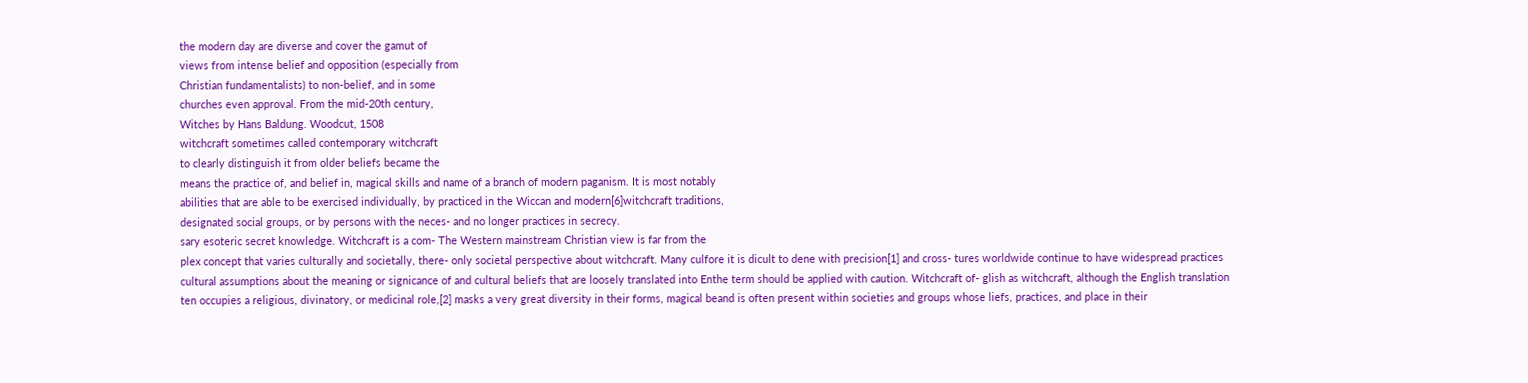the modern day are diverse and cover the gamut of
views from intense belief and opposition (especially from
Christian fundamentalists) to non-belief, and in some
churches even approval. From the mid-20th century,
Witches by Hans Baldung. Woodcut, 1508
witchcraft sometimes called contemporary witchcraft
to clearly distinguish it from older beliefs became the
means the practice of, and belief in, magical skills and name of a branch of modern paganism. It is most notably
abilities that are able to be exercised individually, by practiced in the Wiccan and modern[6]witchcraft traditions,
designated social groups, or by persons with the neces- and no longer practices in secrecy.
sary esoteric secret knowledge. Witchcraft is a com- The Western mainstream Christian view is far from the
plex concept that varies culturally and societally, there- only societal perspective about witchcraft. Many culfore it is dicult to dene with precision[1] and cross- tures worldwide continue to have widespread practices
cultural assumptions about the meaning or signicance of and cultural beliefs that are loosely translated into Enthe term should be applied with caution. Witchcraft of- glish as witchcraft, although the English translation
ten occupies a religious, divinatory, or medicinal role,[2] masks a very great diversity in their forms, magical beand is often present within societies and groups whose liefs, practices, and place in their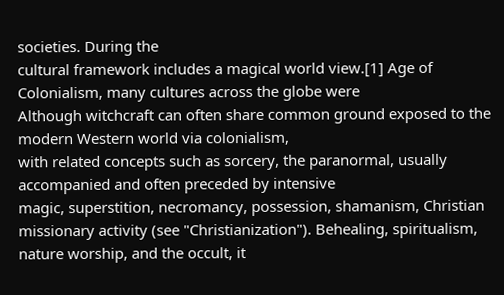societies. During the
cultural framework includes a magical world view.[1] Age of Colonialism, many cultures across the globe were
Although witchcraft can often share common ground exposed to the modern Western world via colonialism,
with related concepts such as sorcery, the paranormal, usually accompanied and often preceded by intensive
magic, superstition, necromancy, possession, shamanism, Christian missionary activity (see "Christianization"). Behealing, spiritualism, nature worship, and the occult, it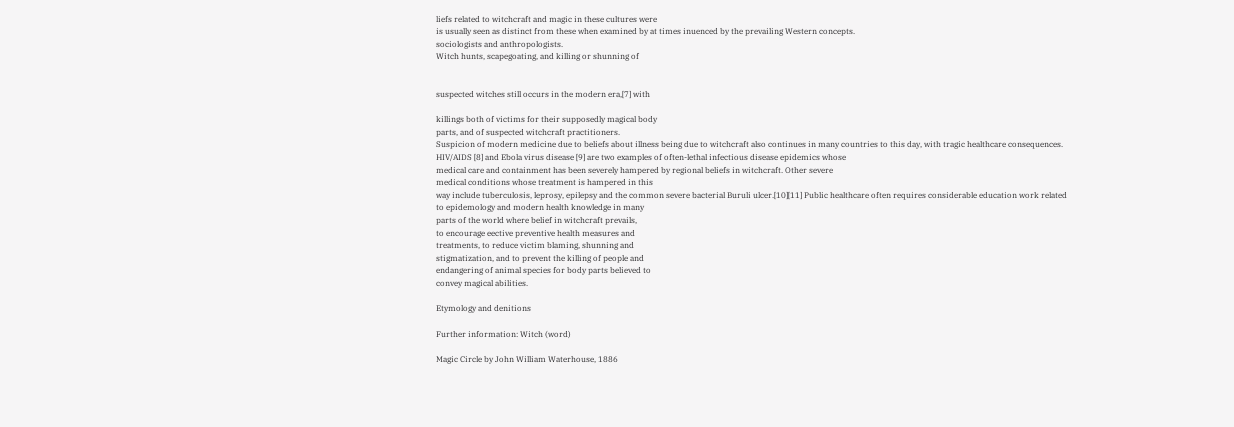liefs related to witchcraft and magic in these cultures were
is usually seen as distinct from these when examined by at times inuenced by the prevailing Western concepts.
sociologists and anthropologists.
Witch hunts, scapegoating, and killing or shunning of


suspected witches still occurs in the modern era,[7] with

killings both of victims for their supposedly magical body
parts, and of suspected witchcraft practitioners.
Suspicion of modern medicine due to beliefs about illness being due to witchcraft also continues in many countries to this day, with tragic healthcare consequences.
HIV/AIDS [8] and Ebola virus disease [9] are two examples of often-lethal infectious disease epidemics whose
medical care and containment has been severely hampered by regional beliefs in witchcraft. Other severe
medical conditions whose treatment is hampered in this
way include tuberculosis, leprosy, epilepsy and the common severe bacterial Buruli ulcer.[10][11] Public healthcare often requires considerable education work related
to epidemology and modern health knowledge in many
parts of the world where belief in witchcraft prevails,
to encourage eective preventive health measures and
treatments, to reduce victim blaming, shunning and
stigmatization, and to prevent the killing of people and
endangering of animal species for body parts believed to
convey magical abilities.

Etymology and denitions

Further information: Witch (word)

Magic Circle by John William Waterhouse, 1886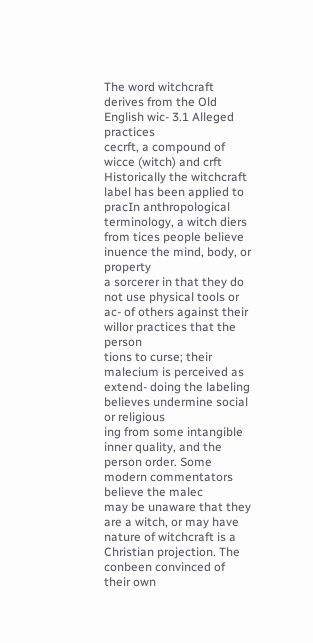The word witchcraft derives from the Old English wic- 3.1 Alleged practices
cecrft, a compound of wicce (witch) and crft
Historically the witchcraft label has been applied to pracIn anthropological terminology, a witch diers from tices people believe inuence the mind, body, or property
a sorcerer in that they do not use physical tools or ac- of others against their willor practices that the person
tions to curse; their malecium is perceived as extend- doing the labeling believes undermine social or religious
ing from some intangible inner quality, and the person order. Some modern commentators believe the malec
may be unaware that they are a witch, or may have nature of witchcraft is a Christian projection. The conbeen convinced of their own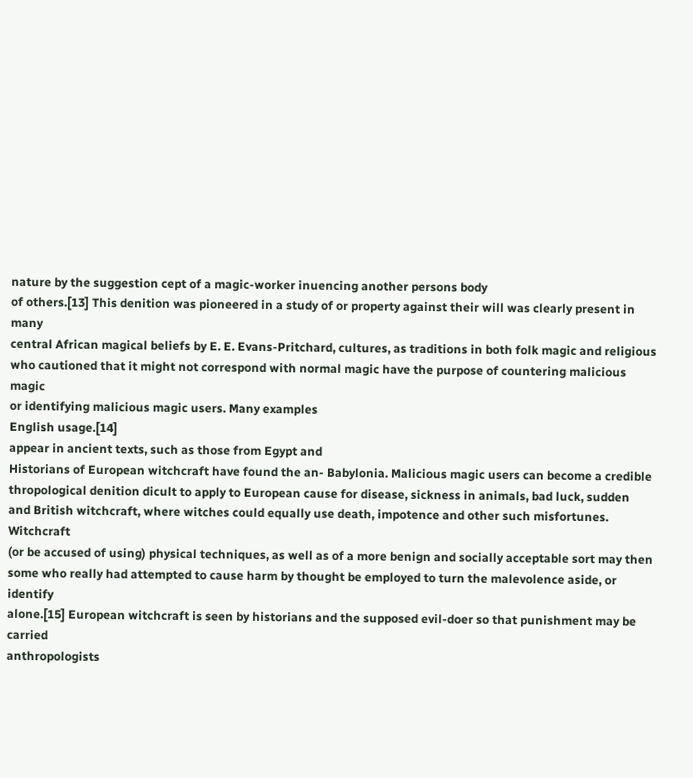nature by the suggestion cept of a magic-worker inuencing another persons body
of others.[13] This denition was pioneered in a study of or property against their will was clearly present in many
central African magical beliefs by E. E. Evans-Pritchard, cultures, as traditions in both folk magic and religious
who cautioned that it might not correspond with normal magic have the purpose of countering malicious magic
or identifying malicious magic users. Many examples
English usage.[14]
appear in ancient texts, such as those from Egypt and
Historians of European witchcraft have found the an- Babylonia. Malicious magic users can become a credible
thropological denition dicult to apply to European cause for disease, sickness in animals, bad luck, sudden
and British witchcraft, where witches could equally use death, impotence and other such misfortunes. Witchcraft
(or be accused of using) physical techniques, as well as of a more benign and socially acceptable sort may then
some who really had attempted to cause harm by thought be employed to turn the malevolence aside, or identify
alone.[15] European witchcraft is seen by historians and the supposed evil-doer so that punishment may be carried
anthropologists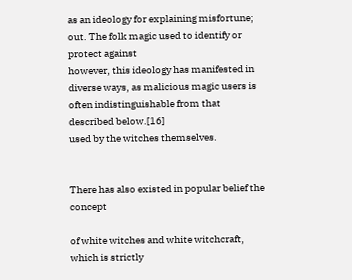as an ideology for explaining misfortune; out. The folk magic used to identify or protect against
however, this ideology has manifested in diverse ways, as malicious magic users is often indistinguishable from that
described below.[16]
used by the witches themselves.


There has also existed in popular belief the concept

of white witches and white witchcraft, which is strictly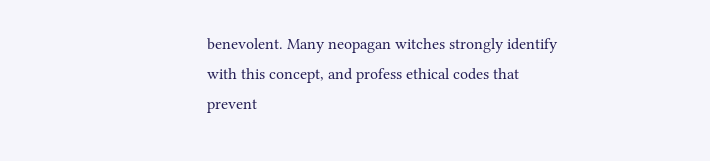benevolent. Many neopagan witches strongly identify
with this concept, and profess ethical codes that prevent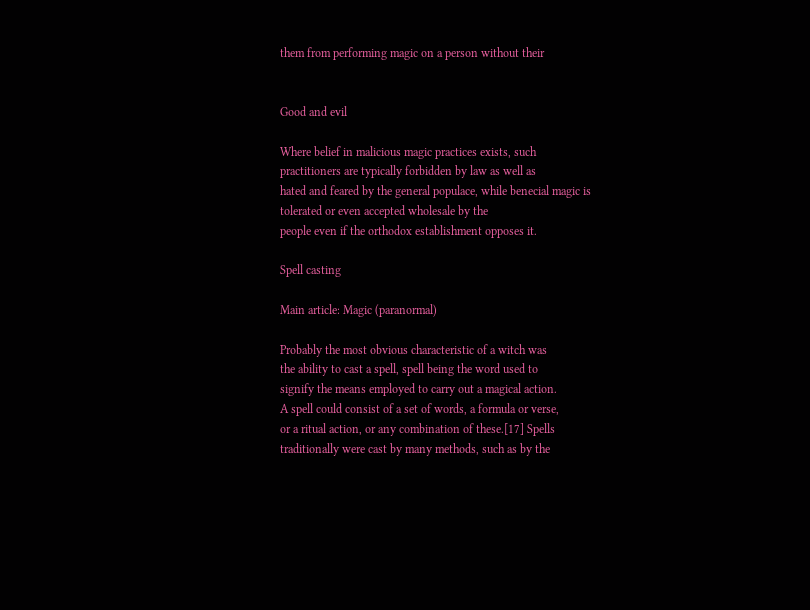them from performing magic on a person without their


Good and evil

Where belief in malicious magic practices exists, such
practitioners are typically forbidden by law as well as
hated and feared by the general populace, while benecial magic is tolerated or even accepted wholesale by the
people even if the orthodox establishment opposes it.

Spell casting

Main article: Magic (paranormal)

Probably the most obvious characteristic of a witch was
the ability to cast a spell, spell being the word used to
signify the means employed to carry out a magical action.
A spell could consist of a set of words, a formula or verse,
or a ritual action, or any combination of these.[17] Spells
traditionally were cast by many methods, such as by the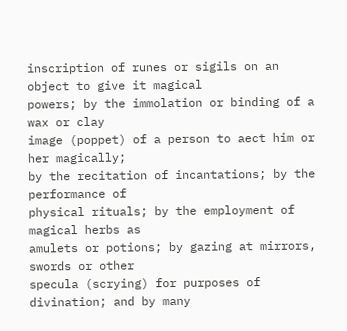inscription of runes or sigils on an object to give it magical
powers; by the immolation or binding of a wax or clay
image (poppet) of a person to aect him or her magically;
by the recitation of incantations; by the performance of
physical rituals; by the employment of magical herbs as
amulets or potions; by gazing at mirrors, swords or other
specula (scrying) for purposes of divination; and by many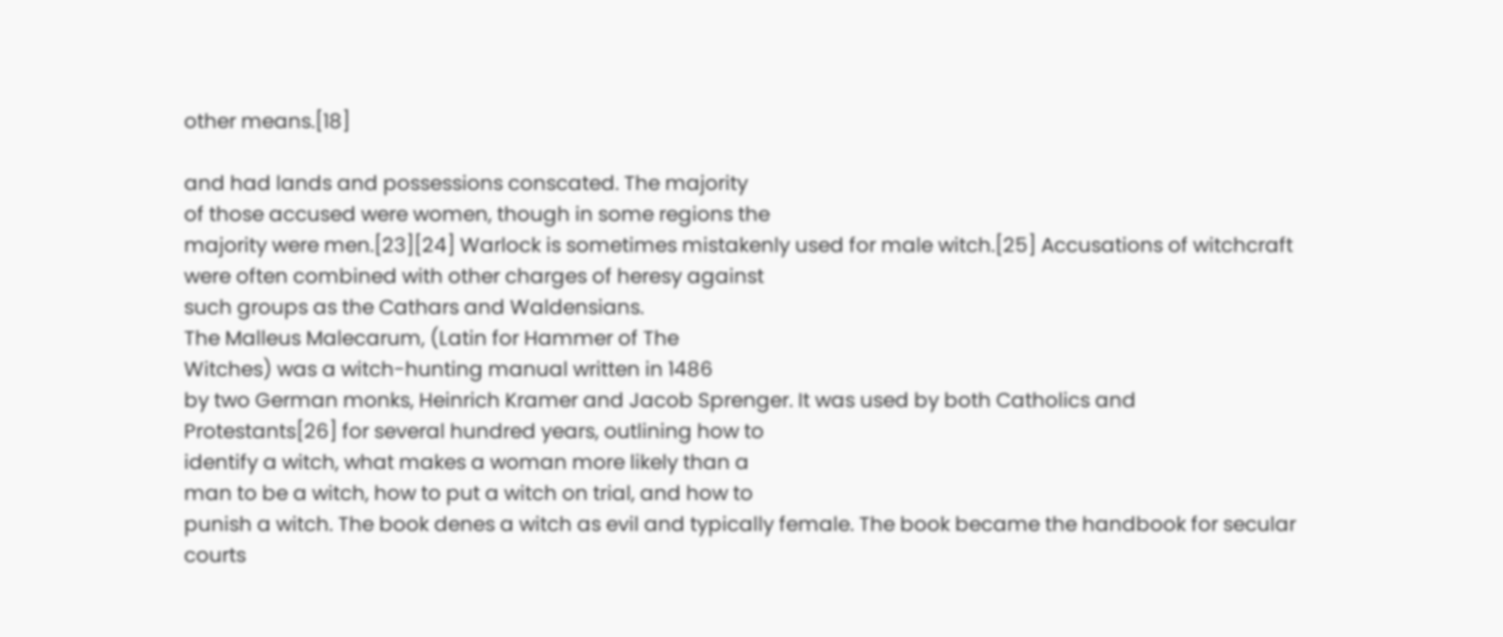other means.[18]

and had lands and possessions conscated. The majority
of those accused were women, though in some regions the
majority were men.[23][24] Warlock is sometimes mistakenly used for male witch.[25] Accusations of witchcraft
were often combined with other charges of heresy against
such groups as the Cathars and Waldensians.
The Malleus Malecarum, (Latin for Hammer of The
Witches) was a witch-hunting manual written in 1486
by two German monks, Heinrich Kramer and Jacob Sprenger. It was used by both Catholics and
Protestants[26] for several hundred years, outlining how to
identify a witch, what makes a woman more likely than a
man to be a witch, how to put a witch on trial, and how to
punish a witch. The book denes a witch as evil and typically female. The book became the handbook for secular
courts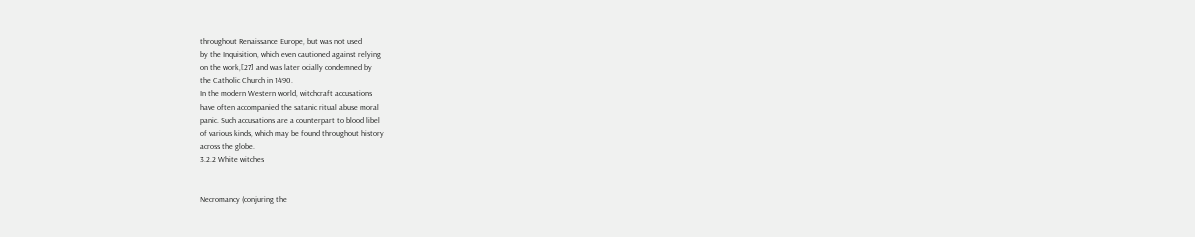throughout Renaissance Europe, but was not used
by the Inquisition, which even cautioned against relying
on the work,[27] and was later ocially condemned by
the Catholic Church in 1490.
In the modern Western world, witchcraft accusations
have often accompanied the satanic ritual abuse moral
panic. Such accusations are a counterpart to blood libel
of various kinds, which may be found throughout history
across the globe.
3.2.2 White witches


Necromancy (conjuring the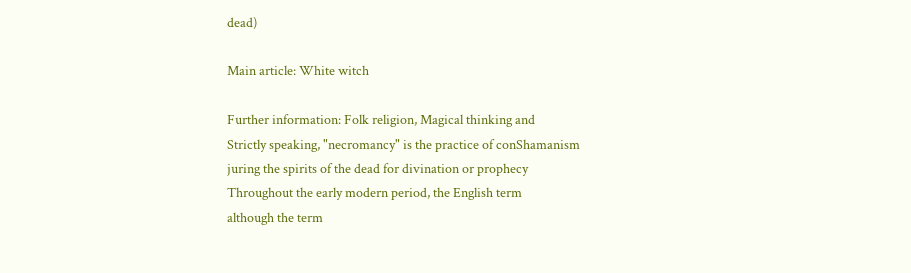dead)

Main article: White witch

Further information: Folk religion, Magical thinking and
Strictly speaking, "necromancy" is the practice of conShamanism
juring the spirits of the dead for divination or prophecy
Throughout the early modern period, the English term
although the term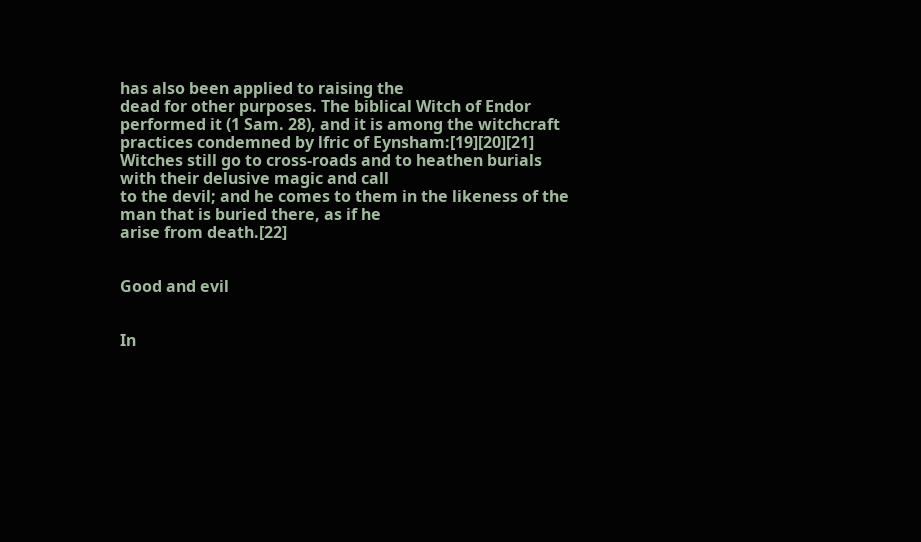has also been applied to raising the
dead for other purposes. The biblical Witch of Endor
performed it (1 Sam. 28), and it is among the witchcraft
practices condemned by lfric of Eynsham:[19][20][21]
Witches still go to cross-roads and to heathen burials with their delusive magic and call
to the devil; and he comes to them in the likeness of the man that is buried there, as if he
arise from death.[22]


Good and evil


In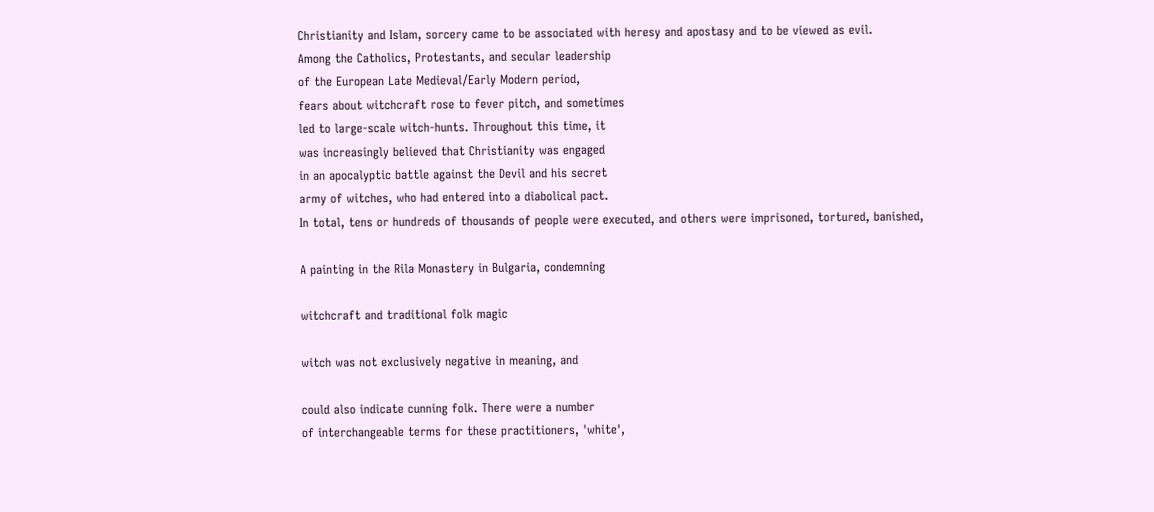Christianity and Islam, sorcery came to be associated with heresy and apostasy and to be viewed as evil.
Among the Catholics, Protestants, and secular leadership
of the European Late Medieval/Early Modern period,
fears about witchcraft rose to fever pitch, and sometimes
led to large-scale witch-hunts. Throughout this time, it
was increasingly believed that Christianity was engaged
in an apocalyptic battle against the Devil and his secret
army of witches, who had entered into a diabolical pact.
In total, tens or hundreds of thousands of people were executed, and others were imprisoned, tortured, banished,

A painting in the Rila Monastery in Bulgaria, condemning

witchcraft and traditional folk magic

witch was not exclusively negative in meaning, and

could also indicate cunning folk. There were a number
of interchangeable terms for these practitioners, 'white',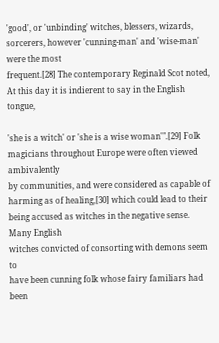'good', or 'unbinding' witches, blessers, wizards, sorcerers, however 'cunning-man' and 'wise-man' were the most
frequent.[28] The contemporary Reginald Scot noted,
At this day it is indierent to say in the English tongue,

'she is a witch' or 'she is a wise woman'".[29] Folk magicians throughout Europe were often viewed ambivalently
by communities, and were considered as capable of harming as of healing,[30] which could lead to their being accused as witches in the negative sense. Many English
witches convicted of consorting with demons seem to
have been cunning folk whose fairy familiars had been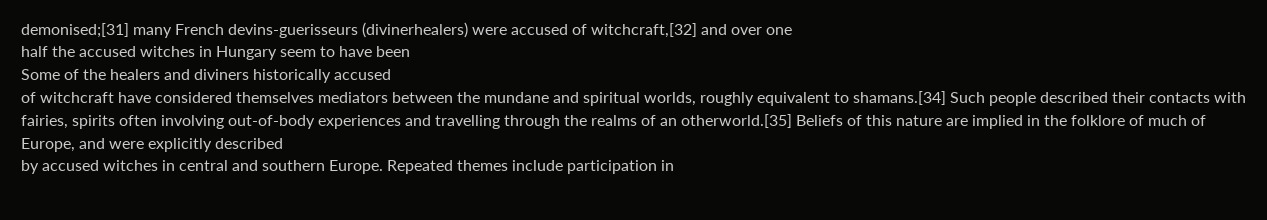demonised;[31] many French devins-guerisseurs (divinerhealers) were accused of witchcraft,[32] and over one
half the accused witches in Hungary seem to have been
Some of the healers and diviners historically accused
of witchcraft have considered themselves mediators between the mundane and spiritual worlds, roughly equivalent to shamans.[34] Such people described their contacts with fairies, spirits often involving out-of-body experiences and travelling through the realms of an otherworld.[35] Beliefs of this nature are implied in the folklore of much of Europe, and were explicitly described
by accused witches in central and southern Europe. Repeated themes include participation in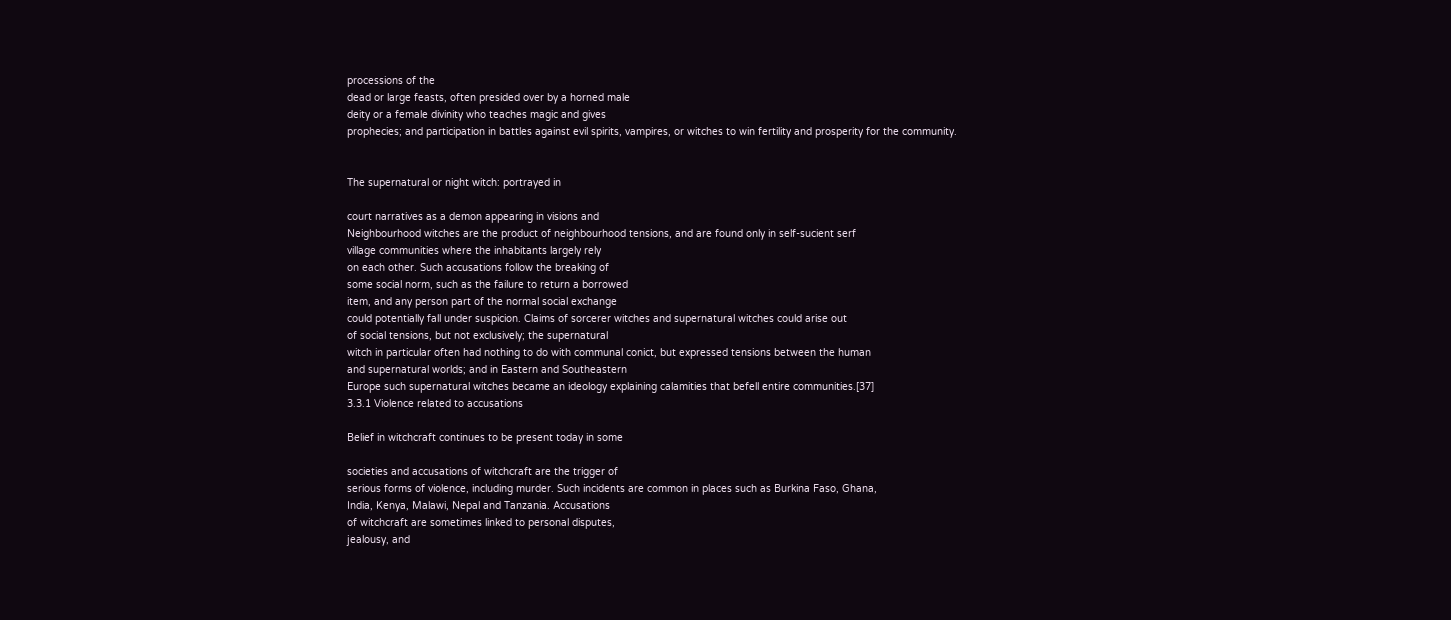processions of the
dead or large feasts, often presided over by a horned male
deity or a female divinity who teaches magic and gives
prophecies; and participation in battles against evil spirits, vampires, or witches to win fertility and prosperity for the community.


The supernatural or night witch: portrayed in

court narratives as a demon appearing in visions and
Neighbourhood witches are the product of neighbourhood tensions, and are found only in self-sucient serf
village communities where the inhabitants largely rely
on each other. Such accusations follow the breaking of
some social norm, such as the failure to return a borrowed
item, and any person part of the normal social exchange
could potentially fall under suspicion. Claims of sorcerer witches and supernatural witches could arise out
of social tensions, but not exclusively; the supernatural
witch in particular often had nothing to do with communal conict, but expressed tensions between the human
and supernatural worlds; and in Eastern and Southeastern
Europe such supernatural witches became an ideology explaining calamities that befell entire communities.[37]
3.3.1 Violence related to accusations

Belief in witchcraft continues to be present today in some

societies and accusations of witchcraft are the trigger of
serious forms of violence, including murder. Such incidents are common in places such as Burkina Faso, Ghana,
India, Kenya, Malawi, Nepal and Tanzania. Accusations
of witchcraft are sometimes linked to personal disputes,
jealousy, and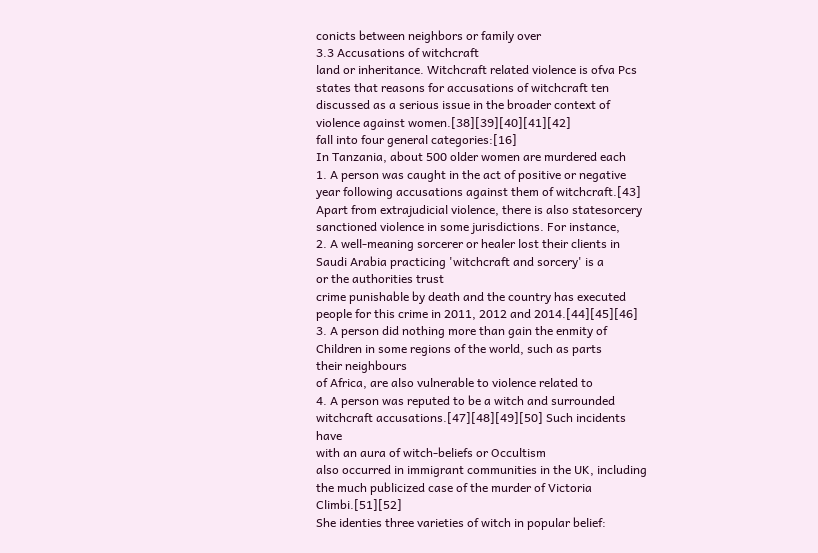conicts between neighbors or family over
3.3 Accusations of witchcraft
land or inheritance. Witchcraft related violence is ofva Pcs states that reasons for accusations of witchcraft ten discussed as a serious issue in the broader context of
violence against women.[38][39][40][41][42]
fall into four general categories:[16]
In Tanzania, about 500 older women are murdered each
1. A person was caught in the act of positive or negative year following accusations against them of witchcraft.[43]
Apart from extrajudicial violence, there is also statesorcery
sanctioned violence in some jurisdictions. For instance,
2. A well-meaning sorcerer or healer lost their clients in Saudi Arabia practicing 'witchcraft and sorcery' is a
or the authorities trust
crime punishable by death and the country has executed
people for this crime in 2011, 2012 and 2014.[44][45][46]
3. A person did nothing more than gain the enmity of
Children in some regions of the world, such as parts
their neighbours
of Africa, are also vulnerable to violence related to
4. A person was reputed to be a witch and surrounded witchcraft accusations.[47][48][49][50] Such incidents have
with an aura of witch-beliefs or Occultism
also occurred in immigrant communities in the UK, including the much publicized case of the murder of Victoria Climbi.[51][52]
She identies three varieties of witch in popular belief: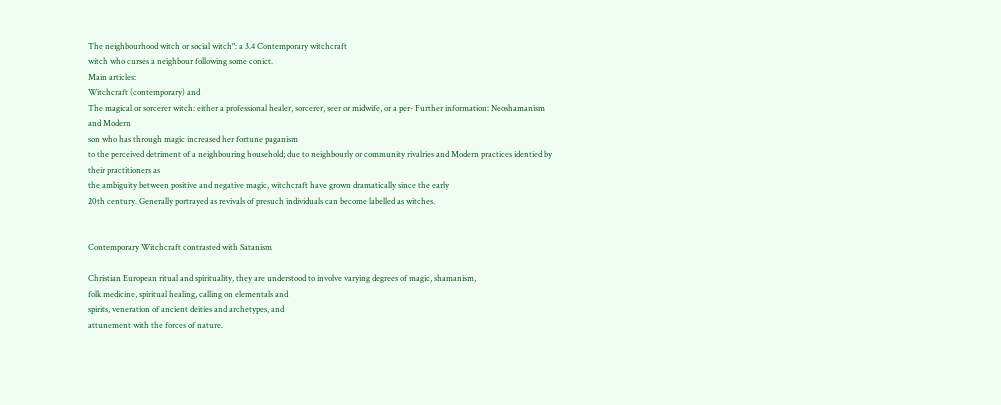The neighbourhood witch or social witch": a 3.4 Contemporary witchcraft
witch who curses a neighbour following some conict.
Main articles:
Witchcraft (contemporary) and
The magical or sorcerer witch: either a professional healer, sorcerer, seer or midwife, or a per- Further information: Neoshamanism and Modern
son who has through magic increased her fortune paganism
to the perceived detriment of a neighbouring household; due to neighbourly or community rivalries and Modern practices identied by their practitioners as
the ambiguity between positive and negative magic, witchcraft have grown dramatically since the early
20th century. Generally portrayed as revivals of presuch individuals can become labelled as witches.


Contemporary Witchcraft contrasted with Satanism

Christian European ritual and spirituality, they are understood to involve varying degrees of magic, shamanism,
folk medicine, spiritual healing, calling on elementals and
spirits, veneration of ancient deities and archetypes, and
attunement with the forces of nature.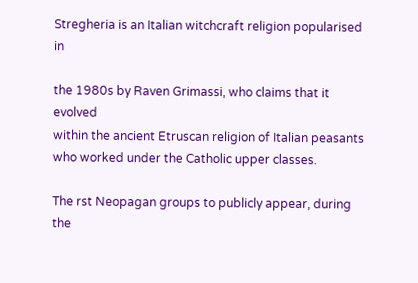Stregheria is an Italian witchcraft religion popularised in

the 1980s by Raven Grimassi, who claims that it evolved
within the ancient Etruscan religion of Italian peasants
who worked under the Catholic upper classes.

The rst Neopagan groups to publicly appear, during the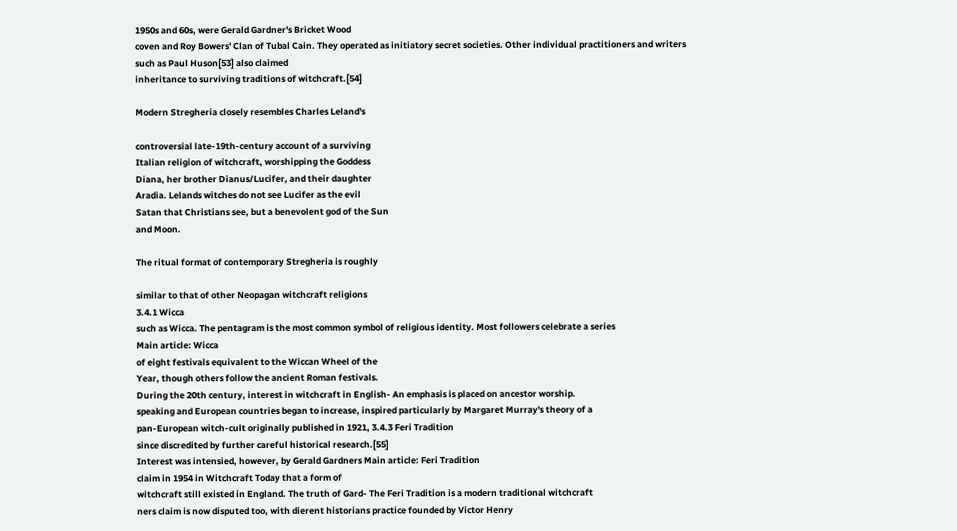1950s and 60s, were Gerald Gardner's Bricket Wood
coven and Roy Bowers' Clan of Tubal Cain. They operated as initiatory secret societies. Other individual practitioners and writers such as Paul Huson[53] also claimed
inheritance to surviving traditions of witchcraft.[54]

Modern Stregheria closely resembles Charles Leland's

controversial late-19th-century account of a surviving
Italian religion of witchcraft, worshipping the Goddess
Diana, her brother Dianus/Lucifer, and their daughter
Aradia. Lelands witches do not see Lucifer as the evil
Satan that Christians see, but a benevolent god of the Sun
and Moon.

The ritual format of contemporary Stregheria is roughly

similar to that of other Neopagan witchcraft religions
3.4.1 Wicca
such as Wicca. The pentagram is the most common symbol of religious identity. Most followers celebrate a series
Main article: Wicca
of eight festivals equivalent to the Wiccan Wheel of the
Year, though others follow the ancient Roman festivals.
During the 20th century, interest in witchcraft in English- An emphasis is placed on ancestor worship.
speaking and European countries began to increase, inspired particularly by Margaret Murray's theory of a
pan-European witch-cult originally published in 1921, 3.4.3 Feri Tradition
since discredited by further careful historical research.[55]
Interest was intensied, however, by Gerald Gardners Main article: Feri Tradition
claim in 1954 in Witchcraft Today that a form of
witchcraft still existed in England. The truth of Gard- The Feri Tradition is a modern traditional witchcraft
ners claim is now disputed too, with dierent historians practice founded by Victor Henry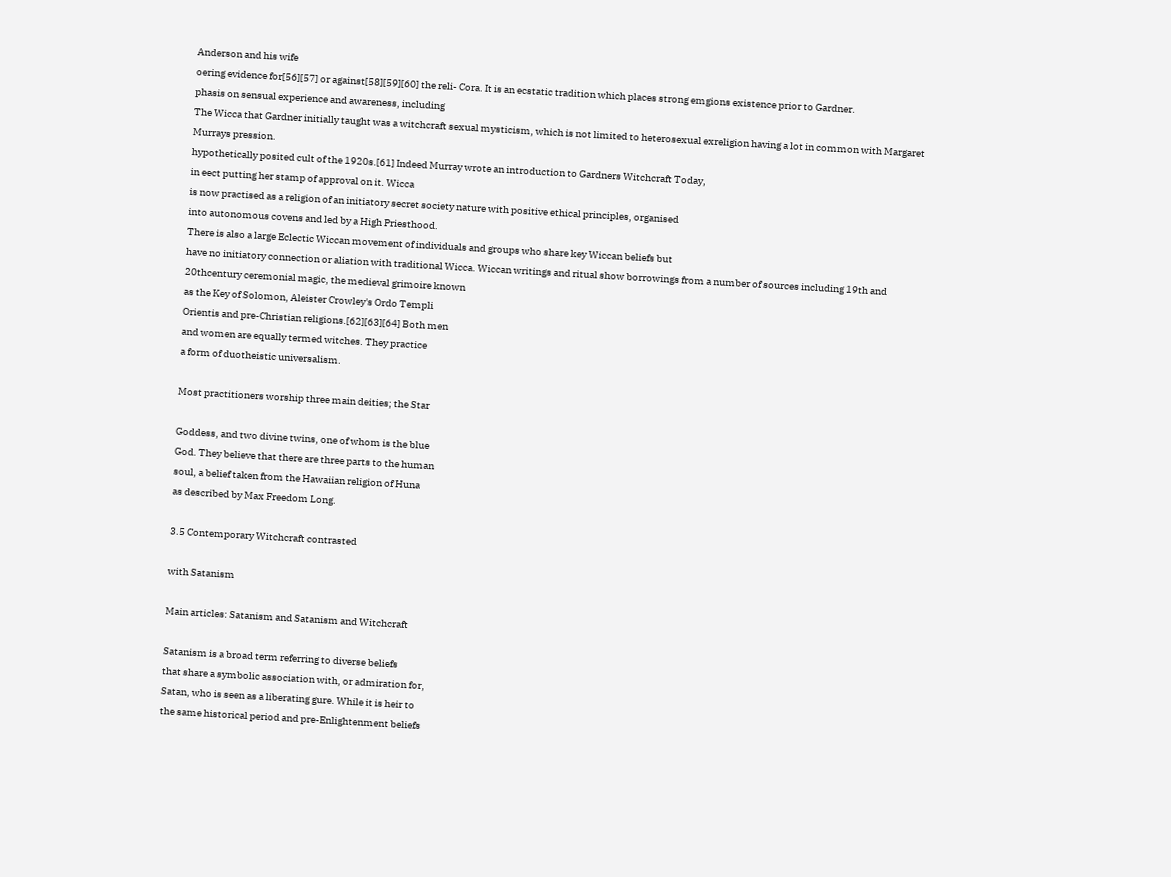Anderson and his wife
oering evidence for[56][57] or against[58][59][60] the reli- Cora. It is an ecstatic tradition which places strong emgions existence prior to Gardner.
phasis on sensual experience and awareness, including
The Wicca that Gardner initially taught was a witchcraft sexual mysticism, which is not limited to heterosexual exreligion having a lot in common with Margaret Murrays pression.
hypothetically posited cult of the 1920s.[61] Indeed Murray wrote an introduction to Gardners Witchcraft Today,
in eect putting her stamp of approval on it. Wicca
is now practised as a religion of an initiatory secret society nature with positive ethical principles, organised
into autonomous covens and led by a High Priesthood.
There is also a large Eclectic Wiccan movement of individuals and groups who share key Wiccan beliefs but
have no initiatory connection or aliation with traditional Wicca. Wiccan writings and ritual show borrowings from a number of sources including 19th and 20thcentury ceremonial magic, the medieval grimoire known
as the Key of Solomon, Aleister Crowley's Ordo Templi
Orientis and pre-Christian religions.[62][63][64] Both men
and women are equally termed witches. They practice
a form of duotheistic universalism.

Most practitioners worship three main deities; the Star

Goddess, and two divine twins, one of whom is the blue
God. They believe that there are three parts to the human
soul, a belief taken from the Hawaiian religion of Huna
as described by Max Freedom Long.

3.5 Contemporary Witchcraft contrasted

with Satanism

Main articles: Satanism and Satanism and Witchcraft

Satanism is a broad term referring to diverse beliefs
that share a symbolic association with, or admiration for,
Satan, who is seen as a liberating gure. While it is heir to
the same historical period and pre-Enlightenment beliefs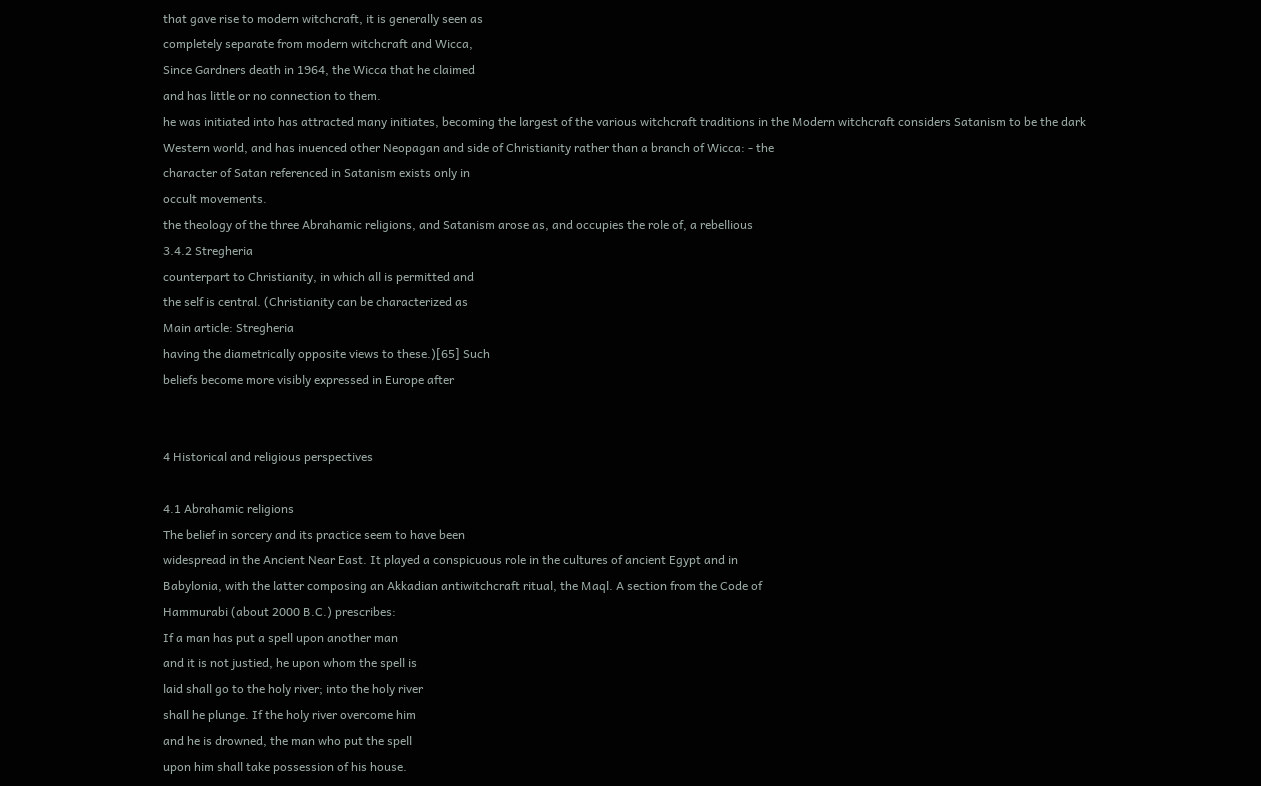that gave rise to modern witchcraft, it is generally seen as
completely separate from modern witchcraft and Wicca,
Since Gardners death in 1964, the Wicca that he claimed
and has little or no connection to them.
he was initiated into has attracted many initiates, becoming the largest of the various witchcraft traditions in the Modern witchcraft considers Satanism to be the dark
Western world, and has inuenced other Neopagan and side of Christianity rather than a branch of Wicca: - the
character of Satan referenced in Satanism exists only in
occult movements.
the theology of the three Abrahamic religions, and Satanism arose as, and occupies the role of, a rebellious
3.4.2 Stregheria
counterpart to Christianity, in which all is permitted and
the self is central. (Christianity can be characterized as
Main article: Stregheria
having the diametrically opposite views to these.)[65] Such
beliefs become more visibly expressed in Europe after


4 Historical and religious perspectives

4.1 Abrahamic religions
The belief in sorcery and its practice seem to have been
widespread in the Ancient Near East. It played a conspicuous role in the cultures of ancient Egypt and in
Babylonia, with the latter composing an Akkadian antiwitchcraft ritual, the Maql. A section from the Code of
Hammurabi (about 2000 B.C.) prescribes:
If a man has put a spell upon another man
and it is not justied, he upon whom the spell is
laid shall go to the holy river; into the holy river
shall he plunge. If the holy river overcome him
and he is drowned, the man who put the spell
upon him shall take possession of his house.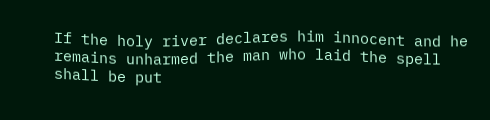If the holy river declares him innocent and he
remains unharmed the man who laid the spell
shall be put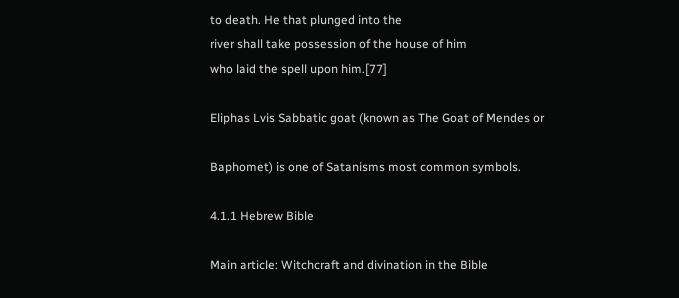to death. He that plunged into the
river shall take possession of the house of him
who laid the spell upon him.[77]

Eliphas Lvis Sabbatic goat (known as The Goat of Mendes or

Baphomet) is one of Satanisms most common symbols.

4.1.1 Hebrew Bible

Main article: Witchcraft and divination in the Bible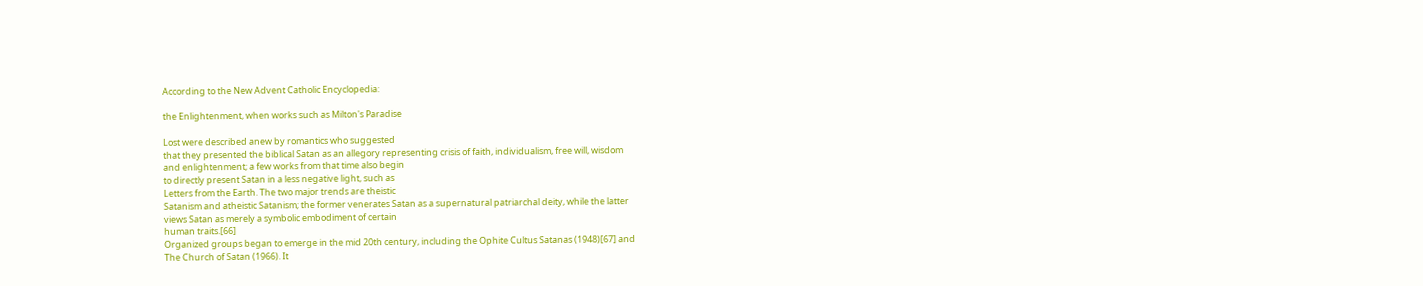According to the New Advent Catholic Encyclopedia:

the Enlightenment, when works such as Milton's Paradise

Lost were described anew by romantics who suggested
that they presented the biblical Satan as an allegory representing crisis of faith, individualism, free will, wisdom
and enlightenment; a few works from that time also begin
to directly present Satan in a less negative light, such as
Letters from the Earth. The two major trends are theistic
Satanism and atheistic Satanism; the former venerates Satan as a supernatural patriarchal deity, while the latter
views Satan as merely a symbolic embodiment of certain
human traits.[66]
Organized groups began to emerge in the mid 20th century, including the Ophite Cultus Satanas (1948)[67] and
The Church of Satan (1966). It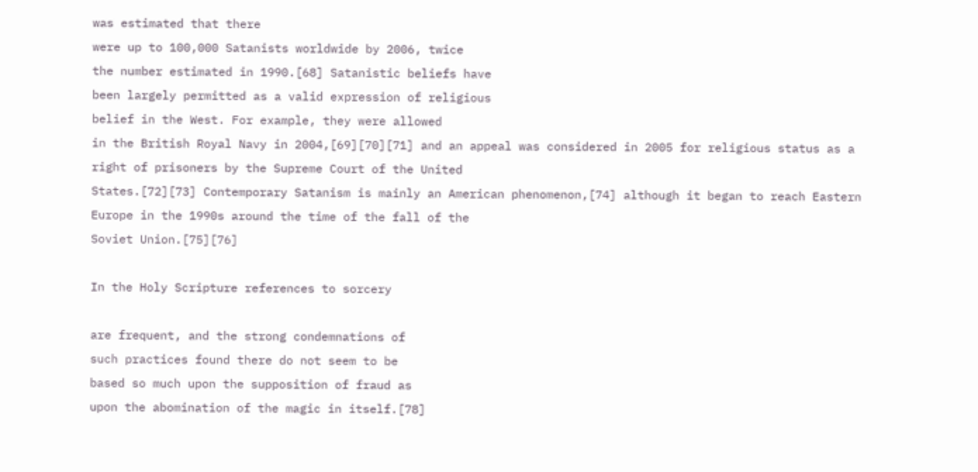was estimated that there
were up to 100,000 Satanists worldwide by 2006, twice
the number estimated in 1990.[68] Satanistic beliefs have
been largely permitted as a valid expression of religious
belief in the West. For example, they were allowed
in the British Royal Navy in 2004,[69][70][71] and an appeal was considered in 2005 for religious status as a
right of prisoners by the Supreme Court of the United
States.[72][73] Contemporary Satanism is mainly an American phenomenon,[74] although it began to reach Eastern
Europe in the 1990s around the time of the fall of the
Soviet Union.[75][76]

In the Holy Scripture references to sorcery

are frequent, and the strong condemnations of
such practices found there do not seem to be
based so much upon the supposition of fraud as
upon the abomination of the magic in itself.[78]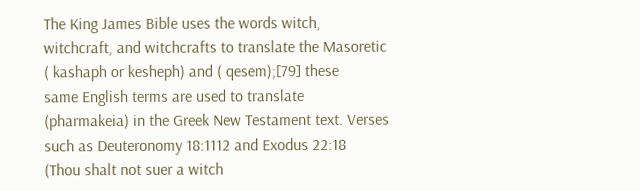The King James Bible uses the words witch,
witchcraft, and witchcrafts to translate the Masoretic
( kashaph or kesheph) and ( qesem);[79] these
same English terms are used to translate
(pharmakeia) in the Greek New Testament text. Verses
such as Deuteronomy 18:1112 and Exodus 22:18
(Thou shalt not suer a witch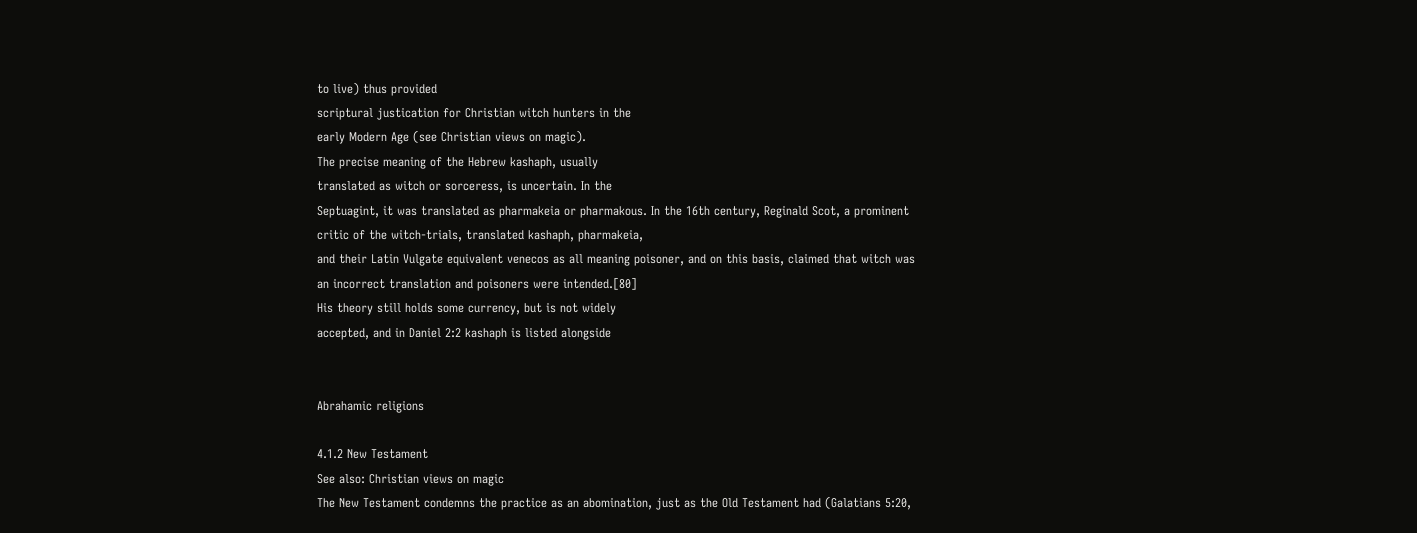to live) thus provided
scriptural justication for Christian witch hunters in the
early Modern Age (see Christian views on magic).
The precise meaning of the Hebrew kashaph, usually
translated as witch or sorceress, is uncertain. In the
Septuagint, it was translated as pharmakeia or pharmakous. In the 16th century, Reginald Scot, a prominent
critic of the witch-trials, translated kashaph, pharmakeia,
and their Latin Vulgate equivalent venecos as all meaning poisoner, and on this basis, claimed that witch was
an incorrect translation and poisoners were intended.[80]
His theory still holds some currency, but is not widely
accepted, and in Daniel 2:2 kashaph is listed alongside


Abrahamic religions

4.1.2 New Testament
See also: Christian views on magic
The New Testament condemns the practice as an abomination, just as the Old Testament had (Galatians 5:20,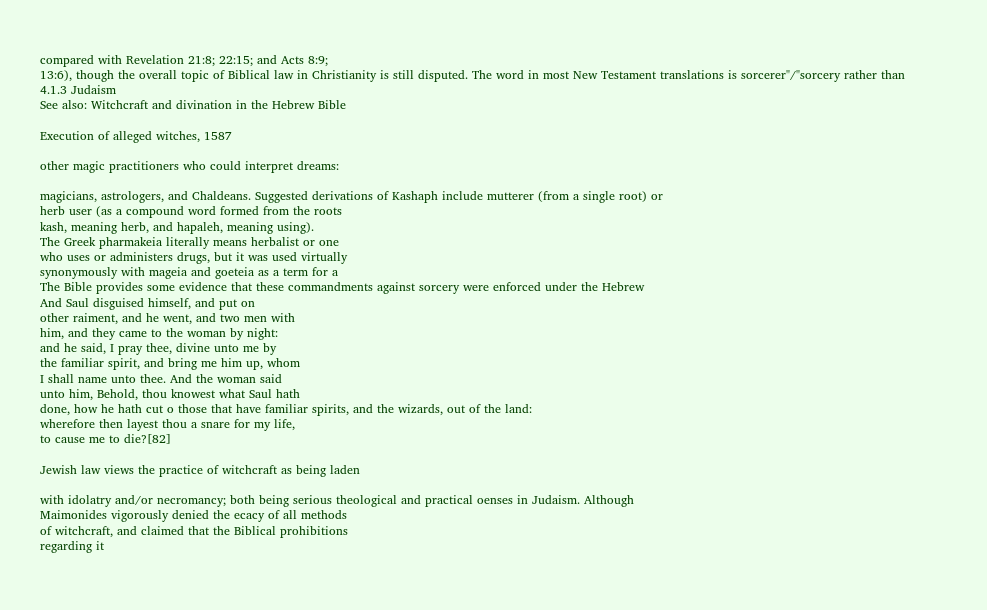compared with Revelation 21:8; 22:15; and Acts 8:9;
13:6), though the overall topic of Biblical law in Christianity is still disputed. The word in most New Testament translations is sorcerer"/"sorcery rather than
4.1.3 Judaism
See also: Witchcraft and divination in the Hebrew Bible

Execution of alleged witches, 1587

other magic practitioners who could interpret dreams:

magicians, astrologers, and Chaldeans. Suggested derivations of Kashaph include mutterer (from a single root) or
herb user (as a compound word formed from the roots
kash, meaning herb, and hapaleh, meaning using).
The Greek pharmakeia literally means herbalist or one
who uses or administers drugs, but it was used virtually
synonymously with mageia and goeteia as a term for a
The Bible provides some evidence that these commandments against sorcery were enforced under the Hebrew
And Saul disguised himself, and put on
other raiment, and he went, and two men with
him, and they came to the woman by night:
and he said, I pray thee, divine unto me by
the familiar spirit, and bring me him up, whom
I shall name unto thee. And the woman said
unto him, Behold, thou knowest what Saul hath
done, how he hath cut o those that have familiar spirits, and the wizards, out of the land:
wherefore then layest thou a snare for my life,
to cause me to die?[82]

Jewish law views the practice of witchcraft as being laden

with idolatry and/or necromancy; both being serious theological and practical oenses in Judaism. Although
Maimonides vigorously denied the ecacy of all methods
of witchcraft, and claimed that the Biblical prohibitions
regarding it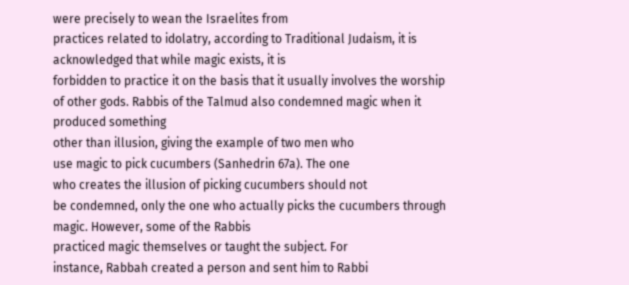were precisely to wean the Israelites from
practices related to idolatry, according to Traditional Judaism, it is acknowledged that while magic exists, it is
forbidden to practice it on the basis that it usually involves the worship of other gods. Rabbis of the Talmud also condemned magic when it produced something
other than illusion, giving the example of two men who
use magic to pick cucumbers (Sanhedrin 67a). The one
who creates the illusion of picking cucumbers should not
be condemned, only the one who actually picks the cucumbers through magic. However, some of the Rabbis
practiced magic themselves or taught the subject. For
instance, Rabbah created a person and sent him to Rabbi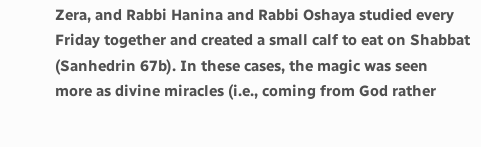Zera, and Rabbi Hanina and Rabbi Oshaya studied every
Friday together and created a small calf to eat on Shabbat
(Sanhedrin 67b). In these cases, the magic was seen
more as divine miracles (i.e., coming from God rather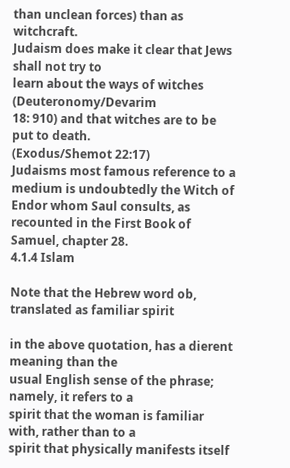than unclean forces) than as witchcraft.
Judaism does make it clear that Jews shall not try to
learn about the ways of witches (Deuteronomy/Devarim
18: 910) and that witches are to be put to death.
(Exodus/Shemot 22:17)
Judaisms most famous reference to a medium is undoubtedly the Witch of Endor whom Saul consults, as
recounted in the First Book of Samuel, chapter 28.
4.1.4 Islam

Note that the Hebrew word ob, translated as familiar spirit

in the above quotation, has a dierent meaning than the
usual English sense of the phrase; namely, it refers to a
spirit that the woman is familiar with, rather than to a
spirit that physically manifests itself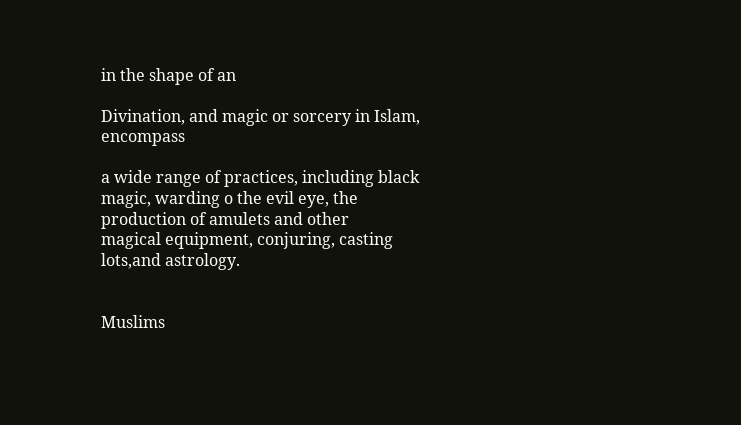in the shape of an

Divination, and magic or sorcery in Islam, encompass

a wide range of practices, including black magic, warding o the evil eye, the production of amulets and other
magical equipment, conjuring, casting lots,and astrology.


Muslims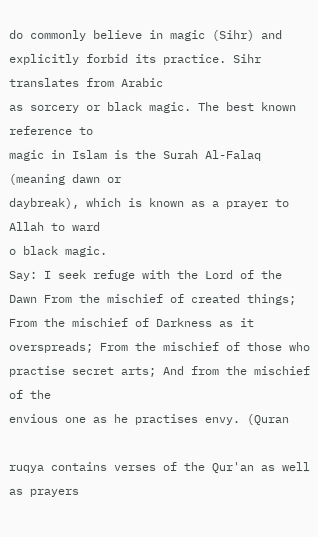do commonly believe in magic (Sihr) and explicitly forbid its practice. Sihr translates from Arabic
as sorcery or black magic. The best known reference to
magic in Islam is the Surah Al-Falaq (meaning dawn or
daybreak), which is known as a prayer to Allah to ward
o black magic.
Say: I seek refuge with the Lord of the
Dawn From the mischief of created things;
From the mischief of Darkness as it overspreads; From the mischief of those who practise secret arts; And from the mischief of the
envious one as he practises envy. (Quran

ruqya contains verses of the Qur'an as well as prayers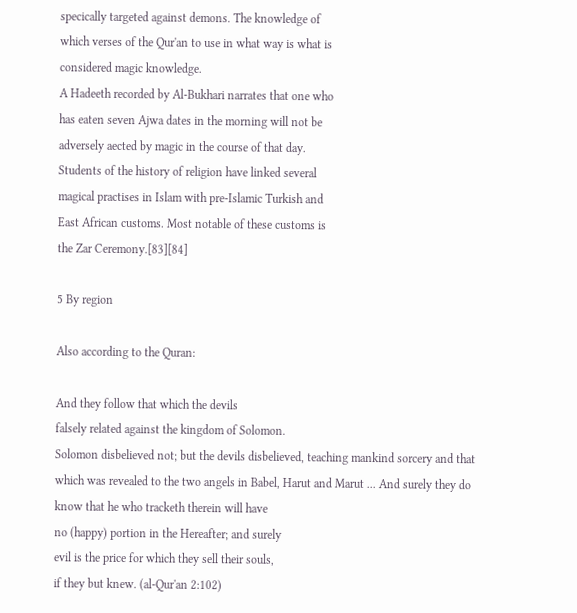specically targeted against demons. The knowledge of
which verses of the Qur'an to use in what way is what is
considered magic knowledge.
A Hadeeth recorded by Al-Bukhari narrates that one who
has eaten seven Ajwa dates in the morning will not be
adversely aected by magic in the course of that day.
Students of the history of religion have linked several
magical practises in Islam with pre-Islamic Turkish and
East African customs. Most notable of these customs is
the Zar Ceremony.[83][84]

5 By region

Also according to the Quran:

And they follow that which the devils
falsely related against the kingdom of Solomon.
Solomon disbelieved not; but the devils disbelieved, teaching mankind sorcery and that
which was revealed to the two angels in Babel, Harut and Marut ... And surely they do
know that he who tracketh therein will have
no (happy) portion in the Hereafter; and surely
evil is the price for which they sell their souls,
if they but knew. (al-Qur'an 2:102)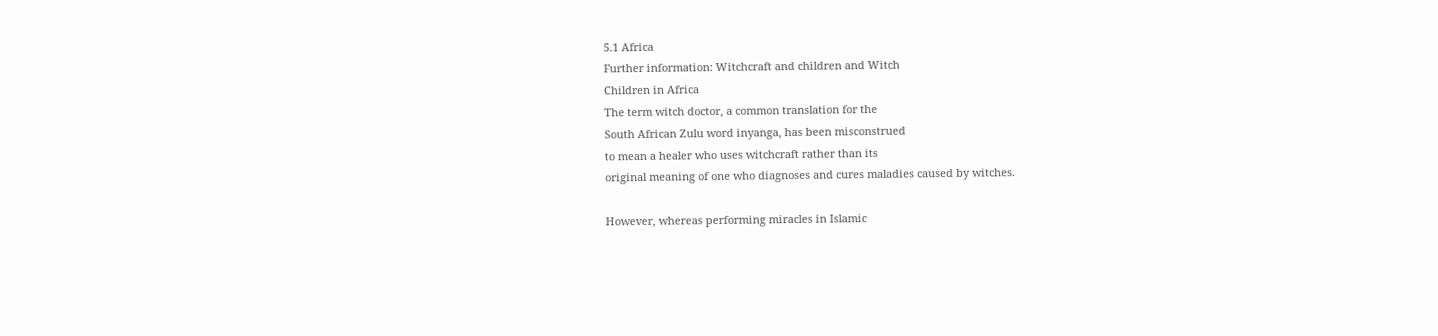5.1 Africa
Further information: Witchcraft and children and Witch
Children in Africa
The term witch doctor, a common translation for the
South African Zulu word inyanga, has been misconstrued
to mean a healer who uses witchcraft rather than its
original meaning of one who diagnoses and cures maladies caused by witches.

However, whereas performing miracles in Islamic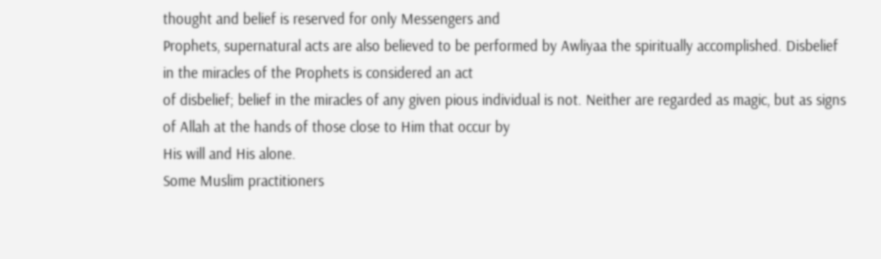thought and belief is reserved for only Messengers and
Prophets, supernatural acts are also believed to be performed by Awliyaa the spiritually accomplished. Disbelief in the miracles of the Prophets is considered an act
of disbelief; belief in the miracles of any given pious individual is not. Neither are regarded as magic, but as signs
of Allah at the hands of those close to Him that occur by
His will and His alone.
Some Muslim practitioners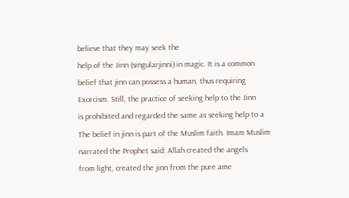believe that they may seek the
help of the Jinn (singularjinni) in magic. It is a common belief that jinn can possess a human, thus requiring
Exorcism. Still, the practice of seeking help to the Jinn
is prohibited and regarded the same as seeking help to a
The belief in jinn is part of the Muslim faith. Imam Muslim narrated the Prophet said: Allah created the angels
from light, created the jinn from the pure ame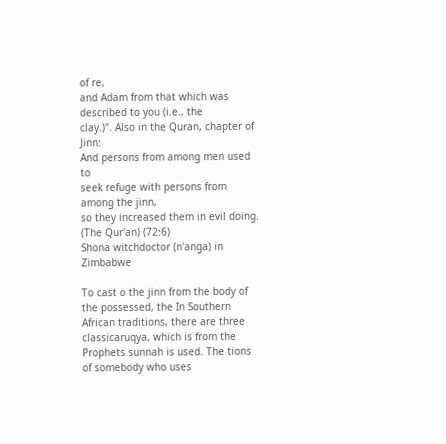of re,
and Adam from that which was described to you (i.e., the
clay.)". Also in the Quran, chapter of Jinn:
And persons from among men used to
seek refuge with persons from among the jinn,
so they increased them in evil doing.
(The Qur'an) (72:6)
Shona witchdoctor (n'anga) in Zimbabwe

To cast o the jinn from the body of the possessed, the In Southern African traditions, there are three classicaruqya, which is from the Prophets sunnah is used. The tions of somebody who uses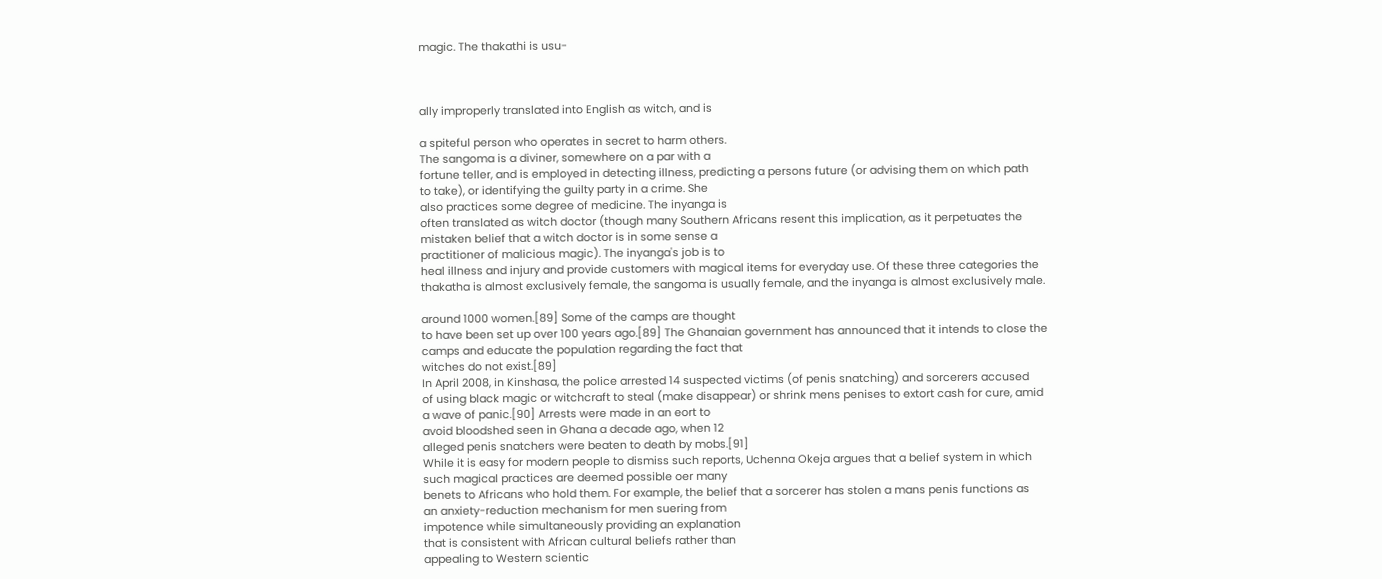magic. The thakathi is usu-



ally improperly translated into English as witch, and is

a spiteful person who operates in secret to harm others.
The sangoma is a diviner, somewhere on a par with a
fortune teller, and is employed in detecting illness, predicting a persons future (or advising them on which path
to take), or identifying the guilty party in a crime. She
also practices some degree of medicine. The inyanga is
often translated as witch doctor (though many Southern Africans resent this implication, as it perpetuates the
mistaken belief that a witch doctor is in some sense a
practitioner of malicious magic). The inyanga's job is to
heal illness and injury and provide customers with magical items for everyday use. Of these three categories the
thakatha is almost exclusively female, the sangoma is usually female, and the inyanga is almost exclusively male.

around 1000 women.[89] Some of the camps are thought
to have been set up over 100 years ago.[89] The Ghanaian government has announced that it intends to close the
camps and educate the population regarding the fact that
witches do not exist.[89]
In April 2008, in Kinshasa, the police arrested 14 suspected victims (of penis snatching) and sorcerers accused
of using black magic or witchcraft to steal (make disappear) or shrink mens penises to extort cash for cure, amid
a wave of panic.[90] Arrests were made in an eort to
avoid bloodshed seen in Ghana a decade ago, when 12
alleged penis snatchers were beaten to death by mobs.[91]
While it is easy for modern people to dismiss such reports, Uchenna Okeja argues that a belief system in which
such magical practices are deemed possible oer many
benets to Africans who hold them. For example, the belief that a sorcerer has stolen a mans penis functions as
an anxiety-reduction mechanism for men suering from
impotence while simultaneously providing an explanation
that is consistent with African cultural beliefs rather than
appealing to Western scientic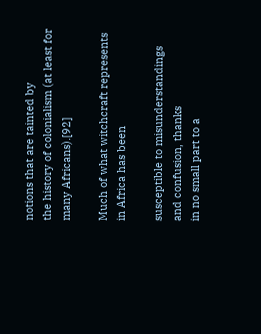notions that are tainted by
the history of colonialism (at least for many Africans).[92]

Much of what witchcraft represents in Africa has been

susceptible to misunderstandings and confusion, thanks
in no small part to a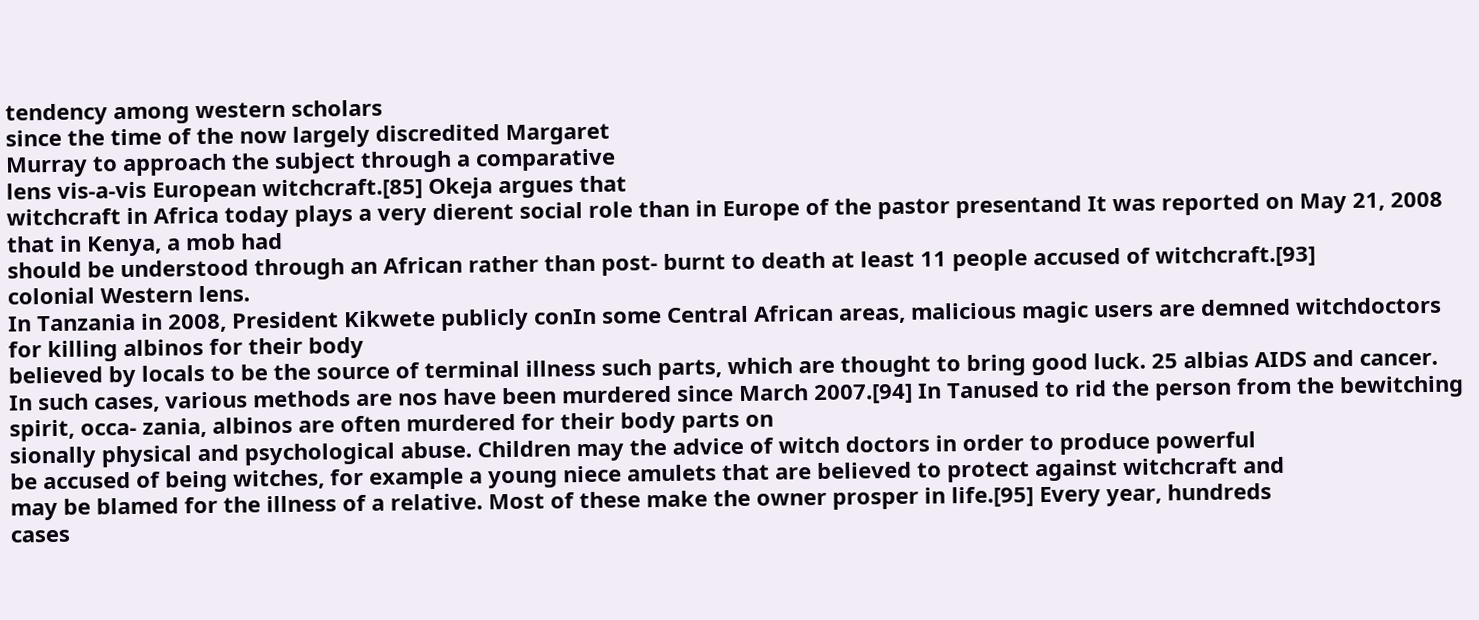tendency among western scholars
since the time of the now largely discredited Margaret
Murray to approach the subject through a comparative
lens vis-a-vis European witchcraft.[85] Okeja argues that
witchcraft in Africa today plays a very dierent social role than in Europe of the pastor presentand It was reported on May 21, 2008 that in Kenya, a mob had
should be understood through an African rather than post- burnt to death at least 11 people accused of witchcraft.[93]
colonial Western lens.
In Tanzania in 2008, President Kikwete publicly conIn some Central African areas, malicious magic users are demned witchdoctors for killing albinos for their body
believed by locals to be the source of terminal illness such parts, which are thought to bring good luck. 25 albias AIDS and cancer. In such cases, various methods are nos have been murdered since March 2007.[94] In Tanused to rid the person from the bewitching spirit, occa- zania, albinos are often murdered for their body parts on
sionally physical and psychological abuse. Children may the advice of witch doctors in order to produce powerful
be accused of being witches, for example a young niece amulets that are believed to protect against witchcraft and
may be blamed for the illness of a relative. Most of these make the owner prosper in life.[95] Every year, hundreds
cases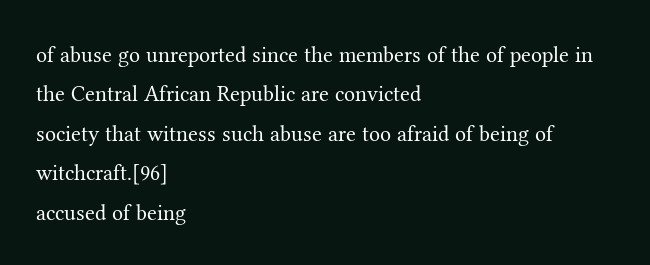of abuse go unreported since the members of the of people in the Central African Republic are convicted
society that witness such abuse are too afraid of being of witchcraft.[96]
accused of being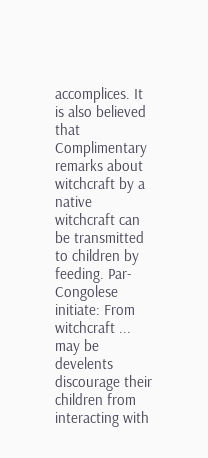accomplices. It is also believed that Complimentary remarks about witchcraft by a native
witchcraft can be transmitted to children by feeding. Par- Congolese initiate: From witchcraft ... may be develents discourage their children from interacting with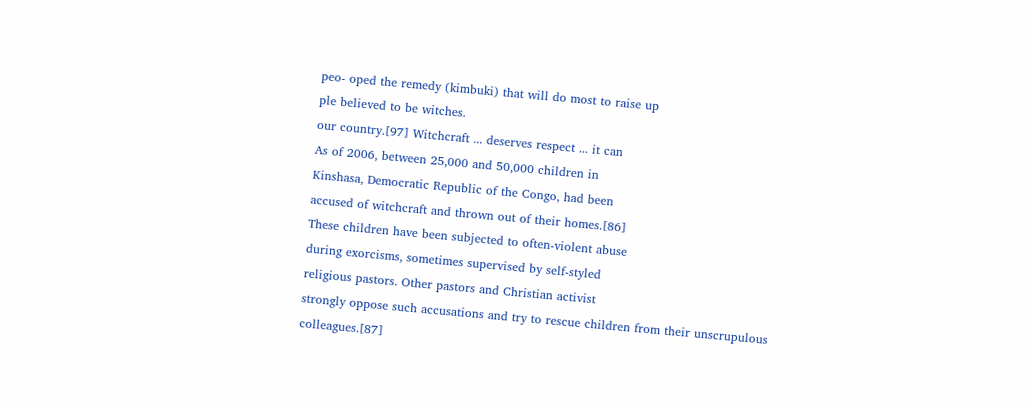peo- oped the remedy (kimbuki) that will do most to raise up
ple believed to be witches.
our country.[97] Witchcraft ... deserves respect ... it can
As of 2006, between 25,000 and 50,000 children in
Kinshasa, Democratic Republic of the Congo, had been
accused of witchcraft and thrown out of their homes.[86]
These children have been subjected to often-violent abuse
during exorcisms, sometimes supervised by self-styled
religious pastors. Other pastors and Christian activist
strongly oppose such accusations and try to rescue children from their unscrupulous colleagues.[87]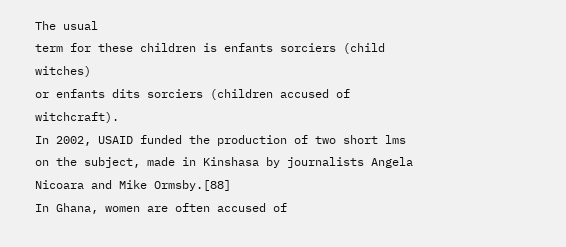The usual
term for these children is enfants sorciers (child witches)
or enfants dits sorciers (children accused of witchcraft).
In 2002, USAID funded the production of two short lms
on the subject, made in Kinshasa by journalists Angela
Nicoara and Mike Ormsby.[88]
In Ghana, women are often accused of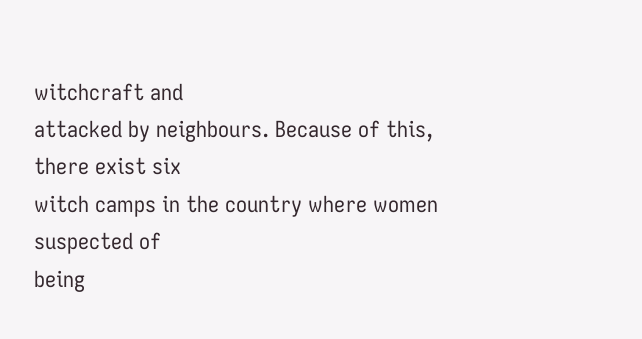witchcraft and
attacked by neighbours. Because of this, there exist six
witch camps in the country where women suspected of
being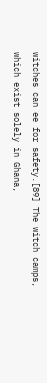witches can ee for safety.[89] The witch camps,
which exist solely in Ghana,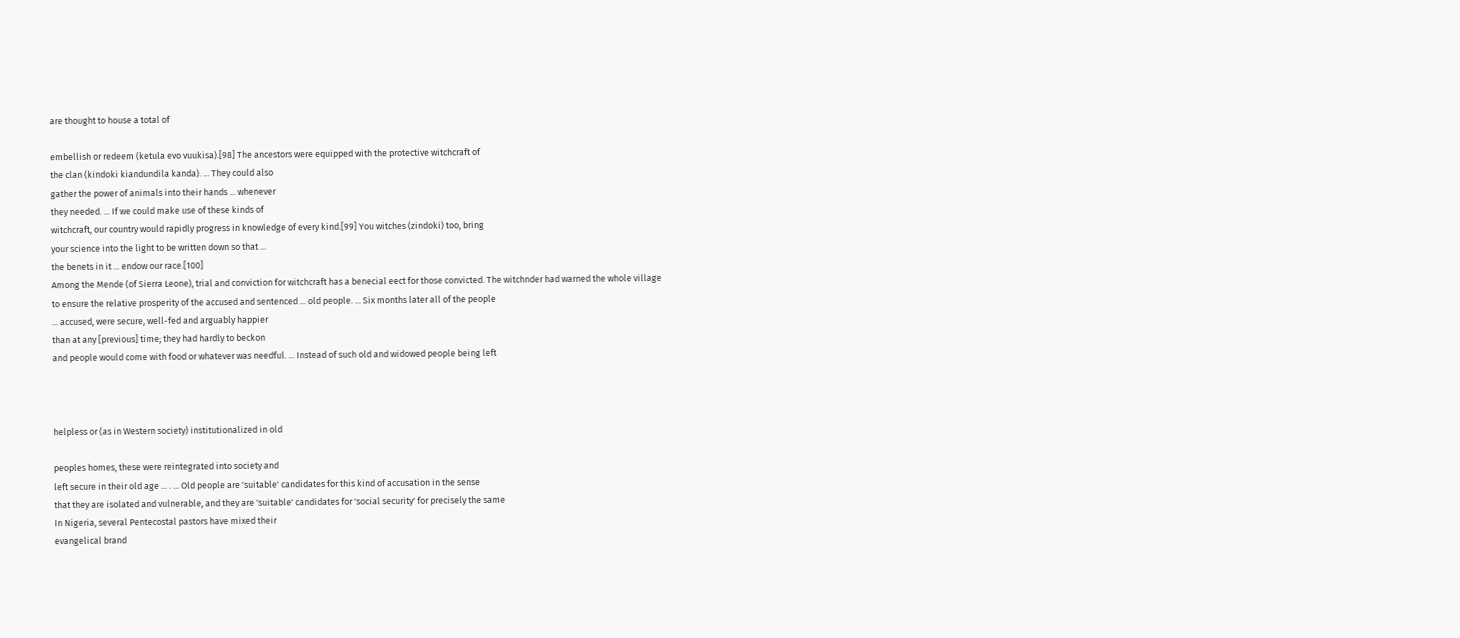are thought to house a total of

embellish or redeem (ketula evo vuukisa).[98] The ancestors were equipped with the protective witchcraft of
the clan (kindoki kiandundila kanda). ... They could also
gather the power of animals into their hands ... whenever
they needed. ... If we could make use of these kinds of
witchcraft, our country would rapidly progress in knowledge of every kind.[99] You witches (zindoki) too, bring
your science into the light to be written down so that ...
the benets in it ... endow our race.[100]
Among the Mende (of Sierra Leone), trial and conviction for witchcraft has a benecial eect for those convicted. The witchnder had warned the whole village
to ensure the relative prosperity of the accused and sentenced ... old people. ... Six months later all of the people
... accused, were secure, well-fed and arguably happier
than at any [previous] time; they had hardly to beckon
and people would come with food or whatever was needful. ... Instead of such old and widowed people being left



helpless or (as in Western society) institutionalized in old

peoples homes, these were reintegrated into society and
left secure in their old age ... . ... Old people are 'suitable' candidates for this kind of accusation in the sense
that they are isolated and vulnerable, and they are 'suitable' candidates for 'social security' for precisely the same
In Nigeria, several Pentecostal pastors have mixed their
evangelical brand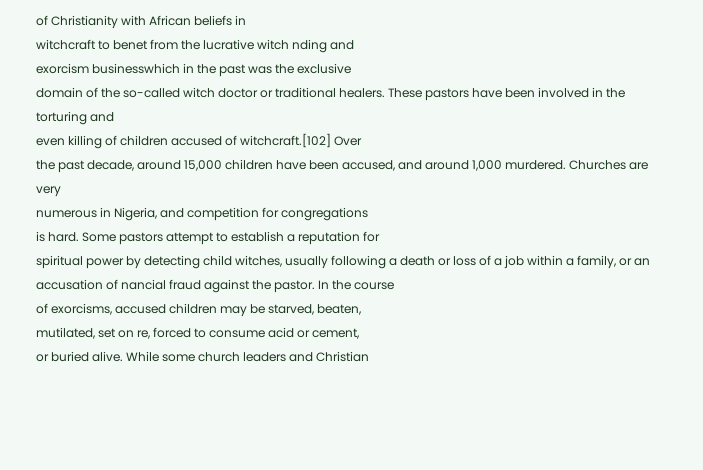of Christianity with African beliefs in
witchcraft to benet from the lucrative witch nding and
exorcism businesswhich in the past was the exclusive
domain of the so-called witch doctor or traditional healers. These pastors have been involved in the torturing and
even killing of children accused of witchcraft.[102] Over
the past decade, around 15,000 children have been accused, and around 1,000 murdered. Churches are very
numerous in Nigeria, and competition for congregations
is hard. Some pastors attempt to establish a reputation for
spiritual power by detecting child witches, usually following a death or loss of a job within a family, or an accusation of nancial fraud against the pastor. In the course
of exorcisms, accused children may be starved, beaten,
mutilated, set on re, forced to consume acid or cement,
or buried alive. While some church leaders and Christian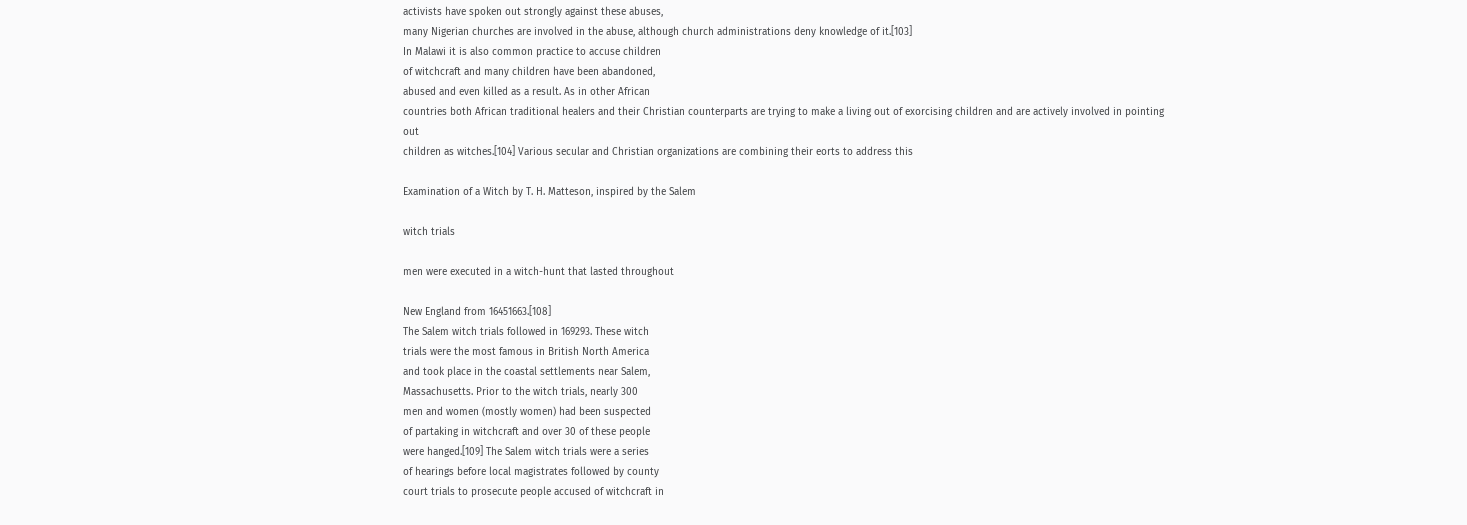activists have spoken out strongly against these abuses,
many Nigerian churches are involved in the abuse, although church administrations deny knowledge of it.[103]
In Malawi it is also common practice to accuse children
of witchcraft and many children have been abandoned,
abused and even killed as a result. As in other African
countries both African traditional healers and their Christian counterparts are trying to make a living out of exorcising children and are actively involved in pointing out
children as witches.[104] Various secular and Christian organizations are combining their eorts to address this

Examination of a Witch by T. H. Matteson, inspired by the Salem

witch trials

men were executed in a witch-hunt that lasted throughout

New England from 16451663.[108]
The Salem witch trials followed in 169293. These witch
trials were the most famous in British North America
and took place in the coastal settlements near Salem,
Massachusetts. Prior to the witch trials, nearly 300
men and women (mostly women) had been suspected
of partaking in witchcraft and over 30 of these people
were hanged.[109] The Salem witch trials were a series
of hearings before local magistrates followed by county
court trials to prosecute people accused of witchcraft in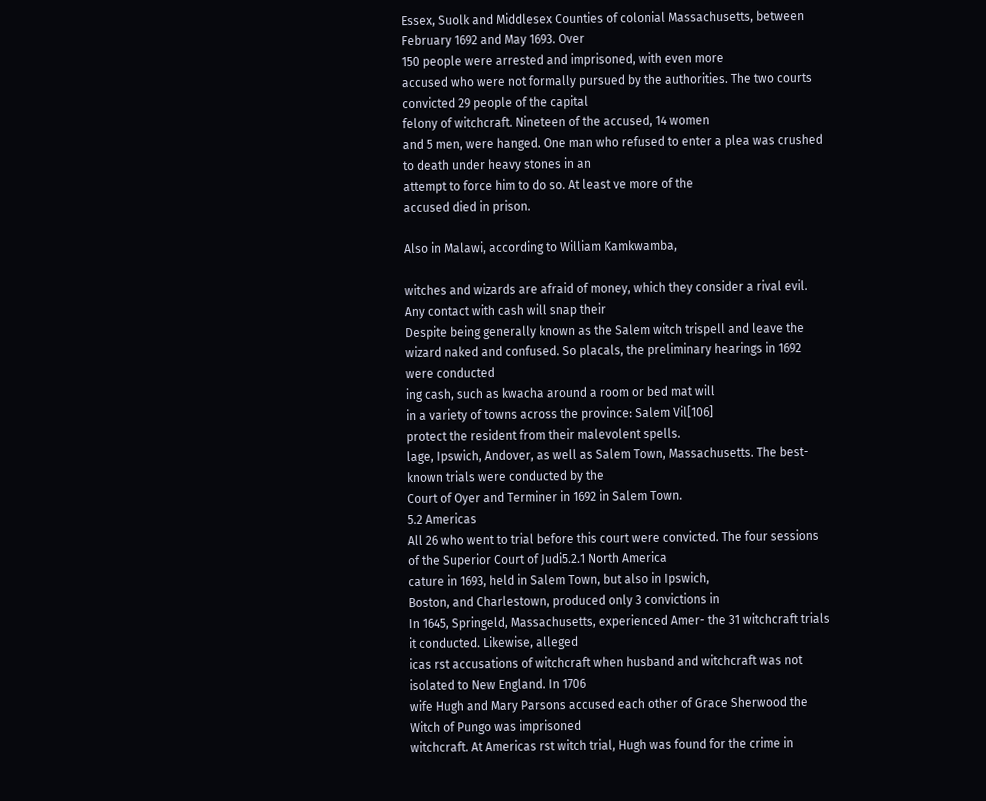Essex, Suolk and Middlesex Counties of colonial Massachusetts, between February 1692 and May 1693. Over
150 people were arrested and imprisoned, with even more
accused who were not formally pursued by the authorities. The two courts convicted 29 people of the capital
felony of witchcraft. Nineteen of the accused, 14 women
and 5 men, were hanged. One man who refused to enter a plea was crushed to death under heavy stones in an
attempt to force him to do so. At least ve more of the
accused died in prison.

Also in Malawi, according to William Kamkwamba,

witches and wizards are afraid of money, which they consider a rival evil. Any contact with cash will snap their
Despite being generally known as the Salem witch trispell and leave the wizard naked and confused. So placals, the preliminary hearings in 1692 were conducted
ing cash, such as kwacha around a room or bed mat will
in a variety of towns across the province: Salem Vil[106]
protect the resident from their malevolent spells.
lage, Ipswich, Andover, as well as Salem Town, Massachusetts. The best-known trials were conducted by the
Court of Oyer and Terminer in 1692 in Salem Town.
5.2 Americas
All 26 who went to trial before this court were convicted. The four sessions of the Superior Court of Judi5.2.1 North America
cature in 1693, held in Salem Town, but also in Ipswich,
Boston, and Charlestown, produced only 3 convictions in
In 1645, Springeld, Massachusetts, experienced Amer- the 31 witchcraft trials it conducted. Likewise, alleged
icas rst accusations of witchcraft when husband and witchcraft was not isolated to New England. In 1706
wife Hugh and Mary Parsons accused each other of Grace Sherwood the Witch of Pungo was imprisoned
witchcraft. At Americas rst witch trial, Hugh was found for the crime in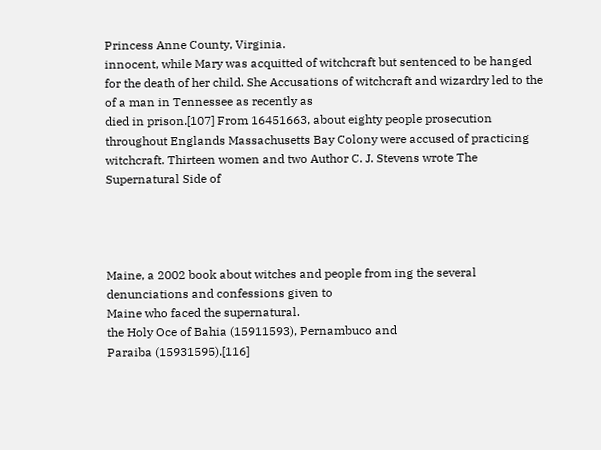Princess Anne County, Virginia.
innocent, while Mary was acquitted of witchcraft but sentenced to be hanged for the death of her child. She Accusations of witchcraft and wizardry led to the
of a man in Tennessee as recently as
died in prison.[107] From 16451663, about eighty people prosecution
throughout Englands Massachusetts Bay Colony were accused of practicing witchcraft. Thirteen women and two Author C. J. Stevens wrote The Supernatural Side of




Maine, a 2002 book about witches and people from ing the several denunciations and confessions given to
Maine who faced the supernatural.
the Holy Oce of Bahia (15911593), Pernambuco and
Paraiba (15931595).[116]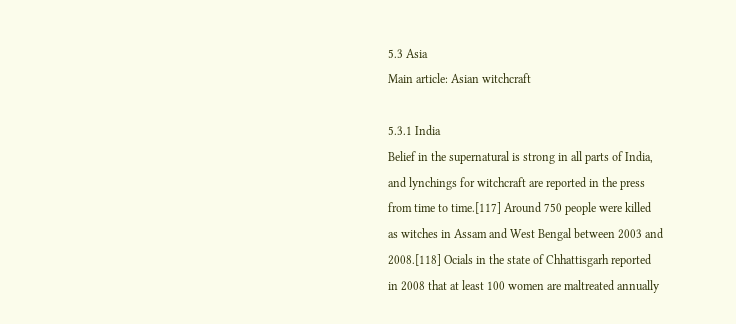5.3 Asia
Main article: Asian witchcraft

5.3.1 India
Belief in the supernatural is strong in all parts of India,
and lynchings for witchcraft are reported in the press
from time to time.[117] Around 750 people were killed
as witches in Assam and West Bengal between 2003 and
2008.[118] Ocials in the state of Chhattisgarh reported
in 2008 that at least 100 women are maltreated annually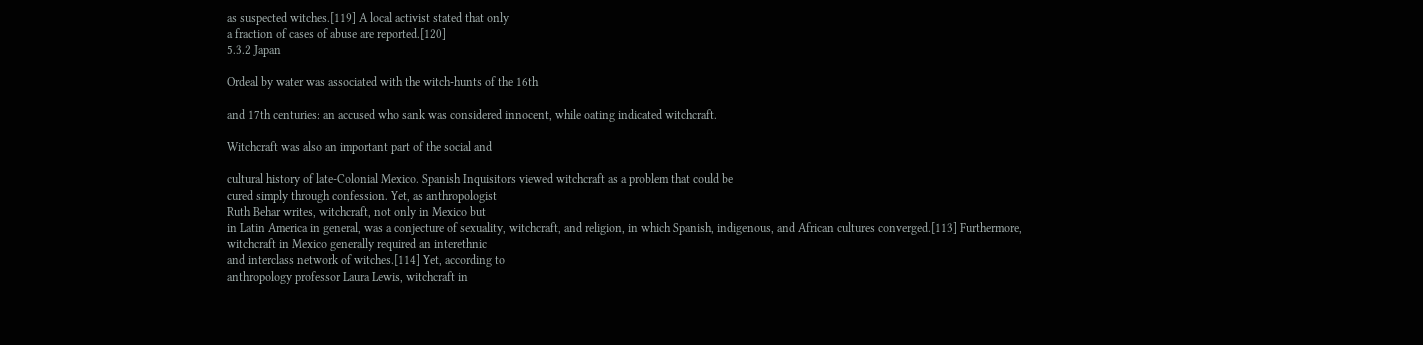as suspected witches.[119] A local activist stated that only
a fraction of cases of abuse are reported.[120]
5.3.2 Japan

Ordeal by water was associated with the witch-hunts of the 16th

and 17th centuries: an accused who sank was considered innocent, while oating indicated witchcraft.

Witchcraft was also an important part of the social and

cultural history of late-Colonial Mexico. Spanish Inquisitors viewed witchcraft as a problem that could be
cured simply through confession. Yet, as anthropologist
Ruth Behar writes, witchcraft, not only in Mexico but
in Latin America in general, was a conjecture of sexuality, witchcraft, and religion, in which Spanish, indigenous, and African cultures converged.[113] Furthermore,
witchcraft in Mexico generally required an interethnic
and interclass network of witches.[114] Yet, according to
anthropology professor Laura Lewis, witchcraft in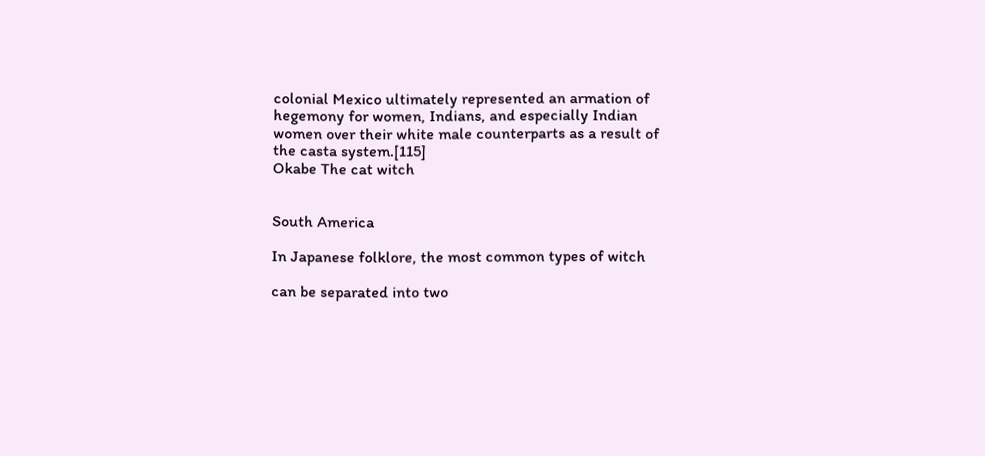colonial Mexico ultimately represented an armation of
hegemony for women, Indians, and especially Indian
women over their white male counterparts as a result of
the casta system.[115]
Okabe The cat witch


South America

In Japanese folklore, the most common types of witch

can be separated into two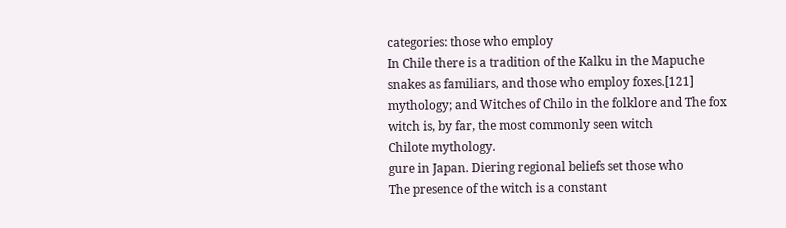categories: those who employ
In Chile there is a tradition of the Kalku in the Mapuche snakes as familiars, and those who employ foxes.[121]
mythology; and Witches of Chilo in the folklore and The fox witch is, by far, the most commonly seen witch
Chilote mythology.
gure in Japan. Diering regional beliefs set those who
The presence of the witch is a constant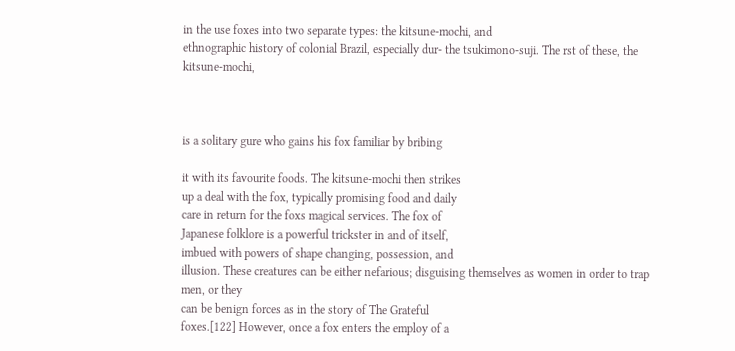in the use foxes into two separate types: the kitsune-mochi, and
ethnographic history of colonial Brazil, especially dur- the tsukimono-suji. The rst of these, the kitsune-mochi,



is a solitary gure who gains his fox familiar by bribing

it with its favourite foods. The kitsune-mochi then strikes
up a deal with the fox, typically promising food and daily
care in return for the foxs magical services. The fox of
Japanese folklore is a powerful trickster in and of itself,
imbued with powers of shape changing, possession, and
illusion. These creatures can be either nefarious; disguising themselves as women in order to trap men, or they
can be benign forces as in the story of The Grateful
foxes.[122] However, once a fox enters the employ of a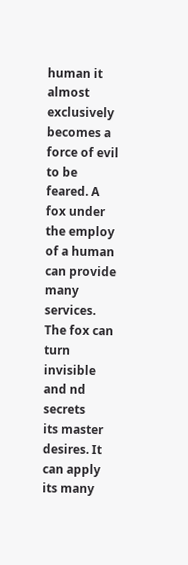human it almost exclusively becomes a force of evil to be
feared. A fox under the employ of a human can provide
many services. The fox can turn invisible and nd secrets
its master desires. It can apply its many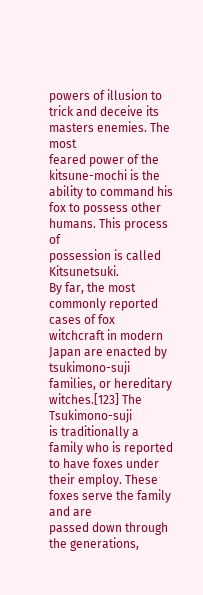powers of illusion to trick and deceive its masters enemies. The most
feared power of the kitsune-mochi is the ability to command his fox to possess other humans. This process of
possession is called Kitsunetsuki.
By far, the most commonly reported cases of fox
witchcraft in modern Japan are enacted by tsukimono-suji
families, or hereditary witches.[123] The Tsukimono-suji
is traditionally a family who is reported to have foxes under their employ. These foxes serve the family and are
passed down through the generations,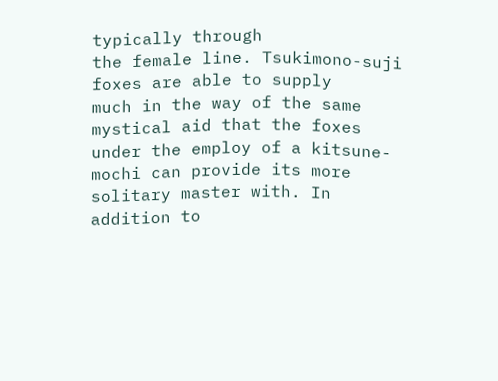typically through
the female line. Tsukimono-suji foxes are able to supply
much in the way of the same mystical aid that the foxes
under the employ of a kitsune-mochi can provide its more
solitary master with. In addition to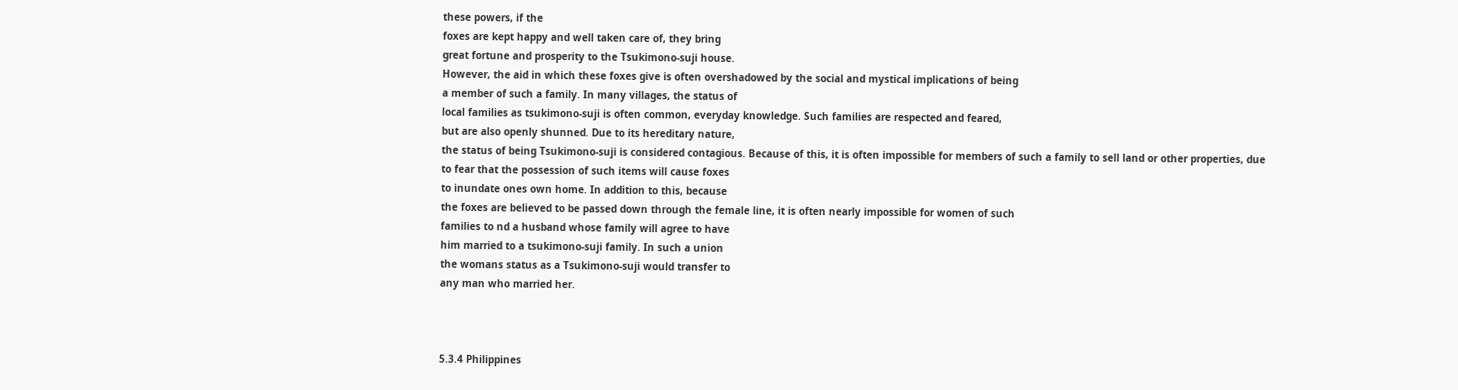these powers, if the
foxes are kept happy and well taken care of, they bring
great fortune and prosperity to the Tsukimono-suji house.
However, the aid in which these foxes give is often overshadowed by the social and mystical implications of being
a member of such a family. In many villages, the status of
local families as tsukimono-suji is often common, everyday knowledge. Such families are respected and feared,
but are also openly shunned. Due to its hereditary nature,
the status of being Tsukimono-suji is considered contagious. Because of this, it is often impossible for members of such a family to sell land or other properties, due
to fear that the possession of such items will cause foxes
to inundate ones own home. In addition to this, because
the foxes are believed to be passed down through the female line, it is often nearly impossible for women of such
families to nd a husband whose family will agree to have
him married to a tsukimono-suji family. In such a union
the womans status as a Tsukimono-suji would transfer to
any man who married her.



5.3.4 Philippines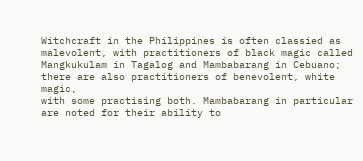Witchcraft in the Philippines is often classied as
malevolent, with practitioners of black magic called
Mangkukulam in Tagalog and Mambabarang in Cebuano;
there are also practitioners of benevolent, white magic,
with some practising both. Mambabarang in particular
are noted for their ability to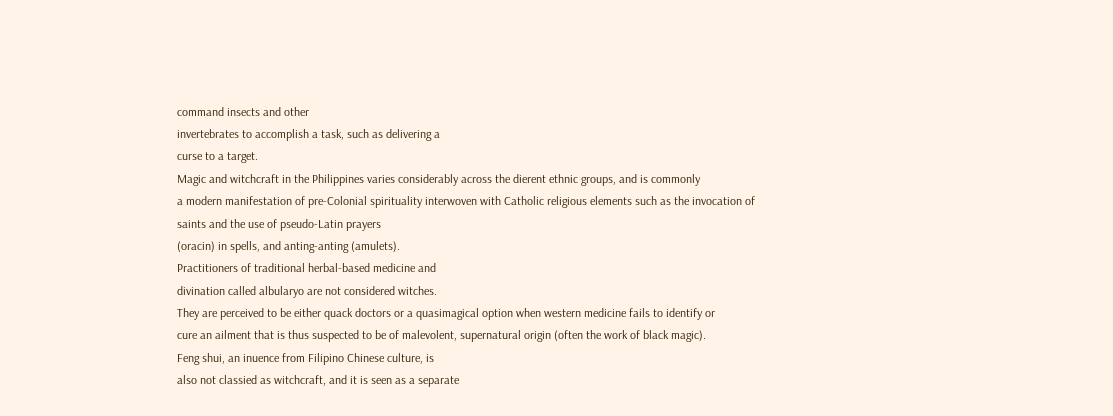command insects and other
invertebrates to accomplish a task, such as delivering a
curse to a target.
Magic and witchcraft in the Philippines varies considerably across the dierent ethnic groups, and is commonly
a modern manifestation of pre-Colonial spirituality interwoven with Catholic religious elements such as the invocation of saints and the use of pseudo-Latin prayers
(oracin) in spells, and anting-anting (amulets).
Practitioners of traditional herbal-based medicine and
divination called albularyo are not considered witches.
They are perceived to be either quack doctors or a quasimagical option when western medicine fails to identify or
cure an ailment that is thus suspected to be of malevolent, supernatural origin (often the work of black magic).
Feng shui, an inuence from Filipino Chinese culture, is
also not classied as witchcraft, and it is seen as a separate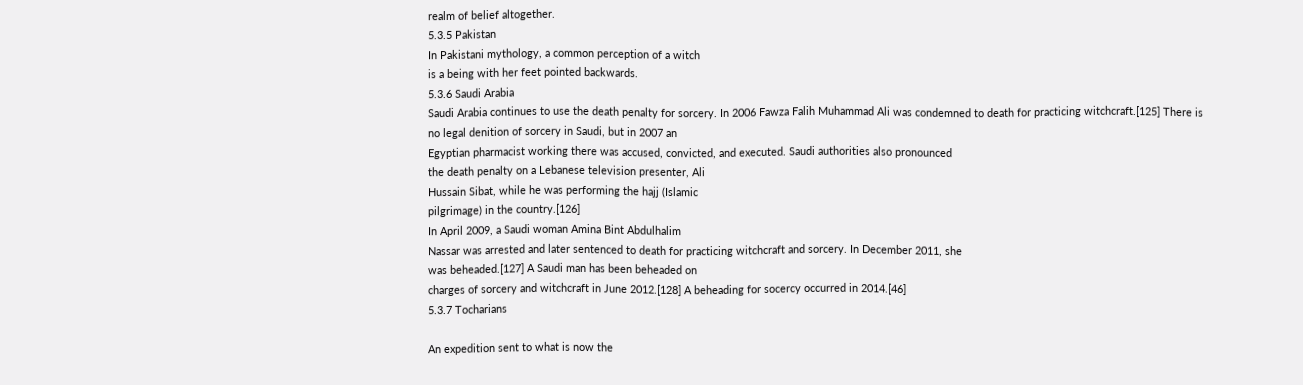realm of belief altogether.
5.3.5 Pakistan
In Pakistani mythology, a common perception of a witch
is a being with her feet pointed backwards.
5.3.6 Saudi Arabia
Saudi Arabia continues to use the death penalty for sorcery. In 2006 Fawza Falih Muhammad Ali was condemned to death for practicing witchcraft.[125] There is
no legal denition of sorcery in Saudi, but in 2007 an
Egyptian pharmacist working there was accused, convicted, and executed. Saudi authorities also pronounced
the death penalty on a Lebanese television presenter, Ali
Hussain Sibat, while he was performing the hajj (Islamic
pilgrimage) in the country.[126]
In April 2009, a Saudi woman Amina Bint Abdulhalim
Nassar was arrested and later sentenced to death for practicing witchcraft and sorcery. In December 2011, she
was beheaded.[127] A Saudi man has been beheaded on
charges of sorcery and witchcraft in June 2012.[128] A beheading for socercy occurred in 2014.[46]
5.3.7 Tocharians

An expedition sent to what is now the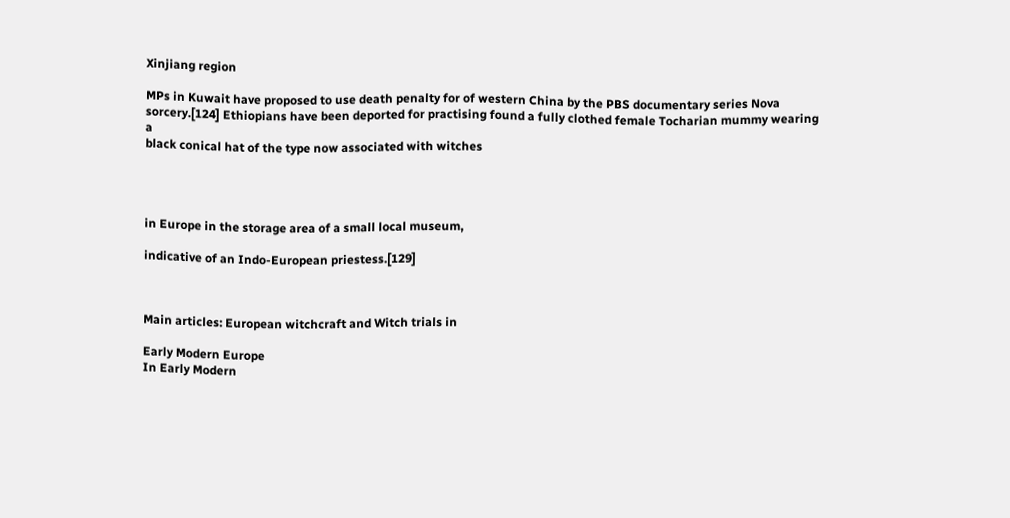Xinjiang region

MPs in Kuwait have proposed to use death penalty for of western China by the PBS documentary series Nova
sorcery.[124] Ethiopians have been deported for practising found a fully clothed female Tocharian mummy wearing a
black conical hat of the type now associated with witches




in Europe in the storage area of a small local museum,

indicative of an Indo-European priestess.[129]



Main articles: European witchcraft and Witch trials in

Early Modern Europe
In Early Modern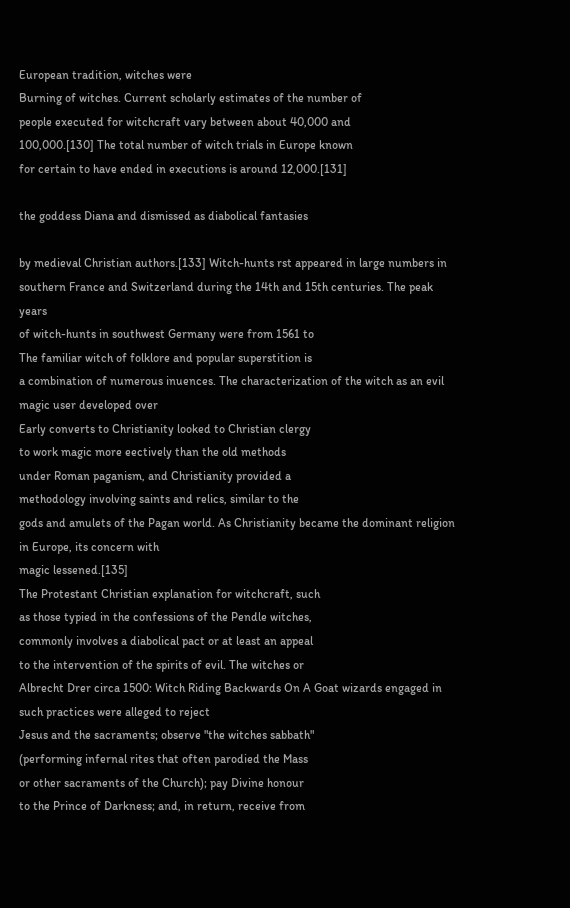European tradition, witches were
Burning of witches. Current scholarly estimates of the number of
people executed for witchcraft vary between about 40,000 and
100,000.[130] The total number of witch trials in Europe known
for certain to have ended in executions is around 12,000.[131]

the goddess Diana and dismissed as diabolical fantasies

by medieval Christian authors.[133] Witch-hunts rst appeared in large numbers in southern France and Switzerland during the 14th and 15th centuries. The peak years
of witch-hunts in southwest Germany were from 1561 to
The familiar witch of folklore and popular superstition is
a combination of numerous inuences. The characterization of the witch as an evil magic user developed over
Early converts to Christianity looked to Christian clergy
to work magic more eectively than the old methods
under Roman paganism, and Christianity provided a
methodology involving saints and relics, similar to the
gods and amulets of the Pagan world. As Christianity became the dominant religion in Europe, its concern with
magic lessened.[135]
The Protestant Christian explanation for witchcraft, such
as those typied in the confessions of the Pendle witches,
commonly involves a diabolical pact or at least an appeal
to the intervention of the spirits of evil. The witches or
Albrecht Drer circa 1500: Witch Riding Backwards On A Goat wizards engaged in such practices were alleged to reject
Jesus and the sacraments; observe "the witches sabbath"
(performing infernal rites that often parodied the Mass
or other sacraments of the Church); pay Divine honour
to the Prince of Darkness; and, in return, receive from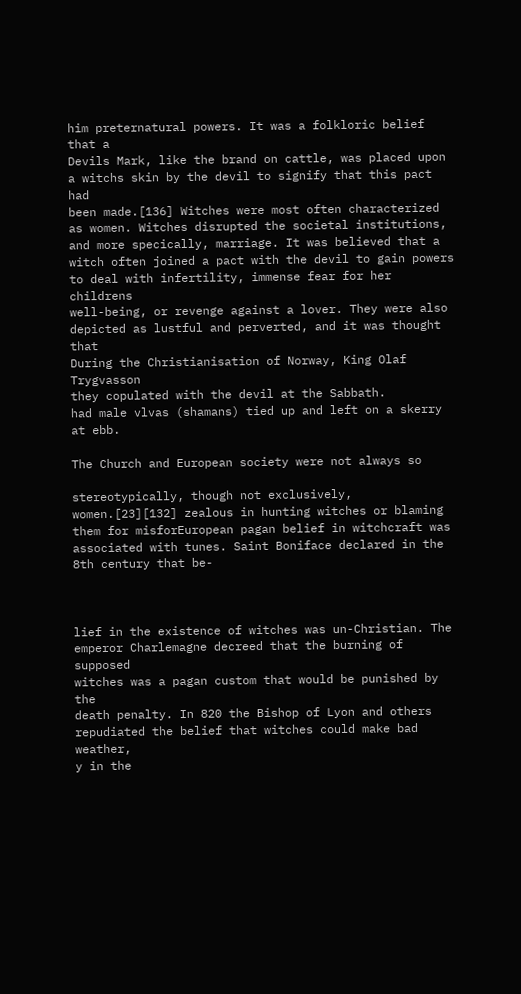him preternatural powers. It was a folkloric belief that a
Devils Mark, like the brand on cattle, was placed upon
a witchs skin by the devil to signify that this pact had
been made.[136] Witches were most often characterized
as women. Witches disrupted the societal institutions,
and more specically, marriage. It was believed that a
witch often joined a pact with the devil to gain powers
to deal with infertility, immense fear for her childrens
well-being, or revenge against a lover. They were also
depicted as lustful and perverted, and it was thought that
During the Christianisation of Norway, King Olaf Trygvasson
they copulated with the devil at the Sabbath.
had male vlvas (shamans) tied up and left on a skerry at ebb.

The Church and European society were not always so

stereotypically, though not exclusively, women.[23][132] zealous in hunting witches or blaming them for misforEuropean pagan belief in witchcraft was associated with tunes. Saint Boniface declared in the 8th century that be-



lief in the existence of witches was un-Christian. The emperor Charlemagne decreed that the burning of supposed
witches was a pagan custom that would be punished by the
death penalty. In 820 the Bishop of Lyon and others repudiated the belief that witches could make bad weather,
y in the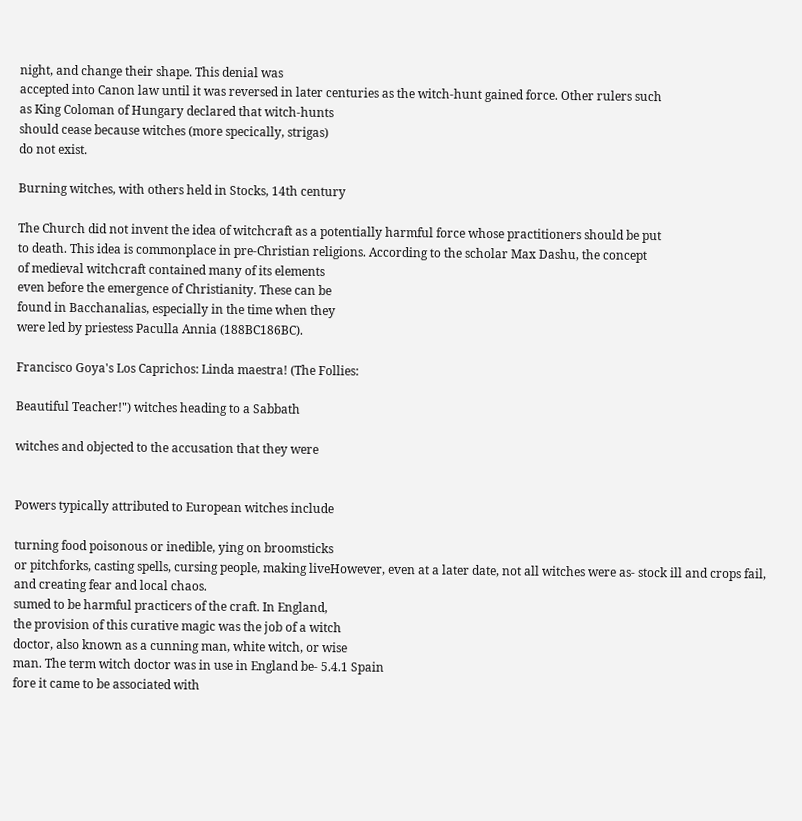night, and change their shape. This denial was
accepted into Canon law until it was reversed in later centuries as the witch-hunt gained force. Other rulers such
as King Coloman of Hungary declared that witch-hunts
should cease because witches (more specically, strigas)
do not exist.

Burning witches, with others held in Stocks, 14th century

The Church did not invent the idea of witchcraft as a potentially harmful force whose practitioners should be put
to death. This idea is commonplace in pre-Christian religions. According to the scholar Max Dashu, the concept
of medieval witchcraft contained many of its elements
even before the emergence of Christianity. These can be
found in Bacchanalias, especially in the time when they
were led by priestess Paculla Annia (188BC186BC).

Francisco Goya's Los Caprichos: Linda maestra! (The Follies:

Beautiful Teacher!") witches heading to a Sabbath

witches and objected to the accusation that they were


Powers typically attributed to European witches include

turning food poisonous or inedible, ying on broomsticks
or pitchforks, casting spells, cursing people, making liveHowever, even at a later date, not all witches were as- stock ill and crops fail, and creating fear and local chaos.
sumed to be harmful practicers of the craft. In England,
the provision of this curative magic was the job of a witch
doctor, also known as a cunning man, white witch, or wise
man. The term witch doctor was in use in England be- 5.4.1 Spain
fore it came to be associated with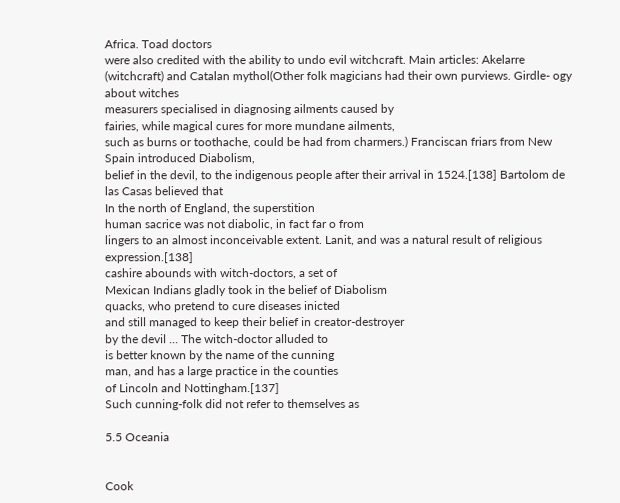Africa. Toad doctors
were also credited with the ability to undo evil witchcraft. Main articles: Akelarre (witchcraft) and Catalan mythol(Other folk magicians had their own purviews. Girdle- ogy about witches
measurers specialised in diagnosing ailments caused by
fairies, while magical cures for more mundane ailments,
such as burns or toothache, could be had from charmers.) Franciscan friars from New Spain introduced Diabolism,
belief in the devil, to the indigenous people after their arrival in 1524.[138] Bartolom de las Casas believed that
In the north of England, the superstition
human sacrice was not diabolic, in fact far o from
lingers to an almost inconceivable extent. Lanit, and was a natural result of religious expression.[138]
cashire abounds with witch-doctors, a set of
Mexican Indians gladly took in the belief of Diabolism
quacks, who pretend to cure diseases inicted
and still managed to keep their belief in creator-destroyer
by the devil ... The witch-doctor alluded to
is better known by the name of the cunning
man, and has a large practice in the counties
of Lincoln and Nottingham.[137]
Such cunning-folk did not refer to themselves as

5.5 Oceania


Cook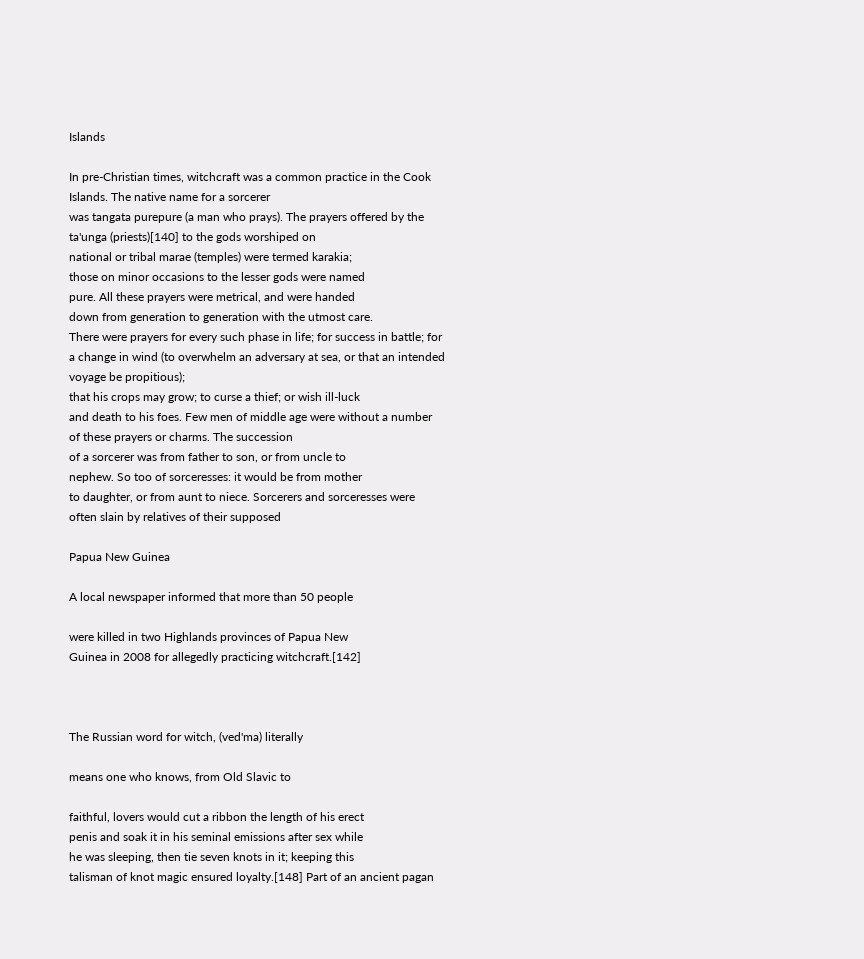Islands

In pre-Christian times, witchcraft was a common practice in the Cook Islands. The native name for a sorcerer
was tangata purepure (a man who prays). The prayers offered by the ta'unga (priests)[140] to the gods worshiped on
national or tribal marae (temples) were termed karakia;
those on minor occasions to the lesser gods were named
pure. All these prayers were metrical, and were handed
down from generation to generation with the utmost care.
There were prayers for every such phase in life; for success in battle; for a change in wind (to overwhelm an adversary at sea, or that an intended voyage be propitious);
that his crops may grow; to curse a thief; or wish ill-luck
and death to his foes. Few men of middle age were without a number of these prayers or charms. The succession
of a sorcerer was from father to son, or from uncle to
nephew. So too of sorceresses: it would be from mother
to daughter, or from aunt to niece. Sorcerers and sorceresses were often slain by relatives of their supposed

Papua New Guinea

A local newspaper informed that more than 50 people

were killed in two Highlands provinces of Papua New
Guinea in 2008 for allegedly practicing witchcraft.[142]



The Russian word for witch, (ved'ma) literally

means one who knows, from Old Slavic to

faithful, lovers would cut a ribbon the length of his erect
penis and soak it in his seminal emissions after sex while
he was sleeping, then tie seven knots in it; keeping this
talisman of knot magic ensured loyalty.[148] Part of an ancient pagan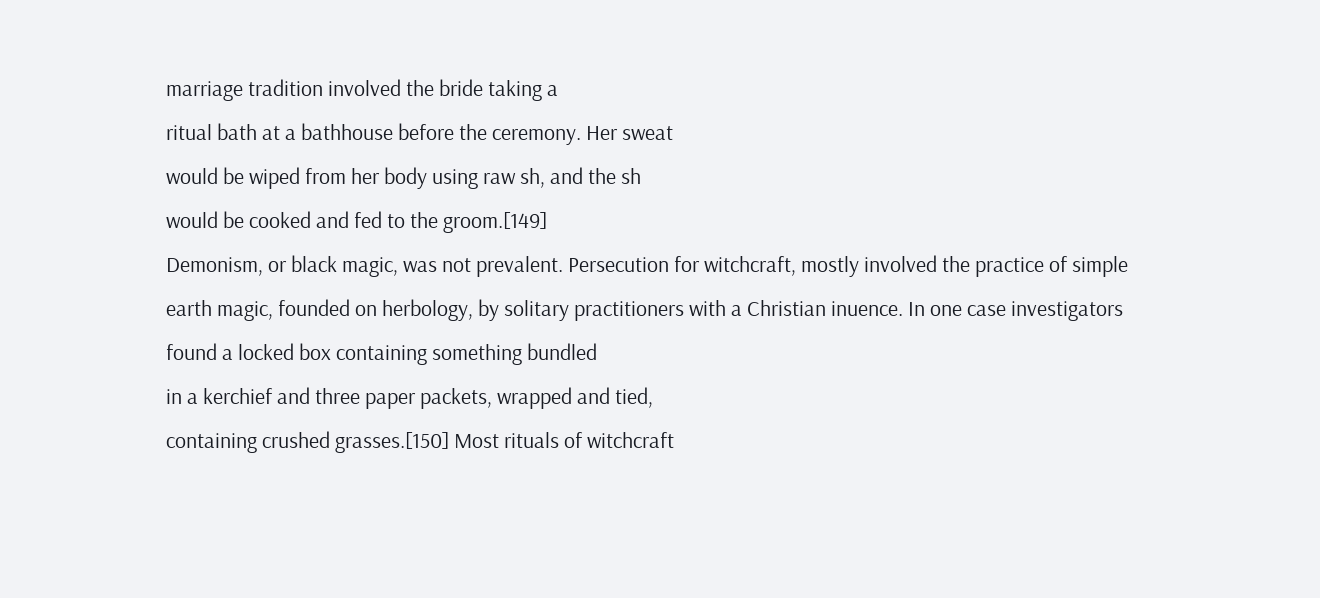marriage tradition involved the bride taking a
ritual bath at a bathhouse before the ceremony. Her sweat
would be wiped from her body using raw sh, and the sh
would be cooked and fed to the groom.[149]
Demonism, or black magic, was not prevalent. Persecution for witchcraft, mostly involved the practice of simple earth magic, founded on herbology, by solitary practitioners with a Christian inuence. In one case investigators found a locked box containing something bundled
in a kerchief and three paper packets, wrapped and tied,
containing crushed grasses.[150] Most rituals of witchcraft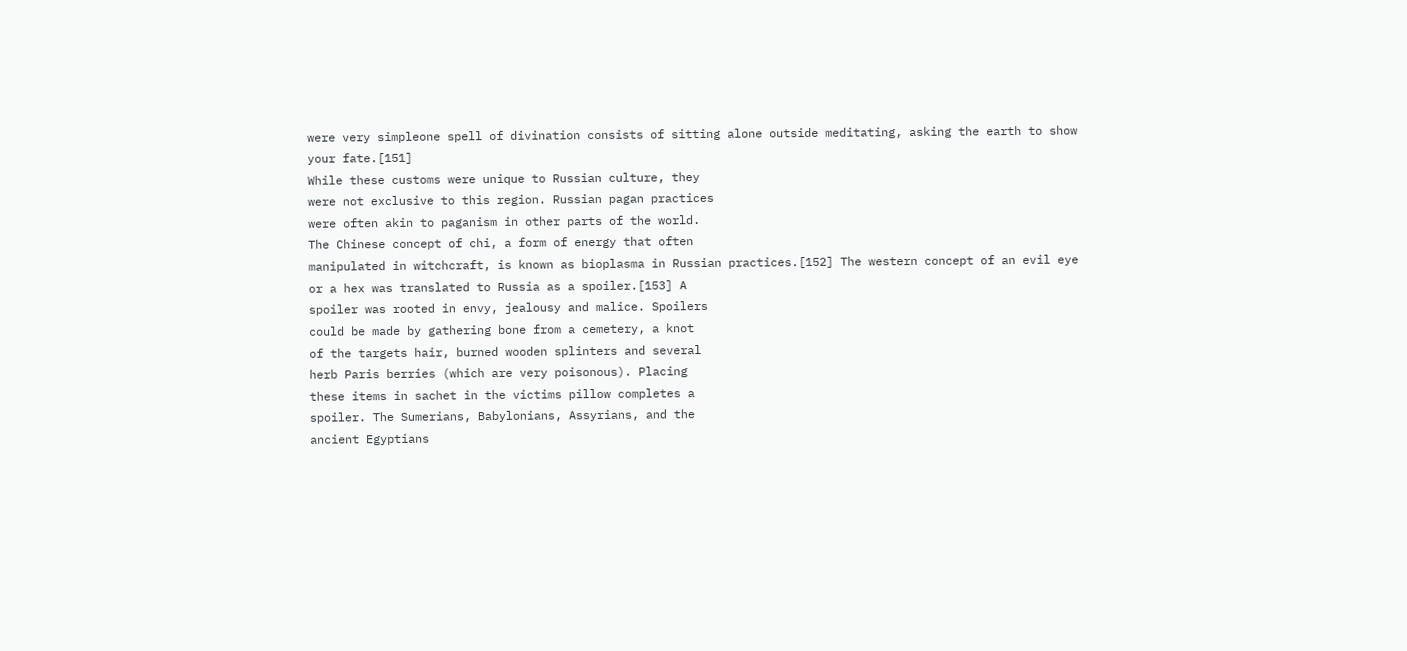were very simpleone spell of divination consists of sitting alone outside meditating, asking the earth to show
your fate.[151]
While these customs were unique to Russian culture, they
were not exclusive to this region. Russian pagan practices
were often akin to paganism in other parts of the world.
The Chinese concept of chi, a form of energy that often
manipulated in witchcraft, is known as bioplasma in Russian practices.[152] The western concept of an evil eye
or a hex was translated to Russia as a spoiler.[153] A
spoiler was rooted in envy, jealousy and malice. Spoilers
could be made by gathering bone from a cemetery, a knot
of the targets hair, burned wooden splinters and several
herb Paris berries (which are very poisonous). Placing
these items in sachet in the victims pillow completes a
spoiler. The Sumerians, Babylonians, Assyrians, and the
ancient Egyptians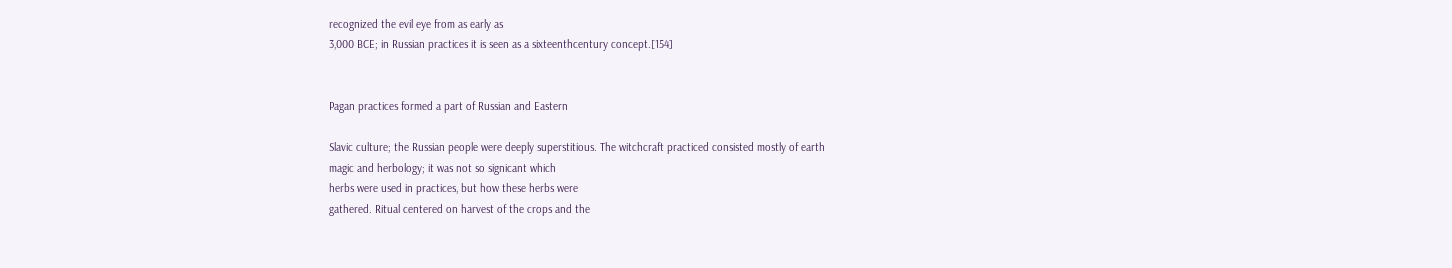recognized the evil eye from as early as
3,000 BCE; in Russian practices it is seen as a sixteenthcentury concept.[154]


Pagan practices formed a part of Russian and Eastern

Slavic culture; the Russian people were deeply superstitious. The witchcraft practiced consisted mostly of earth
magic and herbology; it was not so signicant which
herbs were used in practices, but how these herbs were
gathered. Ritual centered on harvest of the crops and the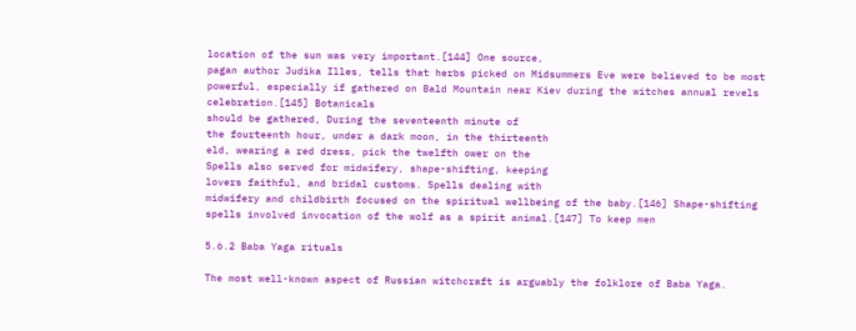location of the sun was very important.[144] One source,
pagan author Judika Illes, tells that herbs picked on Midsummers Eve were believed to be most powerful, especially if gathered on Bald Mountain near Kiev during the witches annual revels celebration.[145] Botanicals
should be gathered, During the seventeenth minute of
the fourteenth hour, under a dark moon, in the thirteenth
eld, wearing a red dress, pick the twelfth ower on the
Spells also served for midwifery, shape-shifting, keeping
lovers faithful, and bridal customs. Spells dealing with
midwifery and childbirth focused on the spiritual wellbeing of the baby.[146] Shape-shifting spells involved invocation of the wolf as a spirit animal.[147] To keep men

5.6.2 Baba Yaga rituals

The most well-known aspect of Russian witchcraft is arguably the folklore of Baba Yaga.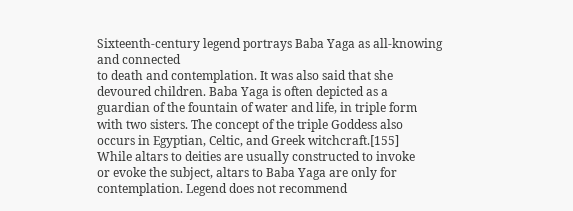Sixteenth-century legend portrays Baba Yaga as all-knowing and connected
to death and contemplation. It was also said that she
devoured children. Baba Yaga is often depicted as a
guardian of the fountain of water and life, in triple form
with two sisters. The concept of the triple Goddess also
occurs in Egyptian, Celtic, and Greek witchcraft.[155]
While altars to deities are usually constructed to invoke
or evoke the subject, altars to Baba Yaga are only for
contemplation. Legend does not recommend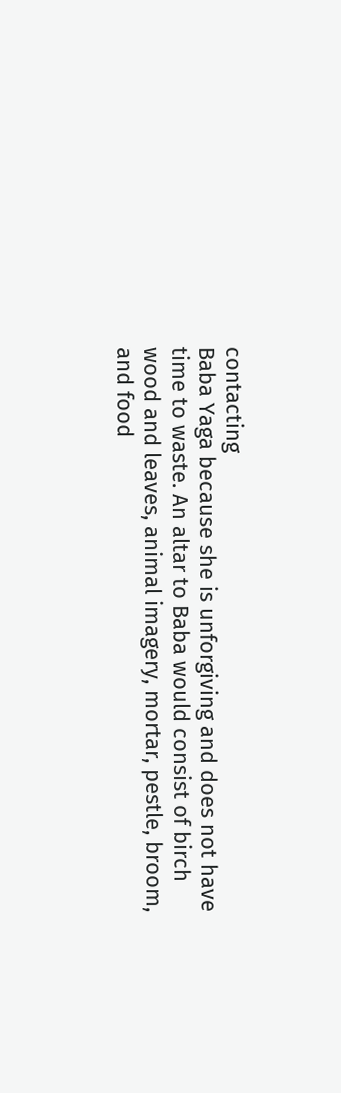contacting
Baba Yaga because she is unforgiving and does not have
time to waste. An altar to Baba would consist of birch
wood and leaves, animal imagery, mortar, pestle, broom,
and food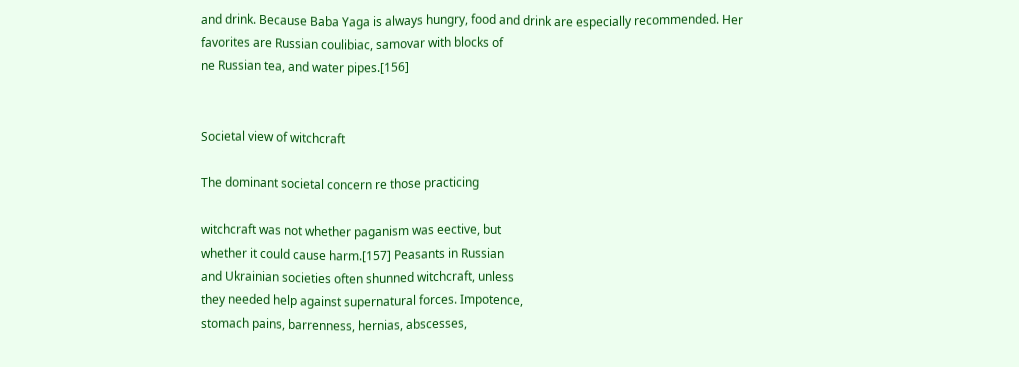and drink. Because Baba Yaga is always hungry, food and drink are especially recommended. Her
favorites are Russian coulibiac, samovar with blocks of
ne Russian tea, and water pipes.[156]


Societal view of witchcraft

The dominant societal concern re those practicing

witchcraft was not whether paganism was eective, but
whether it could cause harm.[157] Peasants in Russian
and Ukrainian societies often shunned witchcraft, unless
they needed help against supernatural forces. Impotence,
stomach pains, barrenness, hernias, abscesses,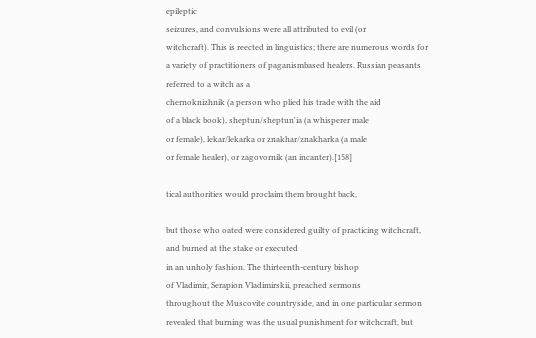epileptic
seizures, and convulsions were all attributed to evil (or
witchcraft). This is reected in linguistics; there are numerous words for a variety of practitioners of paganismbased healers. Russian peasants referred to a witch as a
chernoknizhnik (a person who plied his trade with the aid
of a black book), sheptun/sheptun'ia (a whisperer male
or female), lekar/lekarka or znakhar/znakharka (a male
or female healer), or zagovornik (an incanter).[158]

tical authorities would proclaim them brought back,

but those who oated were considered guilty of practicing witchcraft, and burned at the stake or executed
in an unholy fashion. The thirteenth-century bishop
of Vladimir, Serapion Vladimirskii, preached sermons
throughout the Muscovite countryside, and in one particular sermon revealed that burning was the usual punishment for witchcraft, but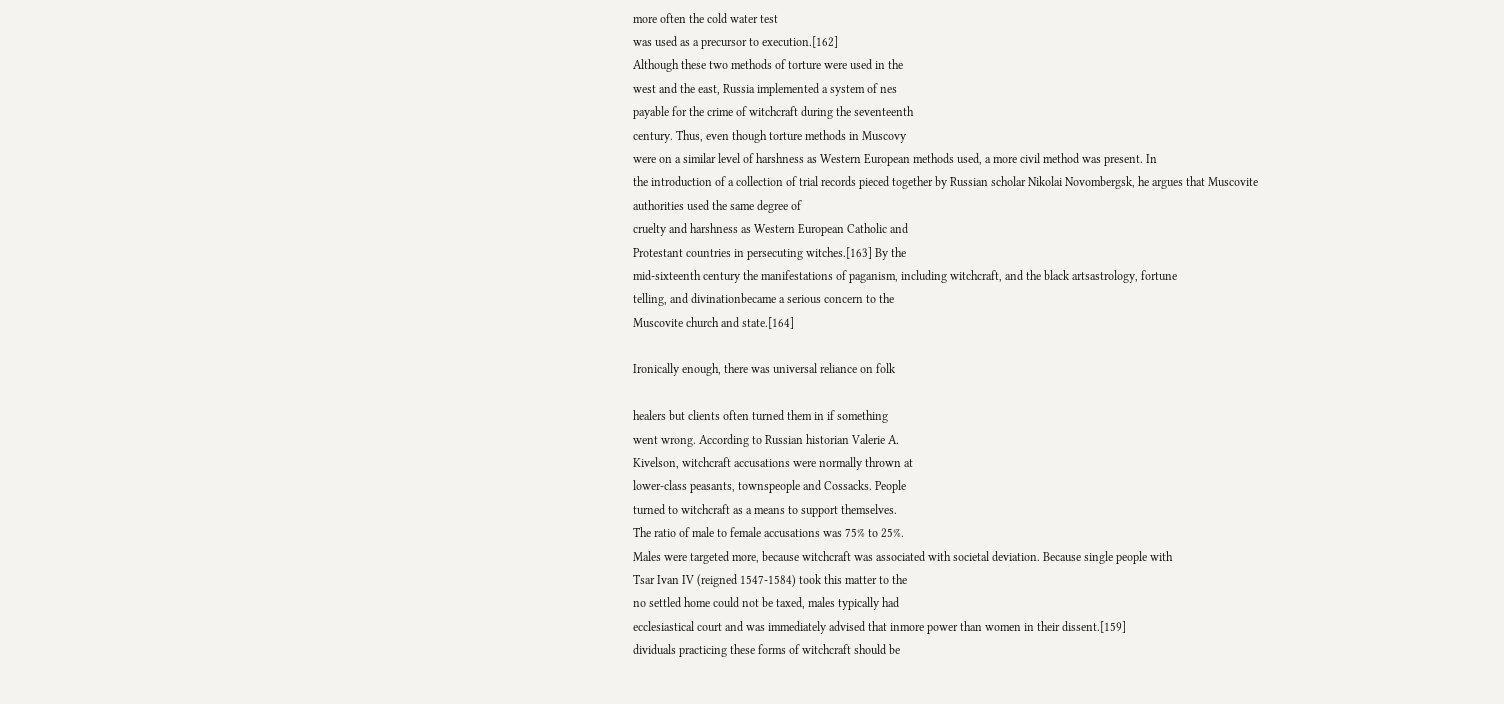more often the cold water test
was used as a precursor to execution.[162]
Although these two methods of torture were used in the
west and the east, Russia implemented a system of nes
payable for the crime of witchcraft during the seventeenth
century. Thus, even though torture methods in Muscovy
were on a similar level of harshness as Western European methods used, a more civil method was present. In
the introduction of a collection of trial records pieced together by Russian scholar Nikolai Novombergsk, he argues that Muscovite authorities used the same degree of
cruelty and harshness as Western European Catholic and
Protestant countries in persecuting witches.[163] By the
mid-sixteenth century the manifestations of paganism, including witchcraft, and the black artsastrology, fortune
telling, and divinationbecame a serious concern to the
Muscovite church and state.[164]

Ironically enough, there was universal reliance on folk

healers but clients often turned them in if something
went wrong. According to Russian historian Valerie A.
Kivelson, witchcraft accusations were normally thrown at
lower-class peasants, townspeople and Cossacks. People
turned to witchcraft as a means to support themselves.
The ratio of male to female accusations was 75% to 25%.
Males were targeted more, because witchcraft was associated with societal deviation. Because single people with
Tsar Ivan IV (reigned 1547-1584) took this matter to the
no settled home could not be taxed, males typically had
ecclesiastical court and was immediately advised that inmore power than women in their dissent.[159]
dividuals practicing these forms of witchcraft should be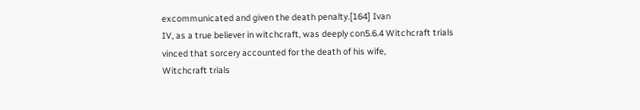excommunicated and given the death penalty.[164] Ivan
IV, as a true believer in witchcraft, was deeply con5.6.4 Witchcraft trials
vinced that sorcery accounted for the death of his wife,
Witchcraft trials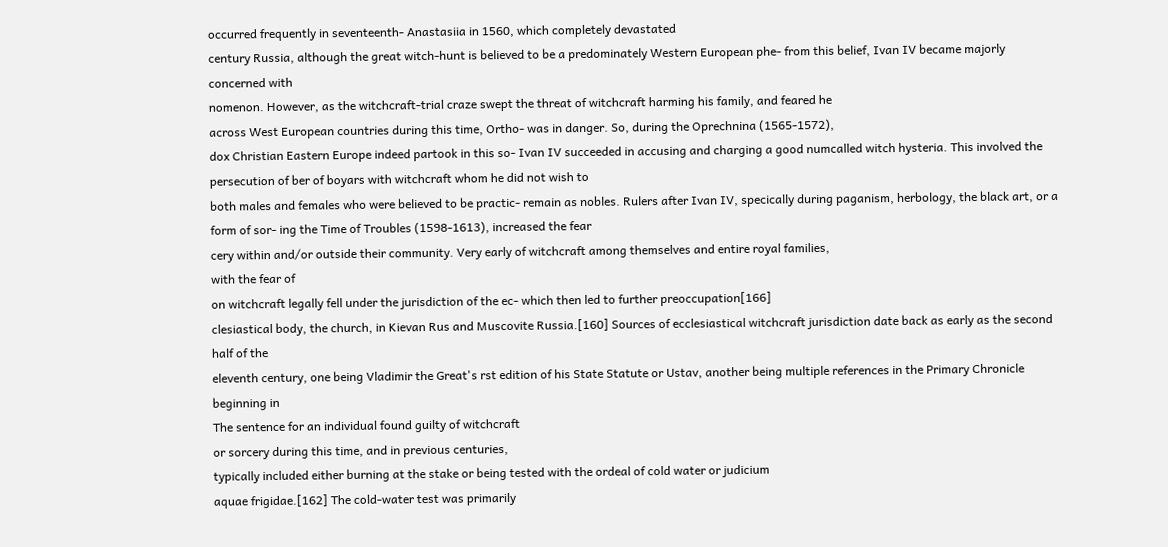occurred frequently in seventeenth- Anastasiia in 1560, which completely devastated
century Russia, although the great witch-hunt is believed to be a predominately Western European phe- from this belief, Ivan IV became majorly concerned with
nomenon. However, as the witchcraft-trial craze swept the threat of witchcraft harming his family, and feared he
across West European countries during this time, Ortho- was in danger. So, during the Oprechnina (1565-1572),
dox Christian Eastern Europe indeed partook in this so- Ivan IV succeeded in accusing and charging a good numcalled witch hysteria. This involved the persecution of ber of boyars with witchcraft whom he did not wish to
both males and females who were believed to be practic- remain as nobles. Rulers after Ivan IV, specically during paganism, herbology, the black art, or a form of sor- ing the Time of Troubles (1598-1613), increased the fear
cery within and/or outside their community. Very early of witchcraft among themselves and entire royal families,
with the fear of
on witchcraft legally fell under the jurisdiction of the ec- which then led to further preoccupation[166]
clesiastical body, the church, in Kievan Rus and Muscovite Russia.[160] Sources of ecclesiastical witchcraft jurisdiction date back as early as the second half of the
eleventh century, one being Vladimir the Great's rst edition of his State Statute or Ustav, another being multiple references in the Primary Chronicle beginning in
The sentence for an individual found guilty of witchcraft
or sorcery during this time, and in previous centuries,
typically included either burning at the stake or being tested with the ordeal of cold water or judicium
aquae frigidae.[162] The cold-water test was primarily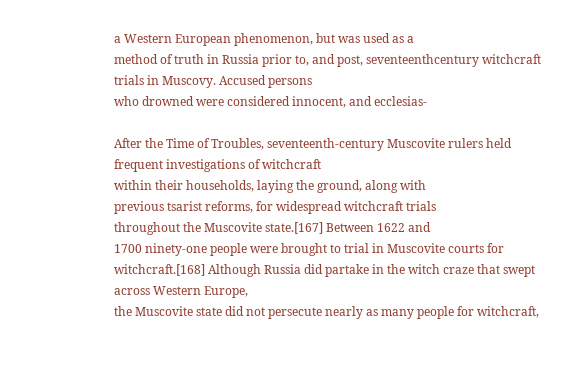a Western European phenomenon, but was used as a
method of truth in Russia prior to, and post, seventeenthcentury witchcraft trials in Muscovy. Accused persons
who drowned were considered innocent, and ecclesias-

After the Time of Troubles, seventeenth-century Muscovite rulers held frequent investigations of witchcraft
within their households, laying the ground, along with
previous tsarist reforms, for widespread witchcraft trials
throughout the Muscovite state.[167] Between 1622 and
1700 ninety-one people were brought to trial in Muscovite courts for witchcraft.[168] Although Russia did partake in the witch craze that swept across Western Europe,
the Muscovite state did not persecute nearly as many people for witchcraft,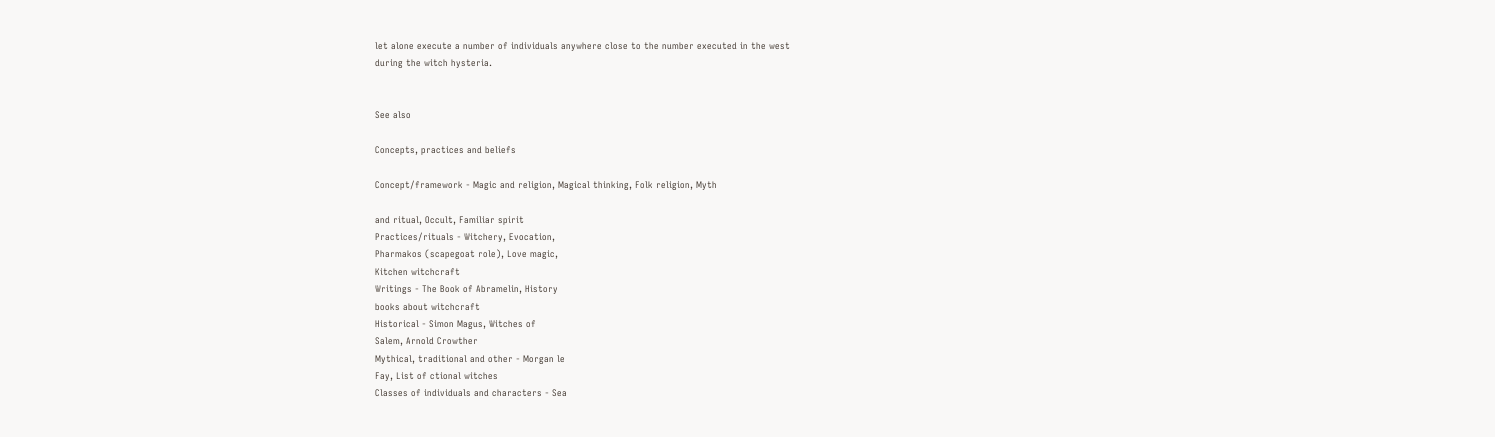let alone execute a number of individuals anywhere close to the number executed in the west
during the witch hysteria.


See also

Concepts, practices and beliefs

Concept/framework - Magic and religion, Magical thinking, Folk religion, Myth

and ritual, Occult, Familiar spirit
Practices/rituals - Witchery, Evocation,
Pharmakos (scapegoat role), Love magic,
Kitchen witchcraft
Writings - The Book of Abramelin, History
books about witchcraft
Historical - Simon Magus, Witches of
Salem, Arnold Crowther
Mythical, traditional and other - Morgan le
Fay, List of ctional witches
Classes of individuals and characters - Sea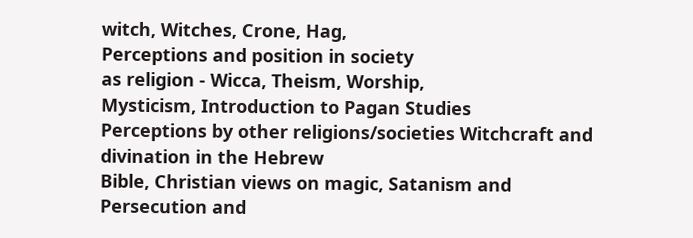witch, Witches, Crone, Hag,
Perceptions and position in society
as religion - Wicca, Theism, Worship,
Mysticism, Introduction to Pagan Studies
Perceptions by other religions/societies Witchcraft and divination in the Hebrew
Bible, Christian views on magic, Satanism and
Persecution and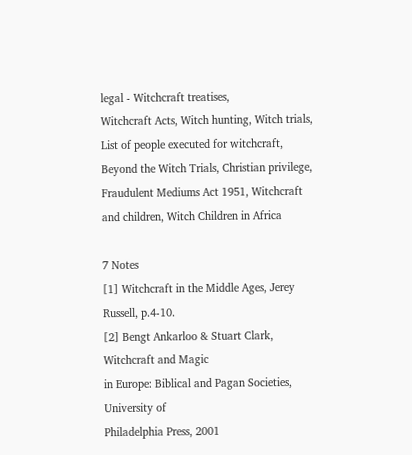legal - Witchcraft treatises,
Witchcraft Acts, Witch hunting, Witch trials, List of people executed for witchcraft,
Beyond the Witch Trials, Christian privilege,
Fraudulent Mediums Act 1951, Witchcraft
and children, Witch Children in Africa

7 Notes
[1] Witchcraft in the Middle Ages, Jerey Russell, p.4-10.
[2] Bengt Ankarloo & Stuart Clark, Witchcraft and Magic
in Europe: Biblical and Pagan Societies, University of
Philadelphia Press, 2001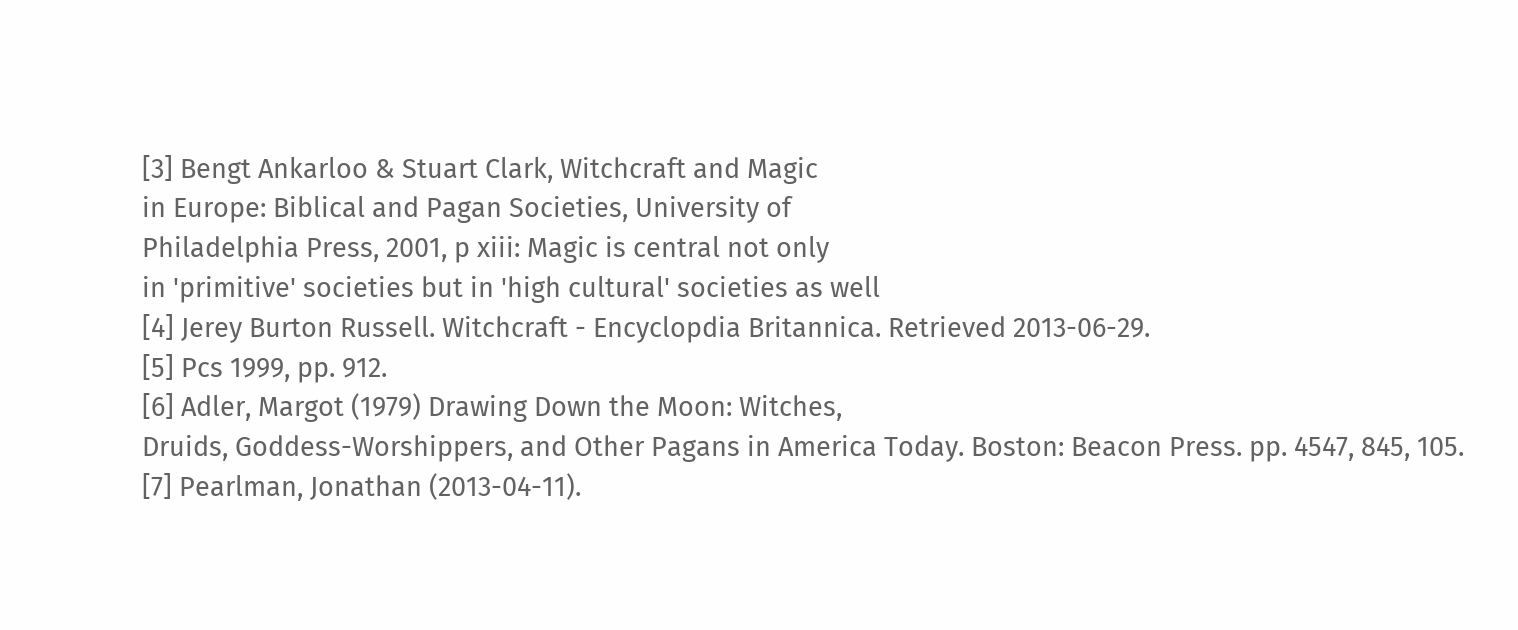[3] Bengt Ankarloo & Stuart Clark, Witchcraft and Magic
in Europe: Biblical and Pagan Societies, University of
Philadelphia Press, 2001, p xiii: Magic is central not only
in 'primitive' societies but in 'high cultural' societies as well
[4] Jerey Burton Russell. Witchcraft - Encyclopdia Britannica. Retrieved 2013-06-29.
[5] Pcs 1999, pp. 912.
[6] Adler, Margot (1979) Drawing Down the Moon: Witches,
Druids, Goddess-Worshippers, and Other Pagans in America Today. Boston: Beacon Press. pp. 4547, 845, 105.
[7] Pearlman, Jonathan (2013-04-11).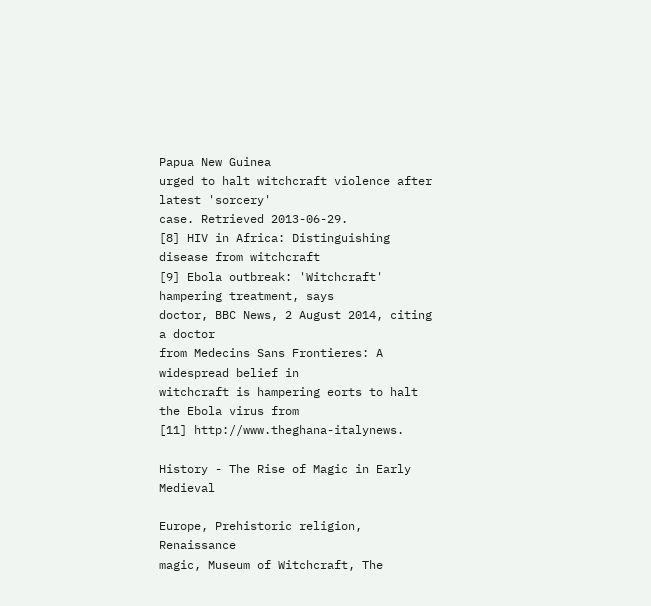Papua New Guinea
urged to halt witchcraft violence after latest 'sorcery'
case. Retrieved 2013-06-29.
[8] HIV in Africa: Distinguishing disease from witchcraft
[9] Ebola outbreak: 'Witchcraft' hampering treatment, says
doctor, BBC News, 2 August 2014, citing a doctor
from Medecins Sans Frontieres: A widespread belief in
witchcraft is hampering eorts to halt the Ebola virus from
[11] http://www.theghana-italynews.

History - The Rise of Magic in Early Medieval

Europe, Prehistoric religion, Renaissance
magic, Museum of Witchcraft, The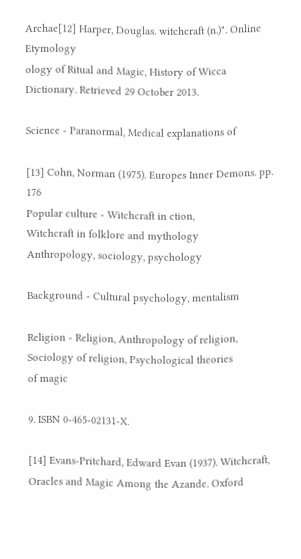Archae[12] Harper, Douglas. witchcraft (n.)". Online Etymology
ology of Ritual and Magic, History of Wicca
Dictionary. Retrieved 29 October 2013.

Science - Paranormal, Medical explanations of

[13] Cohn, Norman (1975). Europes Inner Demons. pp. 176
Popular culture - Witchcraft in ction,
Witchcraft in folklore and mythology
Anthropology, sociology, psychology

Background - Cultural psychology, mentalism

Religion - Religion, Anthropology of religion,
Sociology of religion, Psychological theories
of magic

9. ISBN 0-465-02131-X.

[14] Evans-Pritchard, Edward Evan (1937). Witchcraft, Oracles and Magic Among the Azande. Oxford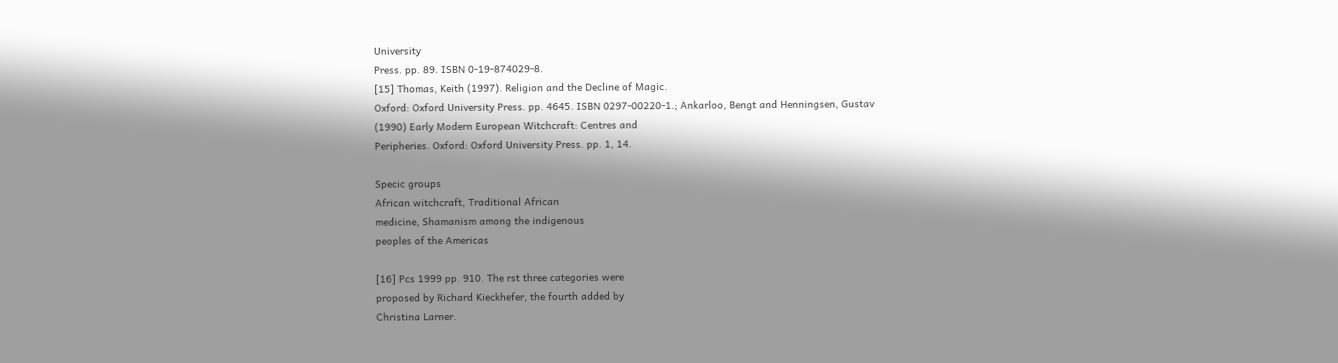University
Press. pp. 89. ISBN 0-19-874029-8.
[15] Thomas, Keith (1997). Religion and the Decline of Magic.
Oxford: Oxford University Press. pp. 4645. ISBN 0297-00220-1.; Ankarloo, Bengt and Henningsen, Gustav
(1990) Early Modern European Witchcraft: Centres and
Peripheries. Oxford: Oxford University Press. pp. 1, 14.

Specic groups
African witchcraft, Traditional African
medicine, Shamanism among the indigenous
peoples of the Americas

[16] Pcs 1999 pp. 910. The rst three categories were
proposed by Richard Kieckhefer, the fourth added by
Christina Larner.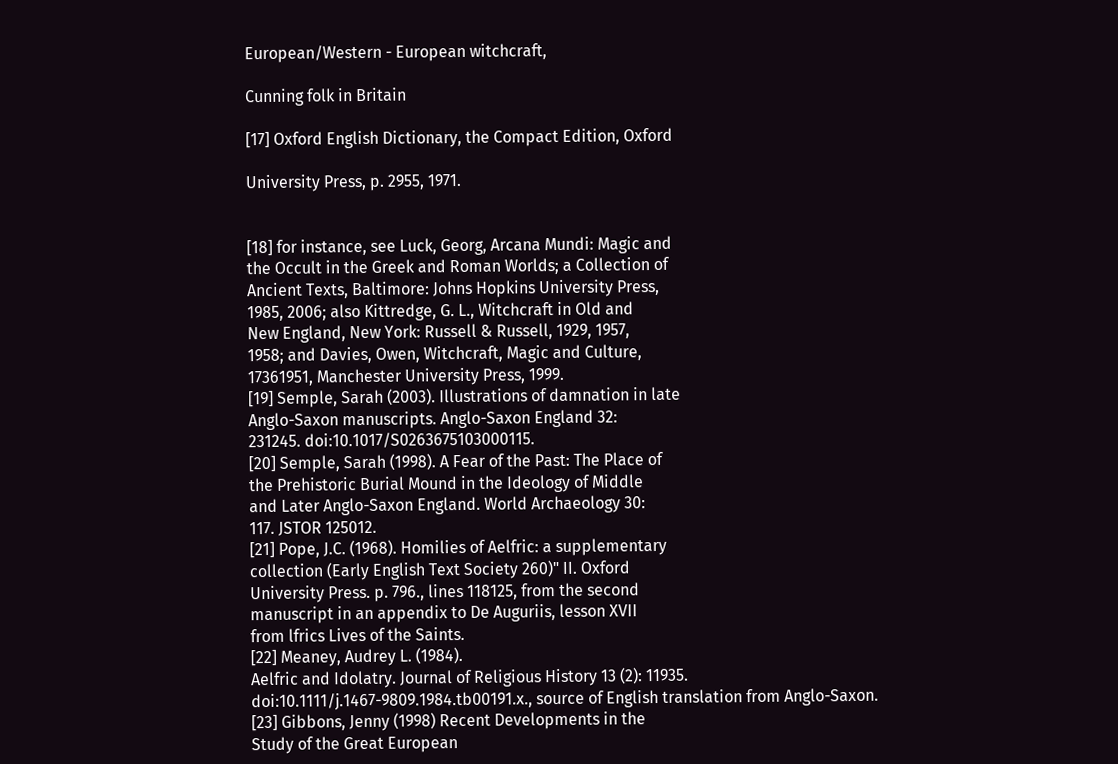European/Western - European witchcraft,

Cunning folk in Britain

[17] Oxford English Dictionary, the Compact Edition, Oxford

University Press, p. 2955, 1971.


[18] for instance, see Luck, Georg, Arcana Mundi: Magic and
the Occult in the Greek and Roman Worlds; a Collection of
Ancient Texts, Baltimore: Johns Hopkins University Press,
1985, 2006; also Kittredge, G. L., Witchcraft in Old and
New England, New York: Russell & Russell, 1929, 1957,
1958; and Davies, Owen, Witchcraft, Magic and Culture,
17361951, Manchester University Press, 1999.
[19] Semple, Sarah (2003). Illustrations of damnation in late
Anglo-Saxon manuscripts. Anglo-Saxon England 32:
231245. doi:10.1017/S0263675103000115.
[20] Semple, Sarah (1998). A Fear of the Past: The Place of
the Prehistoric Burial Mound in the Ideology of Middle
and Later Anglo-Saxon England. World Archaeology 30:
117. JSTOR 125012.
[21] Pope, J.C. (1968). Homilies of Aelfric: a supplementary
collection (Early English Text Society 260)" II. Oxford
University Press. p. 796., lines 118125, from the second
manuscript in an appendix to De Auguriis, lesson XVII
from lfrics Lives of the Saints.
[22] Meaney, Audrey L. (1984).
Aelfric and Idolatry. Journal of Religious History 13 (2): 11935.
doi:10.1111/j.1467-9809.1984.tb00191.x., source of English translation from Anglo-Saxon.
[23] Gibbons, Jenny (1998) Recent Developments in the
Study of the Great European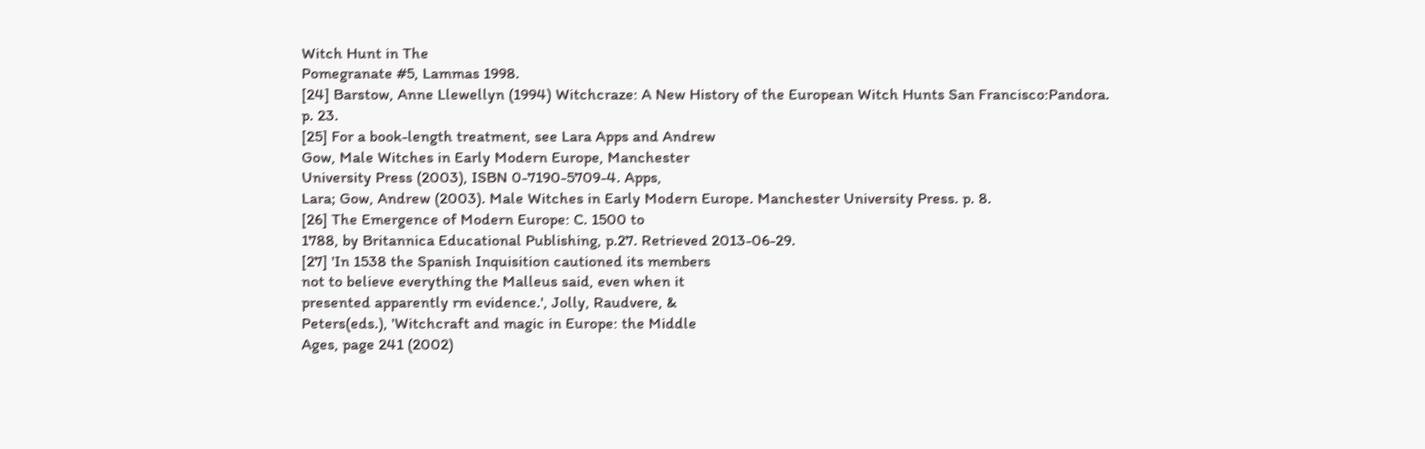Witch Hunt in The
Pomegranate #5, Lammas 1998.
[24] Barstow, Anne Llewellyn (1994) Witchcraze: A New History of the European Witch Hunts San Francisco:Pandora.
p. 23.
[25] For a book-length treatment, see Lara Apps and Andrew
Gow, Male Witches in Early Modern Europe, Manchester
University Press (2003), ISBN 0-7190-5709-4. Apps,
Lara; Gow, Andrew (2003). Male Witches in Early Modern Europe. Manchester University Press. p. 8.
[26] The Emergence of Modern Europe: C. 1500 to
1788, by Britannica Educational Publishing, p.27. Retrieved 2013-06-29.
[27] 'In 1538 the Spanish Inquisition cautioned its members
not to believe everything the Malleus said, even when it
presented apparently rm evidence.', Jolly, Raudvere, &
Peters(eds.), 'Witchcraft and magic in Europe: the Middle
Ages, page 241 (2002)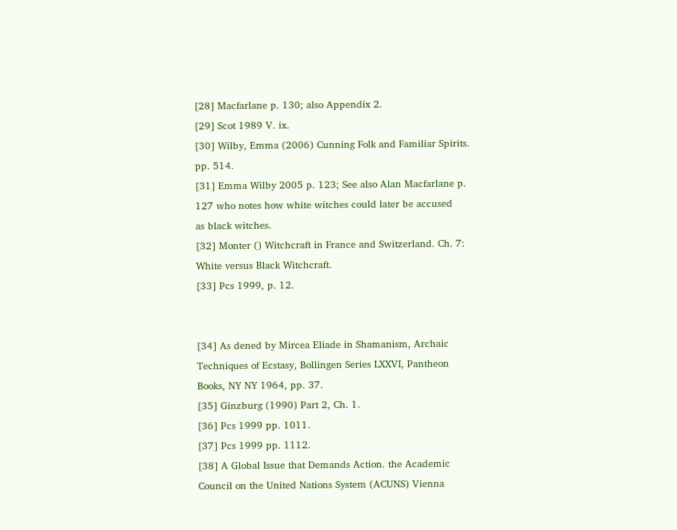[28] Macfarlane p. 130; also Appendix 2.
[29] Scot 1989 V. ix.
[30] Wilby, Emma (2006) Cunning Folk and Familiar Spirits.
pp. 514.
[31] Emma Wilby 2005 p. 123; See also Alan Macfarlane p.
127 who notes how white witches could later be accused
as black witches.
[32] Monter () Witchcraft in France and Switzerland. Ch. 7:
White versus Black Witchcraft.
[33] Pcs 1999, p. 12.


[34] As dened by Mircea Eliade in Shamanism, Archaic Techniques of Ecstasy, Bollingen Series LXXVI, Pantheon
Books, NY NY 1964, pp. 37.
[35] Ginzburg (1990) Part 2, Ch. 1.
[36] Pcs 1999 pp. 1011.
[37] Pcs 1999 pp. 1112.
[38] A Global Issue that Demands Action. the Academic
Council on the United Nations System (ACUNS) Vienna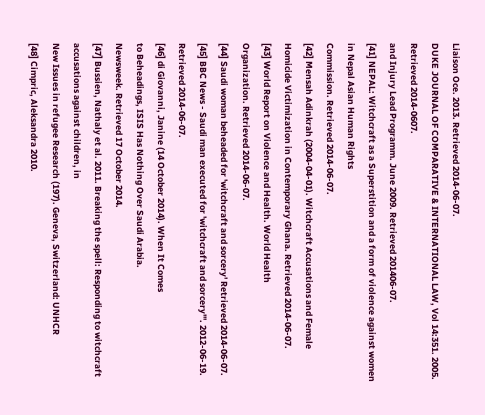Liaison Oce. 2013. Retrieved 2014-06-07.
DUKE JOURNAL OF COMPARATIVE & INTERNATIONAL LAW, Vol 14:351. 2005. Retrieved 2014-0607.
and Injury Lead Programm. June 2009. Retrieved 201406-07.
[41] NEPAL: Witchcraft as a Superstition and a form of violence against women in Nepal Asian Human Rights
Commission. Retrieved 2014-06-07.
[42] Mensah Adinkrah (2004-04-01). Witchcraft Accusations and Female Homicide Victimization in Contemporary Ghana. Retrieved 2014-06-07.
[43] World Report on Violence and Health. World Health
Organization. Retrieved 2014-06-07.
[44] Saudi woman beheaded for 'witchcraft and sorcery' Retrieved 2014-06-07.
[45] BBC News - Saudi man executed for 'witchcraft and sorcery'". 2012-06-19. Retrieved 2014-06-07.
[46] di Giovanni, Janine (14 October 2014). When It Comes
to Beheadings, ISIS Has Nothing Over Saudi Arabia.
Newsweek. Retrieved 17 October 2014.
[47] Bussien, Nathaly et al. 2011. Breaking the spell: Responding to witchcraft accusations against children, in
New Issues in refugee Research (197). Geneva, Switzerland: UNHCR
[48] Cimpric, Aleksandra 2010.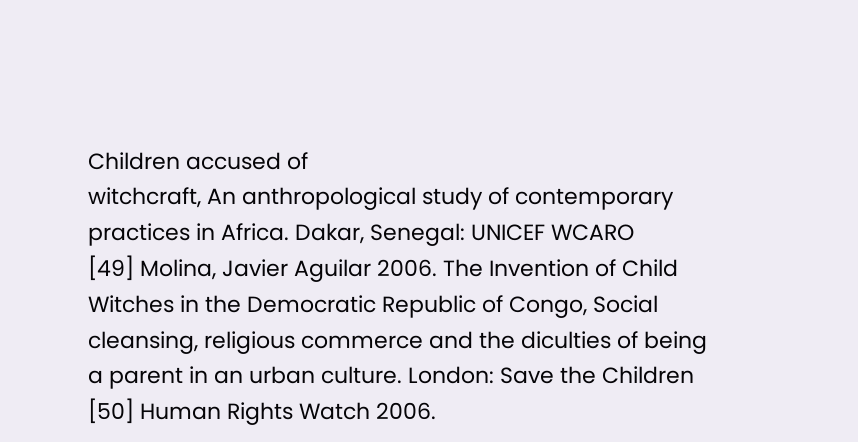Children accused of
witchcraft, An anthropological study of contemporary
practices in Africa. Dakar, Senegal: UNICEF WCARO
[49] Molina, Javier Aguilar 2006. The Invention of Child
Witches in the Democratic Republic of Congo, Social
cleansing, religious commerce and the diculties of being
a parent in an urban culture. London: Save the Children
[50] Human Rights Watch 2006.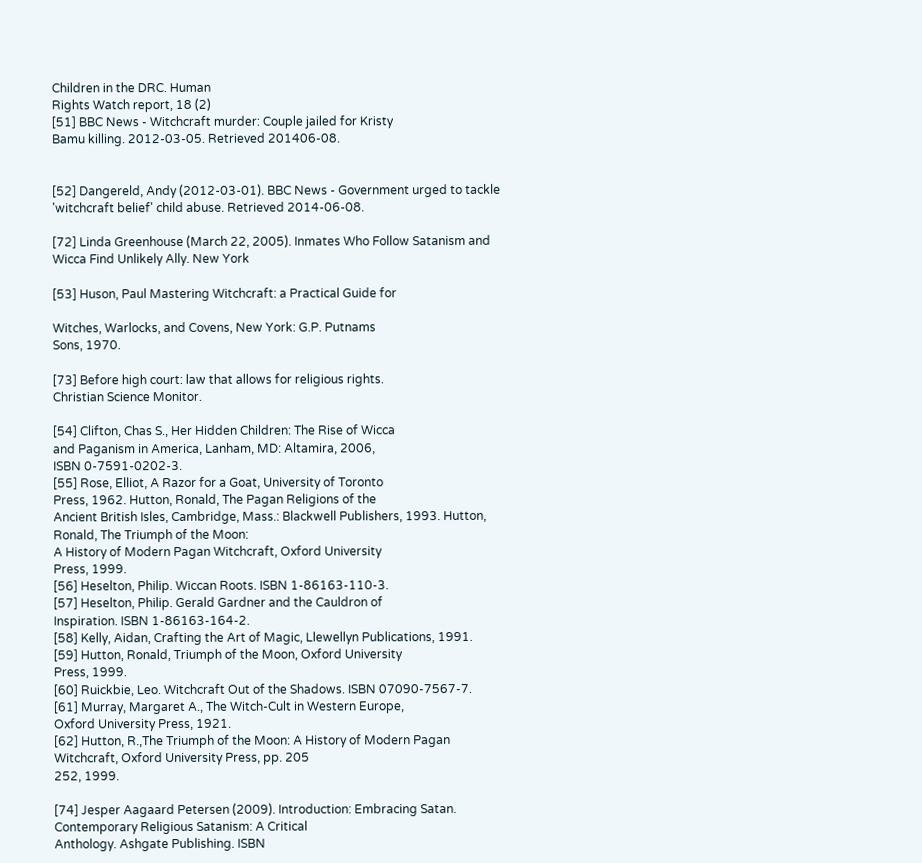Children in the DRC. Human
Rights Watch report, 18 (2)
[51] BBC News - Witchcraft murder: Couple jailed for Kristy
Bamu killing. 2012-03-05. Retrieved 201406-08.


[52] Dangereld, Andy (2012-03-01). BBC News - Government urged to tackle 'witchcraft belief' child abuse. Retrieved 2014-06-08.

[72] Linda Greenhouse (March 22, 2005). Inmates Who Follow Satanism and Wicca Find Unlikely Ally. New York

[53] Huson, Paul Mastering Witchcraft: a Practical Guide for

Witches, Warlocks, and Covens, New York: G.P. Putnams
Sons, 1970.

[73] Before high court: law that allows for religious rights.
Christian Science Monitor.

[54] Clifton, Chas S., Her Hidden Children: The Rise of Wicca
and Paganism in America, Lanham, MD: Altamira, 2006,
ISBN 0-7591-0202-3.
[55] Rose, Elliot, A Razor for a Goat, University of Toronto
Press, 1962. Hutton, Ronald, The Pagan Religions of the
Ancient British Isles, Cambridge, Mass.: Blackwell Publishers, 1993. Hutton, Ronald, The Triumph of the Moon:
A History of Modern Pagan Witchcraft, Oxford University
Press, 1999.
[56] Heselton, Philip. Wiccan Roots. ISBN 1-86163-110-3.
[57] Heselton, Philip. Gerald Gardner and the Cauldron of
Inspiration. ISBN 1-86163-164-2.
[58] Kelly, Aidan, Crafting the Art of Magic, Llewellyn Publications, 1991.
[59] Hutton, Ronald, Triumph of the Moon, Oxford University
Press, 1999.
[60] Ruickbie, Leo. Witchcraft Out of the Shadows. ISBN 07090-7567-7.
[61] Murray, Margaret A., The Witch-Cult in Western Europe,
Oxford University Press, 1921.
[62] Hutton, R.,The Triumph of the Moon: A History of Modern Pagan Witchcraft, Oxford University Press, pp. 205
252, 1999.

[74] Jesper Aagaard Petersen (2009). Introduction: Embracing Satan. Contemporary Religious Satanism: A Critical
Anthology. Ashgate Publishing. ISBN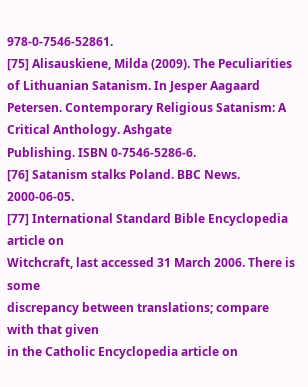978-0-7546-52861.
[75] Alisauskiene, Milda (2009). The Peculiarities of Lithuanian Satanism. In Jesper Aagaard Petersen. Contemporary Religious Satanism: A Critical Anthology. Ashgate
Publishing. ISBN 0-7546-5286-6.
[76] Satanism stalks Poland. BBC News. 2000-06-05.
[77] International Standard Bible Encyclopedia article on
Witchcraft, last accessed 31 March 2006. There is some
discrepancy between translations; compare with that given
in the Catholic Encyclopedia article on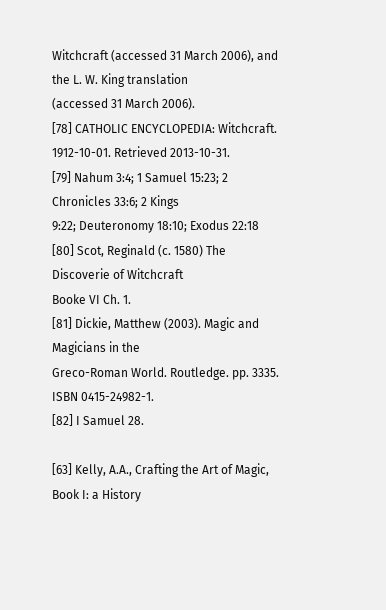Witchcraft (accessed 31 March 2006), and the L. W. King translation
(accessed 31 March 2006).
[78] CATHOLIC ENCYCLOPEDIA: Witchcraft. 1912-10-01. Retrieved 2013-10-31.
[79] Nahum 3:4; 1 Samuel 15:23; 2 Chronicles 33:6; 2 Kings
9:22; Deuteronomy 18:10; Exodus 22:18
[80] Scot, Reginald (c. 1580) The Discoverie of Witchcraft
Booke VI Ch. 1.
[81] Dickie, Matthew (2003). Magic and Magicians in the
Greco-Roman World. Routledge. pp. 3335. ISBN 0415-24982-1.
[82] I Samuel 28.

[63] Kelly, A.A., Crafting the Art of Magic, Book I: a History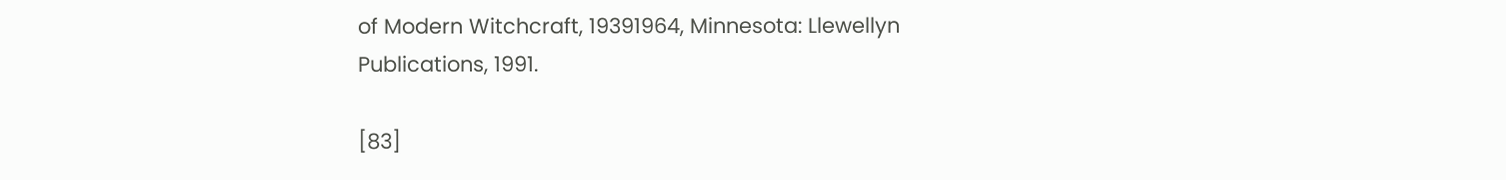of Modern Witchcraft, 19391964, Minnesota: Llewellyn
Publications, 1991.

[83]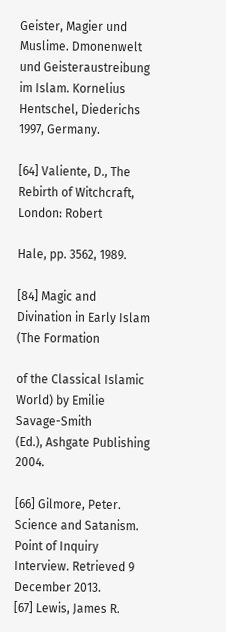Geister, Magier und Muslime. Dmonenwelt und Geisteraustreibung im Islam. Kornelius Hentschel, Diederichs
1997, Germany.

[64] Valiente, D., The Rebirth of Witchcraft, London: Robert

Hale, pp. 3562, 1989.

[84] Magic and Divination in Early Islam (The Formation

of the Classical Islamic World) by Emilie Savage-Smith
(Ed.), Ashgate Publishing 2004.

[66] Gilmore, Peter. Science and Satanism. Point of Inquiry
Interview. Retrieved 9 December 2013.
[67] Lewis, James R.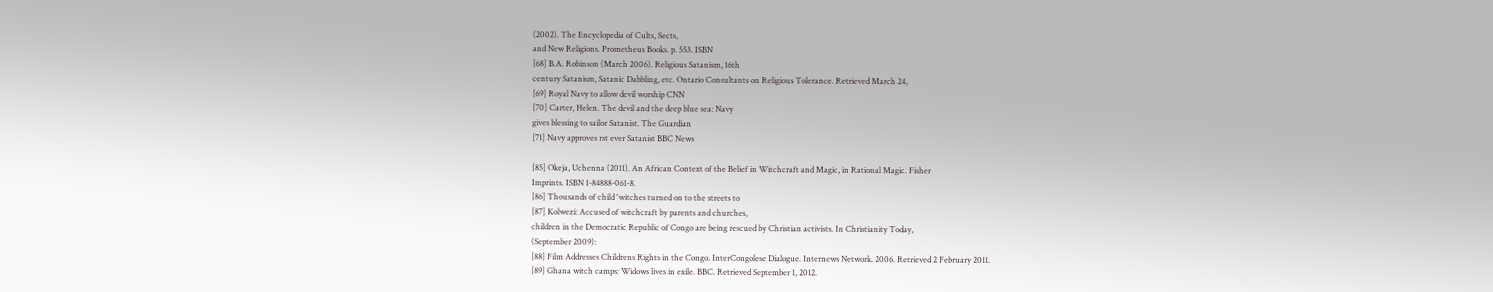(2002). The Encyclopedia of Cults, Sects,
and New Religions. Prometheus Books. p. 553. ISBN
[68] B.A. Robinson (March 2006). Religious Satanism, 16th
century Satanism, Satanic Dabbling, etc. Ontario Consultants on Religious Tolerance. Retrieved March 24,
[69] Royal Navy to allow devil worship CNN
[70] Carter, Helen. The devil and the deep blue sea: Navy
gives blessing to sailor Satanist. The Guardian
[71] Navy approves rst ever Satanist BBC News

[85] Okeja, Uchenna (2011). An African Context of the Belief in Witchcraft and Magic, in Rational Magic. Fisher
Imprints. ISBN 1-84888-061-8.
[86] Thousands of child 'witches turned on to the streets to
[87] Kolwezi: Accused of witchcraft by parents and churches,
children in the Democratic Republic of Congo are being rescued by Christian activists. In Christianity Today,
(September 2009):
[88] Film Addresses Childrens Rights in the Congo. InterCongolese Dialogue. Internews Network. 2006. Retrieved 2 February 2011.
[89] Ghana witch camps: Widows lives in exile. BBC. Retrieved September 1, 2012.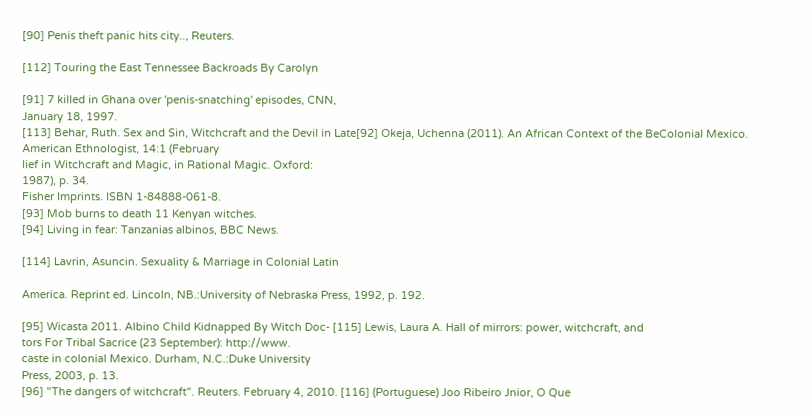[90] Penis theft panic hits city.., Reuters.

[112] Touring the East Tennessee Backroads By Carolyn

[91] 7 killed in Ghana over 'penis-snatching' episodes, CNN,
January 18, 1997.
[113] Behar, Ruth. Sex and Sin, Witchcraft and the Devil in Late[92] Okeja, Uchenna (2011). An African Context of the BeColonial Mexico. American Ethnologist, 14:1 (February
lief in Witchcraft and Magic, in Rational Magic. Oxford:
1987), p. 34.
Fisher Imprints. ISBN 1-84888-061-8.
[93] Mob burns to death 11 Kenyan witches.
[94] Living in fear: Tanzanias albinos, BBC News.

[114] Lavrin, Asuncin. Sexuality & Marriage in Colonial Latin

America. Reprint ed. Lincoln, NB.:University of Nebraska Press, 1992, p. 192.

[95] Wicasta 2011. Albino Child Kidnapped By Witch Doc- [115] Lewis, Laura A. Hall of mirrors: power, witchcraft, and
tors For Tribal Sacrice (23 September): http://www.
caste in colonial Mexico. Durham, N.C.:Duke University
Press, 2003, p. 13.
[96] "The dangers of witchcraft". Reuters. February 4, 2010. [116] (Portuguese) Joo Ribeiro Jnior, O Que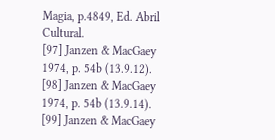Magia, p.4849, Ed. Abril Cultural.
[97] Janzen & MacGaey 1974, p. 54b (13.9.12).
[98] Janzen & MacGaey 1974, p. 54b (13.9.14).
[99] Janzen & MacGaey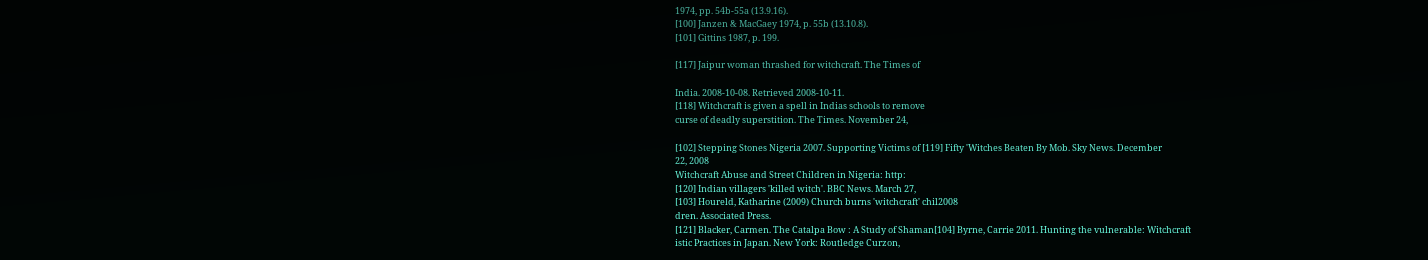1974, pp. 54b-55a (13.9.16).
[100] Janzen & MacGaey 1974, p. 55b (13.10.8).
[101] Gittins 1987, p. 199.

[117] Jaipur woman thrashed for witchcraft. The Times of

India. 2008-10-08. Retrieved 2008-10-11.
[118] Witchcraft is given a spell in Indias schools to remove
curse of deadly superstition. The Times. November 24,

[102] Stepping Stones Nigeria 2007. Supporting Victims of [119] Fifty 'Witches Beaten By Mob. Sky News. December
22, 2008
Witchcraft Abuse and Street Children in Nigeria: http:
[120] Indian villagers 'killed witch'. BBC News. March 27,
[103] Houreld, Katharine (2009) Church burns 'witchcraft' chil2008
dren. Associated Press.
[121] Blacker, Carmen. The Catalpa Bow : A Study of Shaman[104] Byrne, Carrie 2011. Hunting the vulnerable: Witchcraft
istic Practices in Japan. New York: Routledge Curzon,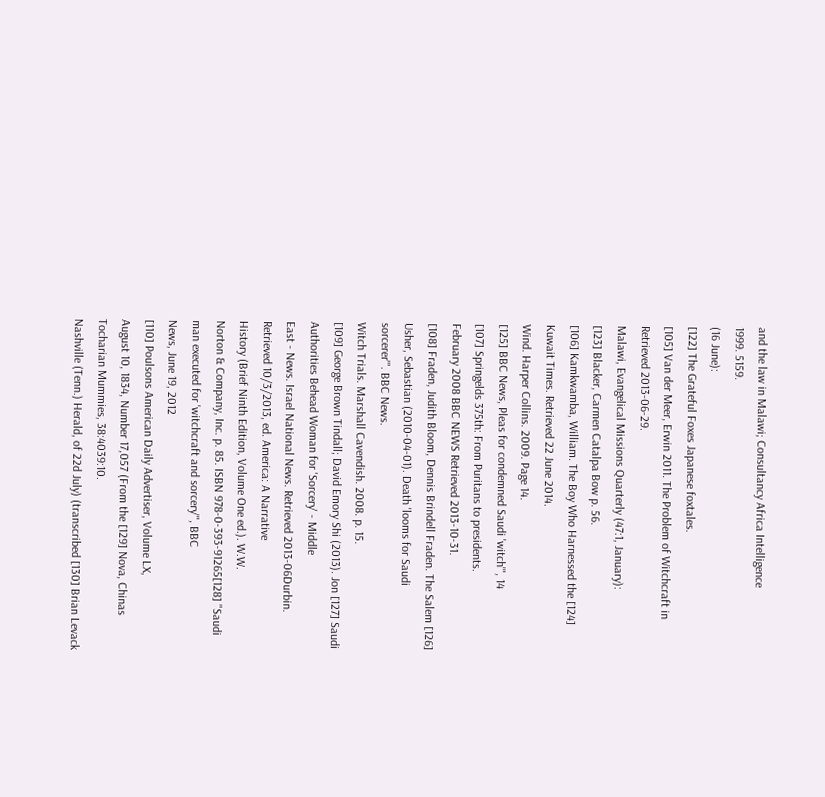and the law in Malawi; Consultancy Africa Intelligence
1999. 5159.
(16 June):
[122] The Grateful Foxes Japanese foxtales.
[105] Van der Meer, Erwin 2011. The Problem of Witchcraft in Retrieved 2013-06-29.
Malawi, Evangelical Missions Quarterly (47:1, January):
[123] Blacker, Carmen Catalpa Bow p. 56.
[106] Kamkwamba, William. The Boy Who Harnessed the [124] Kuwait Times. Retrieved 22 June 2014.
Wind. Harper Collins. 2009. Page 14.
[125] BBC News, Pleas for condemned Saudi 'witch'", 14
[107] Springelds 375th: From Puritans to presidents.
February 2008 BBC NEWS Retrieved 2013-10-31.
[108] Fraden, Judith Bloom, Dennis Brindell Fraden. The Salem [126] Usher, Sebastian (2010-04-01). Death 'looms for Saudi
sorcerer'". BBC News.
Witch Trials. Marshall Cavendish. 2008. p. 15.
[109] George Brown Tindall; David Emory Shi (2013). Jon [127] Saudi Authorities Behead Woman for 'Sorcery' - Middle
East - News. Israel National News. Retrieved 2013-06Durbin. Retrieved 10/3/2013, ed. America: A Narrative
History (Brief Ninth Edition, Volume One ed.). W.W.
Norton & Company, Inc. p. 85. ISBN 978-0-393-91265[128] "Saudi man executed for 'witchcraft and sorcery'", BBC
News, June 19, 2012
[110] Poulsons American Daily Advertiser, Volume LX,
August 10, 1834, Number 17,057 (From the [129] Nova, Chinas Tocharian Mummies, 38:4039:10.
Nashville (Tenn.) Herald, of 22d July) (transcribed [130] Brian Levack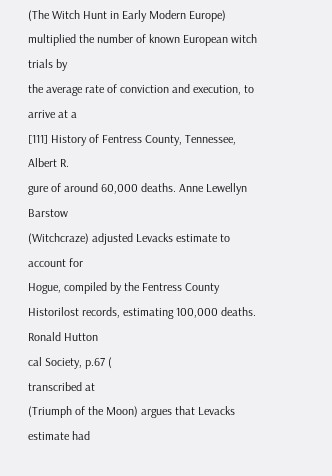(The Witch Hunt in Early Modern Europe)
multiplied the number of known European witch trials by
the average rate of conviction and execution, to arrive at a
[111] History of Fentress County, Tennessee, Albert R.
gure of around 60,000 deaths. Anne Lewellyn Barstow
(Witchcraze) adjusted Levacks estimate to account for
Hogue, compiled by the Fentress County Historilost records, estimating 100,000 deaths. Ronald Hutton
cal Society, p.67 (
transcribed at
(Triumph of the Moon) argues that Levacks estimate had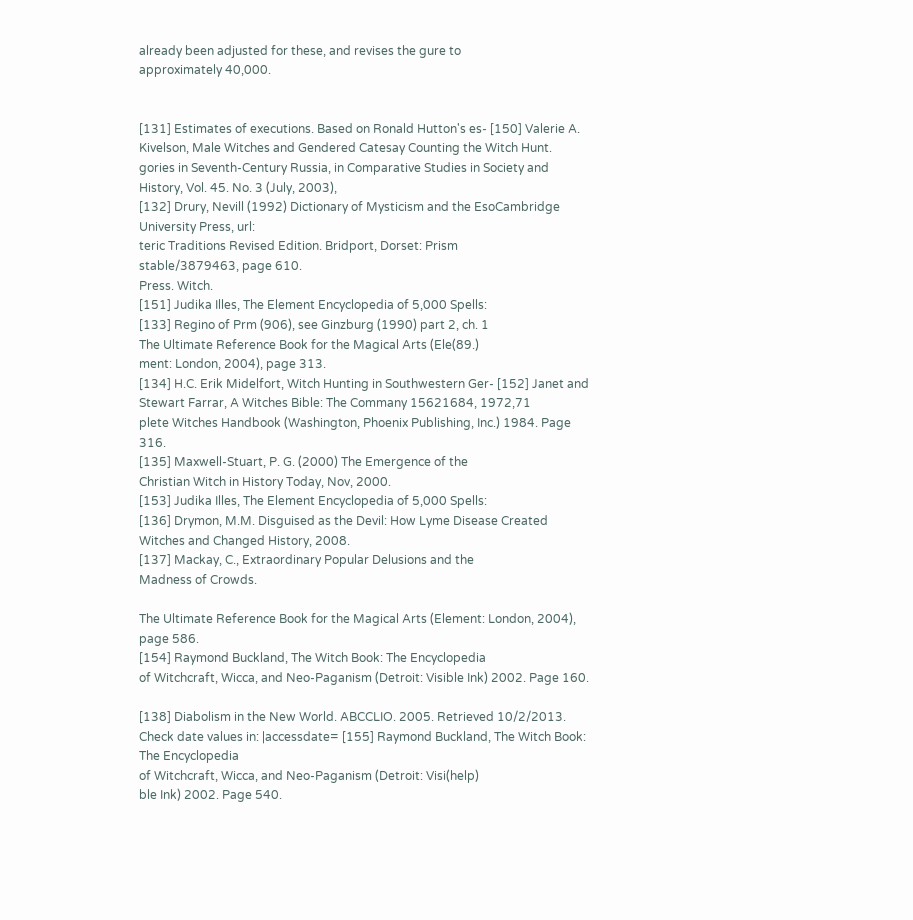already been adjusted for these, and revises the gure to
approximately 40,000.


[131] Estimates of executions. Based on Ronald Hutton's es- [150] Valerie A. Kivelson, Male Witches and Gendered Catesay Counting the Witch Hunt.
gories in Seventh-Century Russia, in Comparative Studies in Society and History, Vol. 45. No. 3 (July, 2003),
[132] Drury, Nevill (1992) Dictionary of Mysticism and the EsoCambridge University Press, url:
teric Traditions Revised Edition. Bridport, Dorset: Prism
stable/3879463, page 610.
Press. Witch.
[151] Judika Illes, The Element Encyclopedia of 5,000 Spells:
[133] Regino of Prm (906), see Ginzburg (1990) part 2, ch. 1
The Ultimate Reference Book for the Magical Arts (Ele(89.)
ment: London, 2004), page 313.
[134] H.C. Erik Midelfort, Witch Hunting in Southwestern Ger- [152] Janet and Stewart Farrar, A Witches Bible: The Commany 15621684, 1972,71
plete Witches Handbook (Washington, Phoenix Publishing, Inc.) 1984. Page 316.
[135] Maxwell-Stuart, P. G. (2000) The Emergence of the
Christian Witch in History Today, Nov, 2000.
[153] Judika Illes, The Element Encyclopedia of 5,000 Spells:
[136] Drymon, M.M. Disguised as the Devil: How Lyme Disease Created Witches and Changed History, 2008.
[137] Mackay, C., Extraordinary Popular Delusions and the
Madness of Crowds.

The Ultimate Reference Book for the Magical Arts (Element: London, 2004), page 586.
[154] Raymond Buckland, The Witch Book: The Encyclopedia
of Witchcraft, Wicca, and Neo-Paganism (Detroit: Visible Ink) 2002. Page 160.

[138] Diabolism in the New World. ABCCLIO. 2005. Retrieved 10/2/2013. Check date values in: |accessdate= [155] Raymond Buckland, The Witch Book: The Encyclopedia
of Witchcraft, Wicca, and Neo-Paganism (Detroit: Visi(help)
ble Ink) 2002. Page 540.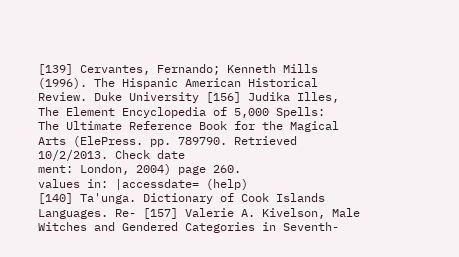[139] Cervantes, Fernando; Kenneth Mills (1996). The Hispanic American Historical Review. Duke University [156] Judika Illes, The Element Encyclopedia of 5,000 Spells:
The Ultimate Reference Book for the Magical Arts (ElePress. pp. 789790. Retrieved 10/2/2013. Check date
ment: London, 2004) page 260.
values in: |accessdate= (help)
[140] Ta'unga. Dictionary of Cook Islands Languages. Re- [157] Valerie A. Kivelson, Male Witches and Gendered Categories in Seventh-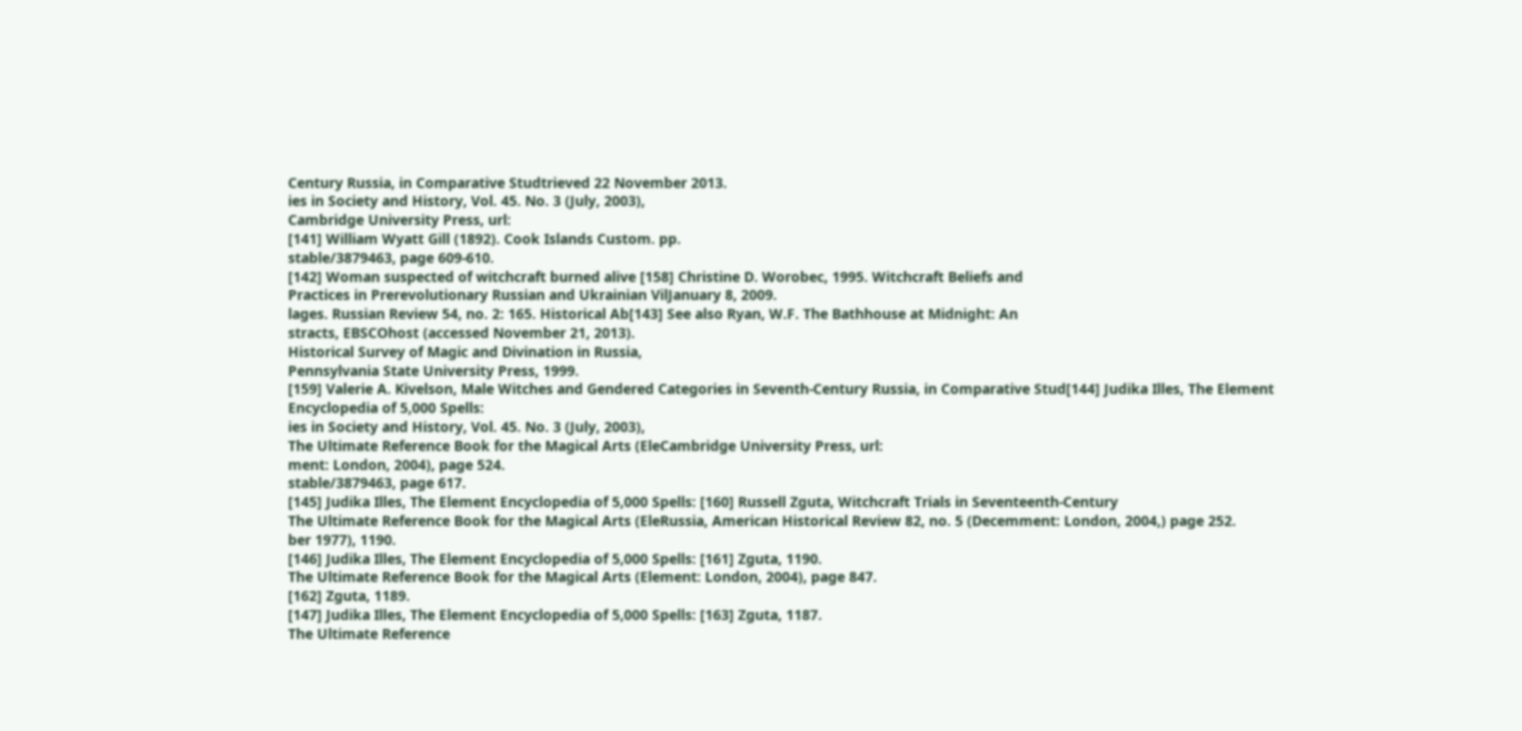Century Russia, in Comparative Studtrieved 22 November 2013.
ies in Society and History, Vol. 45. No. 3 (July, 2003),
Cambridge University Press, url:
[141] William Wyatt Gill (1892). Cook Islands Custom. pp.
stable/3879463, page 609-610.
[142] Woman suspected of witchcraft burned alive [158] Christine D. Worobec, 1995. Witchcraft Beliefs and
Practices in Prerevolutionary Russian and Ukrainian VilJanuary 8, 2009.
lages. Russian Review 54, no. 2: 165. Historical Ab[143] See also Ryan, W.F. The Bathhouse at Midnight: An
stracts, EBSCOhost (accessed November 21, 2013).
Historical Survey of Magic and Divination in Russia,
Pennsylvania State University Press, 1999.
[159] Valerie A. Kivelson, Male Witches and Gendered Categories in Seventh-Century Russia, in Comparative Stud[144] Judika Illes, The Element Encyclopedia of 5,000 Spells:
ies in Society and History, Vol. 45. No. 3 (July, 2003),
The Ultimate Reference Book for the Magical Arts (EleCambridge University Press, url:
ment: London, 2004), page 524.
stable/3879463, page 617.
[145] Judika Illes, The Element Encyclopedia of 5,000 Spells: [160] Russell Zguta, Witchcraft Trials in Seventeenth-Century
The Ultimate Reference Book for the Magical Arts (EleRussia, American Historical Review 82, no. 5 (Decemment: London, 2004,) page 252.
ber 1977), 1190.
[146] Judika Illes, The Element Encyclopedia of 5,000 Spells: [161] Zguta, 1190.
The Ultimate Reference Book for the Magical Arts (Element: London, 2004), page 847.
[162] Zguta, 1189.
[147] Judika Illes, The Element Encyclopedia of 5,000 Spells: [163] Zguta, 1187.
The Ultimate Reference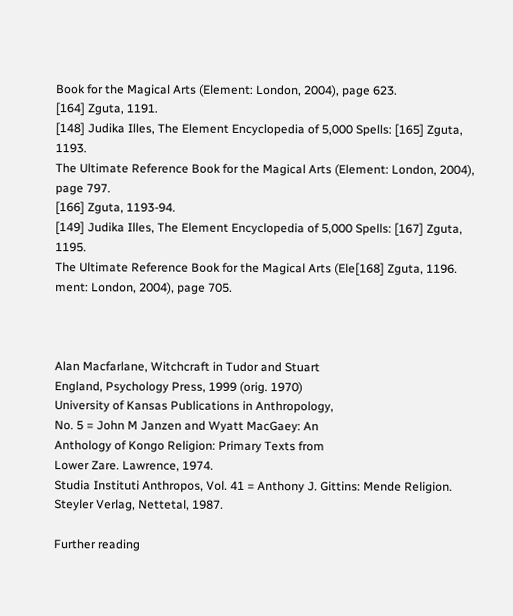Book for the Magical Arts (Element: London, 2004), page 623.
[164] Zguta, 1191.
[148] Judika Illes, The Element Encyclopedia of 5,000 Spells: [165] Zguta, 1193.
The Ultimate Reference Book for the Magical Arts (Element: London, 2004), page 797.
[166] Zguta, 1193-94.
[149] Judika Illes, The Element Encyclopedia of 5,000 Spells: [167] Zguta, 1195.
The Ultimate Reference Book for the Magical Arts (Ele[168] Zguta, 1196.
ment: London, 2004), page 705.



Alan Macfarlane, Witchcraft in Tudor and Stuart
England, Psychology Press, 1999 (orig. 1970)
University of Kansas Publications in Anthropology,
No. 5 = John M Janzen and Wyatt MacGaey: An
Anthology of Kongo Religion: Primary Texts from
Lower Zare. Lawrence, 1974.
Studia Instituti Anthropos, Vol. 41 = Anthony J. Gittins: Mende Religion. Steyler Verlag, Nettetal, 1987.

Further reading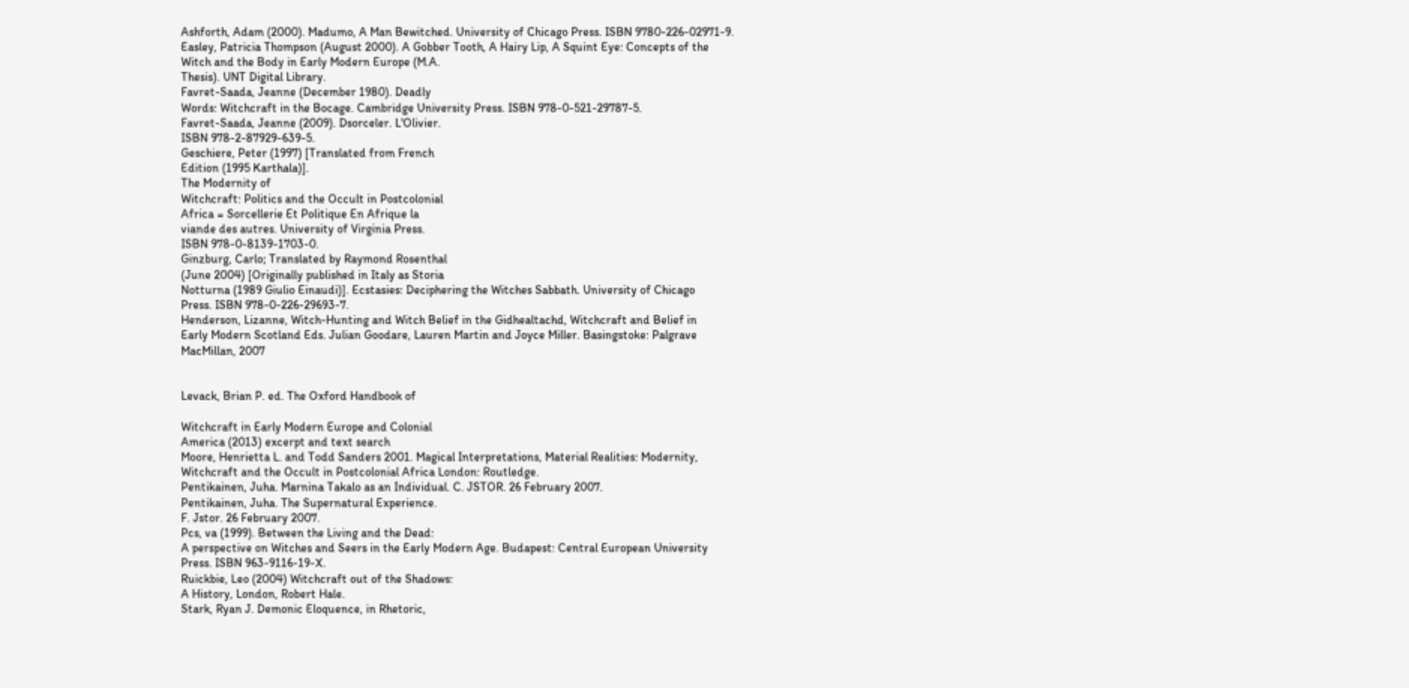Ashforth, Adam (2000). Madumo, A Man Bewitched. University of Chicago Press. ISBN 9780-226-02971-9.
Easley, Patricia Thompson (August 2000). A Gobber Tooth, A Hairy Lip, A Squint Eye: Concepts of the
Witch and the Body in Early Modern Europe (M.A.
Thesis). UNT Digital Library.
Favret-Saada, Jeanne (December 1980). Deadly
Words: Witchcraft in the Bocage. Cambridge University Press. ISBN 978-0-521-29787-5.
Favret-Saada, Jeanne (2009). Dsorceler. L'Olivier.
ISBN 978-2-87929-639-5.
Geschiere, Peter (1997) [Translated from French
Edition (1995 Karthala)].
The Modernity of
Witchcraft: Politics and the Occult in Postcolonial
Africa = Sorcellerie Et Politique En Afrique la
viande des autres. University of Virginia Press.
ISBN 978-0-8139-1703-0.
Ginzburg, Carlo; Translated by Raymond Rosenthal
(June 2004) [Originally published in Italy as Storia
Notturna (1989 Giulio Einaudi)]. Ecstasies: Deciphering the Witches Sabbath. University of Chicago
Press. ISBN 978-0-226-29693-7.
Henderson, Lizanne, Witch-Hunting and Witch Belief in the Gidhealtachd, Witchcraft and Belief in
Early Modern Scotland Eds. Julian Goodare, Lauren Martin and Joyce Miller. Basingstoke: Palgrave
MacMillan, 2007


Levack, Brian P. ed. The Oxford Handbook of

Witchcraft in Early Modern Europe and Colonial
America (2013) excerpt and text search
Moore, Henrietta L. and Todd Sanders 2001. Magical Interpretations, Material Realities: Modernity,
Witchcraft and the Occult in Postcolonial Africa London: Routledge.
Pentikainen, Juha. Marnina Takalo as an Individual. C. JSTOR. 26 February 2007.
Pentikainen, Juha. The Supernatural Experience.
F. Jstor. 26 February 2007.
Pcs, va (1999). Between the Living and the Dead:
A perspective on Witches and Seers in the Early Modern Age. Budapest: Central European University
Press. ISBN 963-9116-19-X.
Ruickbie, Leo (2004) Witchcraft out of the Shadows:
A History, London, Robert Hale.
Stark, Ryan J. Demonic Eloquence, in Rhetoric,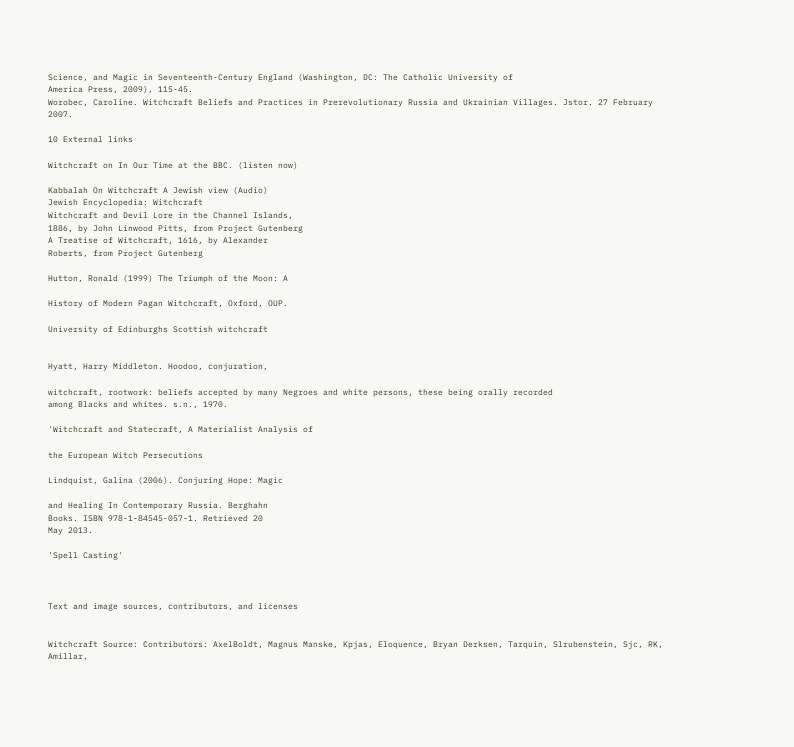Science, and Magic in Seventeenth-Century England (Washington, DC: The Catholic University of
America Press, 2009), 115-45.
Worobec, Caroline. Witchcraft Beliefs and Practices in Prerevolutionary Russia and Ukrainian Villages. Jstor. 27 February 2007.

10 External links

Witchcraft on In Our Time at the BBC. (listen now)

Kabbalah On Witchcraft A Jewish view (Audio)
Jewish Encyclopedia: Witchcraft
Witchcraft and Devil Lore in the Channel Islands,
1886, by John Linwood Pitts, from Project Gutenberg
A Treatise of Witchcraft, 1616, by Alexander
Roberts, from Project Gutenberg

Hutton, Ronald (1999) The Triumph of the Moon: A

History of Modern Pagan Witchcraft, Oxford, OUP.

University of Edinburghs Scottish witchcraft


Hyatt, Harry Middleton. Hoodoo, conjuration,

witchcraft, rootwork: beliefs accepted by many Negroes and white persons, these being orally recorded
among Blacks and whites. s.n., 1970.

'Witchcraft and Statecraft, A Materialist Analysis of

the European Witch Persecutions

Lindquist, Galina (2006). Conjuring Hope: Magic

and Healing In Contemporary Russia. Berghahn
Books. ISBN 978-1-84545-057-1. Retrieved 20
May 2013.

'Spell Casting'



Text and image sources, contributors, and licenses


Witchcraft Source: Contributors: AxelBoldt, Magnus Manske, Kpjas, Eloquence, Bryan Derksen, Tarquin, Slrubenstein, Sjc, RK, Amillar,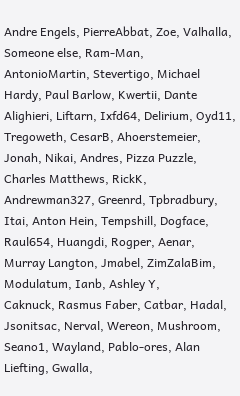Andre Engels, PierreAbbat, Zoe, Valhalla, Someone else, Ram-Man,
AntonioMartin, Stevertigo, Michael Hardy, Paul Barlow, Kwertii, Dante Alighieri, Liftarn, Ixfd64, Delirium, Oyd11, Tregoweth, CesarB, Ahoerstemeier, Jonah, Nikai, Andres, Pizza Puzzle, Charles Matthews, RickK, Andrewman327, Greenrd, Tpbradbury, Itai, Anton Hein, Tempshill, Dogface, Raul654, Huangdi, Rogper, Aenar, Murray Langton, Jmabel, ZimZalaBim, Modulatum, Ianb, Ashley Y,
Caknuck, Rasmus Faber, Catbar, Hadal, Jsonitsac, Nerval, Wereon, Mushroom, Seano1, Wayland, Pablo-ores, Alan Liefting, Gwalla,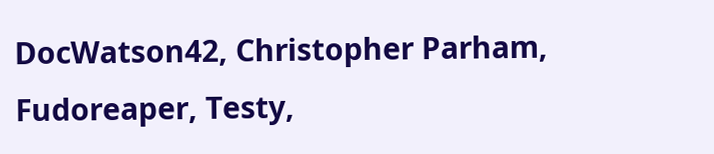DocWatson42, Christopher Parham, Fudoreaper, Testy,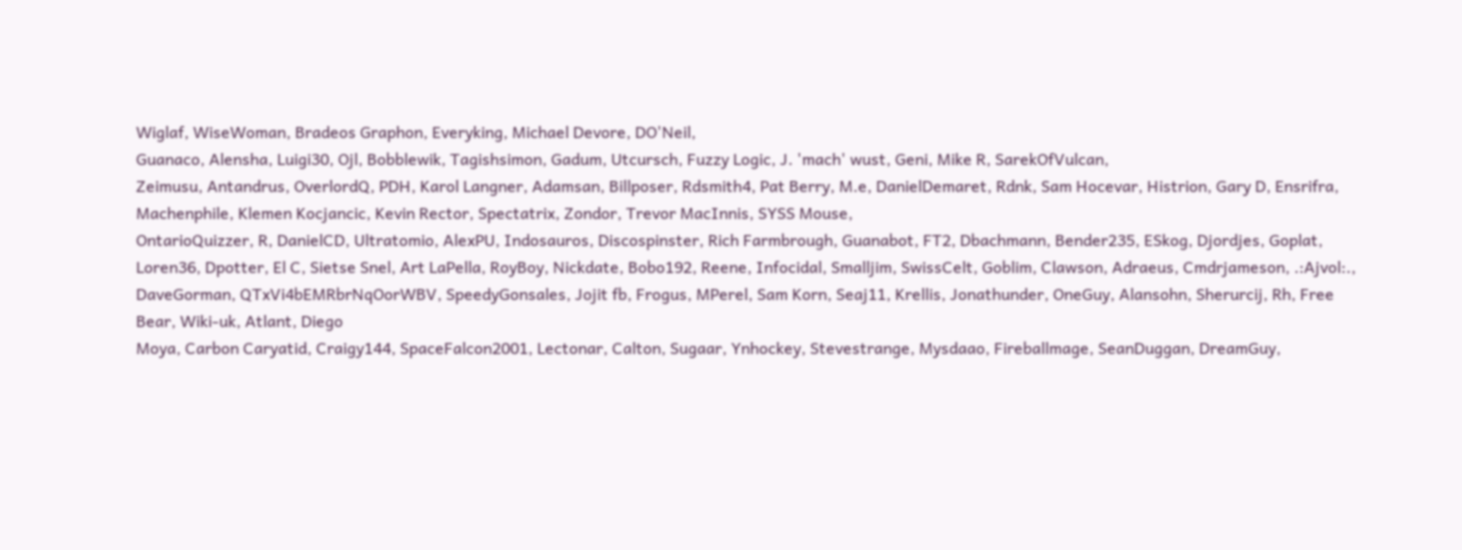Wiglaf, WiseWoman, Bradeos Graphon, Everyking, Michael Devore, DO'Neil,
Guanaco, Alensha, Luigi30, Ojl, Bobblewik, Tagishsimon, Gadum, Utcursch, Fuzzy Logic, J. 'mach' wust, Geni, Mike R, SarekOfVulcan,
Zeimusu, Antandrus, OverlordQ, PDH, Karol Langner, Adamsan, Billposer, Rdsmith4, Pat Berry, M.e, DanielDemaret, Rdnk, Sam Hocevar, Histrion, Gary D, Ensrifra, Machenphile, Klemen Kocjancic, Kevin Rector, Spectatrix, Zondor, Trevor MacInnis, SYSS Mouse,
OntarioQuizzer, R, DanielCD, Ultratomio, AlexPU, Indosauros, Discospinster, Rich Farmbrough, Guanabot, FT2, Dbachmann, Bender235, ESkog, Djordjes, Goplat, Loren36, Dpotter, El C, Sietse Snel, Art LaPella, RoyBoy, Nickdate, Bobo192, Reene, Infocidal, Smalljim, SwissCelt, Goblim, Clawson, Adraeus, Cmdrjameson, .:Ajvol:., DaveGorman, QTxVi4bEMRbrNqOorWBV, SpeedyGonsales, Jojit fb, Frogus, MPerel, Sam Korn, Seaj11, Krellis, Jonathunder, OneGuy, Alansohn, Sherurcij, Rh, Free Bear, Wiki-uk, Atlant, Diego
Moya, Carbon Caryatid, Craigy144, SpaceFalcon2001, Lectonar, Calton, Sugaar, Ynhockey, Stevestrange, Mysdaao, Fireballmage, SeanDuggan, DreamGuy,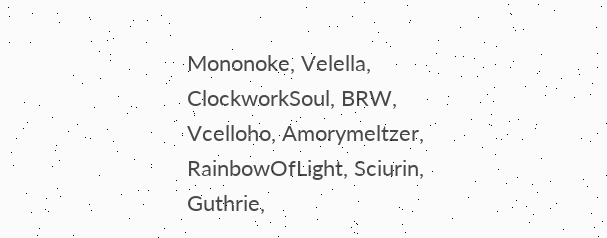Mononoke, Velella, ClockworkSoul, BRW, Vcelloho, Amorymeltzer, RainbowOfLight, Sciurin, Guthrie,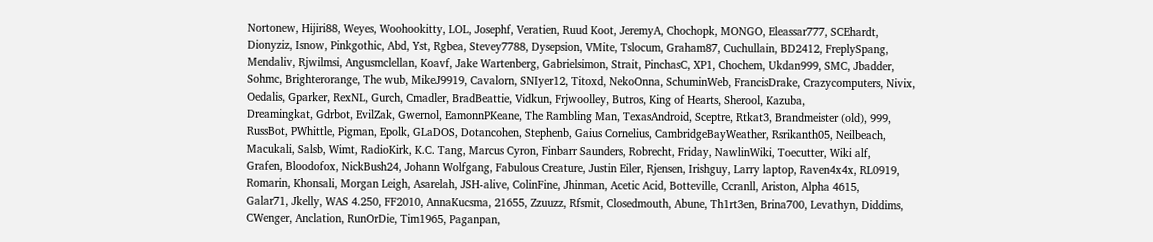Nortonew, Hijiri88, Weyes, Woohookitty, LOL, Josephf, Veratien, Ruud Koot, JeremyA, Chochopk, MONGO, Eleassar777, SCEhardt,
Dionyziz, Isnow, Pinkgothic, Abd, Yst, Rgbea, Stevey7788, Dysepsion, VMite, Tslocum, Graham87, Cuchullain, BD2412, FreplySpang,
Mendaliv, Rjwilmsi, Angusmclellan, Koavf, Jake Wartenberg, Gabrielsimon, Strait, PinchasC, XP1, Chochem, Ukdan999, SMC, Jbadder, Sohmc, Brighterorange, The wub, MikeJ9919, Cavalorn, SNIyer12, Titoxd, NekoOnna, SchuminWeb, FrancisDrake, Crazycomputers, Nivix, Oedalis, Gparker, RexNL, Gurch, Cmadler, BradBeattie, Vidkun, Frjwoolley, Butros, King of Hearts, Sherool, Kazuba,
Dreamingkat, Gdrbot, EvilZak, Gwernol, EamonnPKeane, The Rambling Man, TexasAndroid, Sceptre, Rtkat3, Brandmeister (old), 999,
RussBot, PWhittle, Pigman, Epolk, GLaDOS, Dotancohen, Stephenb, Gaius Cornelius, CambridgeBayWeather, Rsrikanth05, Neilbeach,
Macukali, Salsb, Wimt, RadioKirk, K.C. Tang, Marcus Cyron, Finbarr Saunders, Robrecht, Friday, NawlinWiki, Toecutter, Wiki alf,
Grafen, Bloodofox, NickBush24, Johann Wolfgang, Fabulous Creature, Justin Eiler, Rjensen, Irishguy, Larry laptop, Raven4x4x, RL0919,
Romarin, Khonsali, Morgan Leigh, Asarelah, JSH-alive, ColinFine, Jhinman, Acetic Acid, Botteville, Ccranll, Ariston, Alpha 4615,
Galar71, Jkelly, WAS 4.250, FF2010, AnnaKucsma, 21655, Zzuuzz, Rfsmit, Closedmouth, Abune, Th1rt3en, Brina700, Levathyn, Diddims, CWenger, Anclation, RunOrDie, Tim1965, Paganpan,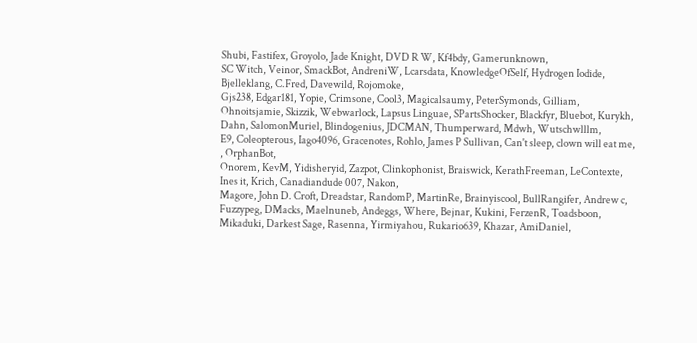Shubi, Fastifex, Groyolo, Jade Knight, DVD R W, Kf4bdy, Gamerunknown,
SC Witch, Veinor, SmackBot, AndreniW, Lcarsdata, KnowledgeOfSelf, Hydrogen Iodide, Bjelleklang, C.Fred, Davewild, Rojomoke,
Gjs238, Edgar181, Yopie, Crimsone, Cool3, Magicalsaumy, PeterSymonds, Gilliam, Ohnoitsjamie, Skizzik, Webwarlock, Lapsus Linguae, SPartsShocker, Blackfyr, Bluebot, Kurykh, Dahn, SalomonMuriel, Blindogenius, JDCMAN, Thumperward, Mdwh, Wutschwlllm,
E9, Coleopterous, Iago4096, Gracenotes, Rohlo, James P Sullivan, Can't sleep, clown will eat me, , OrphanBot,
Onorem, KevM, Yidisheryid, Zazpot, Clinkophonist, Braiswick, KerathFreeman, LeContexte, Ines it, Krich, Canadiandude 007, Nakon,
Magore, John D. Croft, Dreadstar, RandomP, MartinRe, Brainyiscool, BullRangifer, Andrew c, Fuzzypeg, DMacks, Maelnuneb, Andeggs, Where, Bejnar, Kukini, FerzenR, Toadsboon, Mikaduki, Darkest Sage, Rasenna, Yirmiyahou, Rukario639, Khazar, AmiDaniel,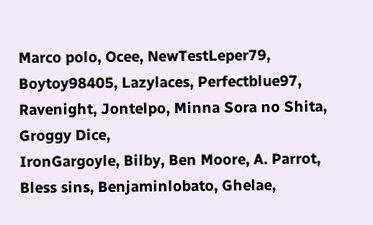Marco polo, Ocee, NewTestLeper79, Boytoy98405, Lazylaces, Perfectblue97, Ravenight, Jontelpo, Minna Sora no Shita, Groggy Dice,
IronGargoyle, Bilby, Ben Moore, A. Parrot, Bless sins, Benjaminlobato, Ghelae,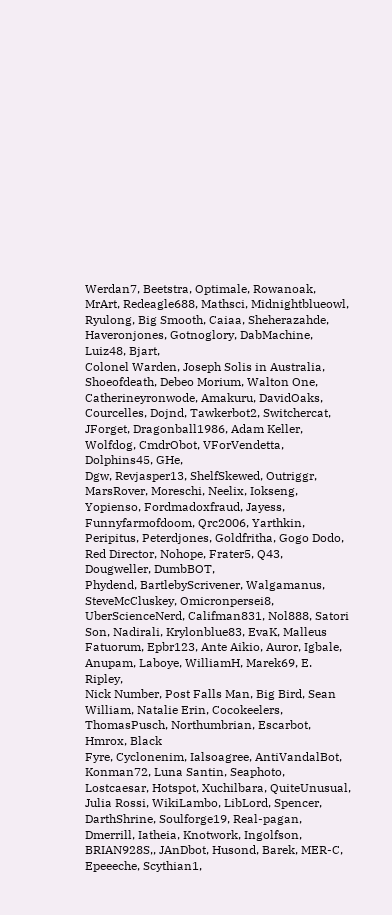Werdan7, Beetstra, Optimale, Rowanoak, MrArt, Redeagle688, Mathsci, Midnightblueowl, Ryulong, Big Smooth, Caiaa, Sheherazahde, Haveronjones, Gotnoglory, DabMachine, Luiz48, Bjart,
Colonel Warden, Joseph Solis in Australia, Shoeofdeath, Debeo Morium, Walton One, Catherineyronwode, Amakuru, DavidOaks, Courcelles, Dojnd, Tawkerbot2, Switchercat, JForget, Dragonball1986, Adam Keller, Wolfdog, CmdrObot, VForVendetta, Dolphins45, GHe,
Dgw, Revjasper13, ShelfSkewed, Outriggr, MarsRover, Moreschi, Neelix, Iokseng, Yopienso, Fordmadoxfraud, Jayess, Funnyfarmofdoom, Qrc2006, Yarthkin, Peripitus, Peterdjones, Goldfritha, Gogo Dodo, Red Director, Nohope, Frater5, Q43, Dougweller, DumbBOT,
Phydend, BartlebyScrivener, Walgamanus, SteveMcCluskey, Omicronpersei8, UberScienceNerd, Califman831, Nol888, Satori Son, Nadirali, Krylonblue83, EvaK, Malleus Fatuorum, Epbr123, Ante Aikio, Auror, Igbale, Anupam, Laboye, WilliamH, Marek69, E. Ripley,
Nick Number, Post Falls Man, Big Bird, Sean William, Natalie Erin, Cocokeelers, ThomasPusch, Northumbrian, Escarbot, Hmrox, Black
Fyre, Cyclonenim, Ialsoagree, AntiVandalBot, Konman72, Luna Santin, Seaphoto, Lostcaesar, Hotspot, Xuchilbara, QuiteUnusual, Julia Rossi, WikiLambo, LibLord, Spencer, DarthShrine, Soulforge19, Real-pagan, Dmerrill, Iatheia, Knotwork, Ingolfson, BRIAN928S,, JAnDbot, Husond, Barek, MER-C, Epeeeche, Scythian1,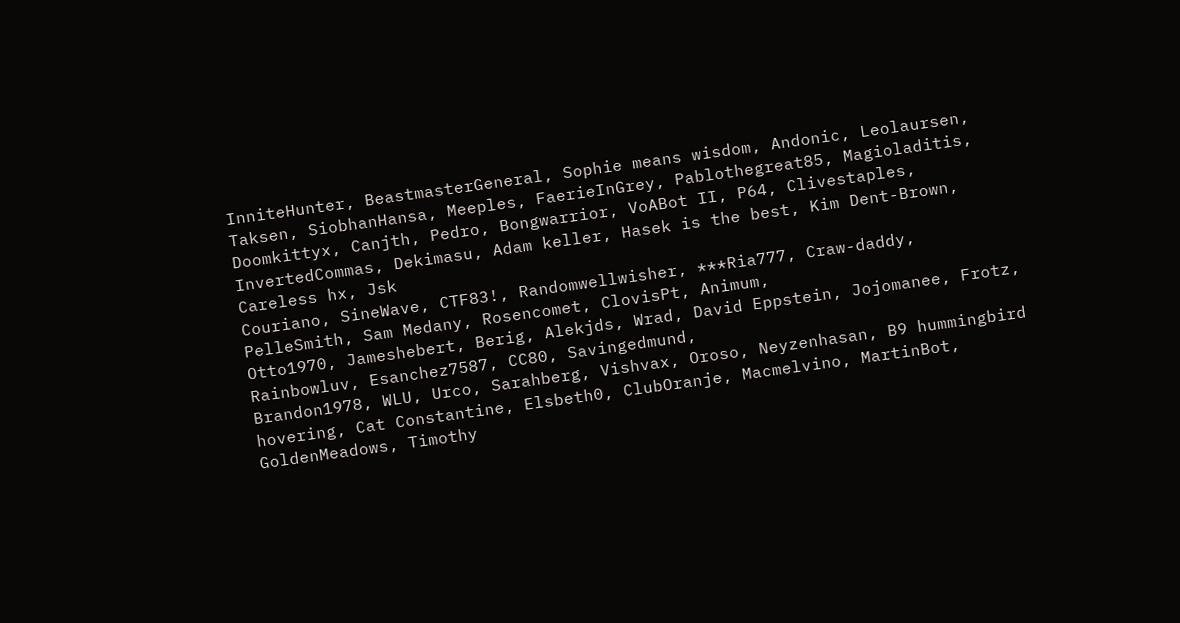InniteHunter, BeastmasterGeneral, Sophie means wisdom, Andonic, Leolaursen, Taksen, SiobhanHansa, Meeples, FaerieInGrey, Pablothegreat85, Magioladitis, Doomkittyx, Canjth, Pedro, Bongwarrior, VoABot II, P64, Clivestaples, InvertedCommas, Dekimasu, Adam keller, Hasek is the best, Kim Dent-Brown, Careless hx, Jsk
Couriano, SineWave, CTF83!, Randomwellwisher, ***Ria777, Craw-daddy, PelleSmith, Sam Medany, Rosencomet, ClovisPt, Animum,
Otto1970, Jameshebert, Berig, Alekjds, Wrad, David Eppstein, Jojomanee, Frotz, Rainbowluv, Esanchez7587, CC80, Savingedmund,
Brandon1978, WLU, Urco, Sarahberg, Vishvax, Oroso, Neyzenhasan, B9 hummingbird hovering, Cat Constantine, Elsbeth0, ClubOranje, Macmelvino, MartinBot, GoldenMeadows, Timothy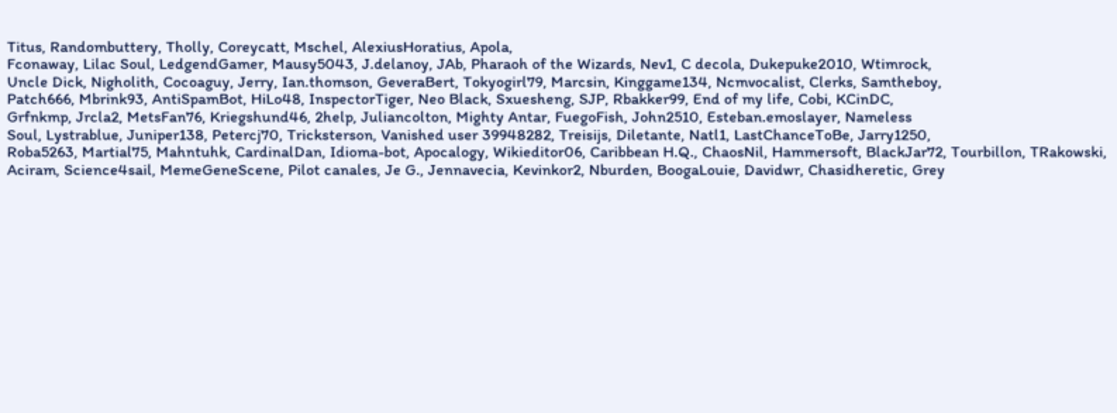Titus, Randombuttery, Tholly, Coreycatt, Mschel, AlexiusHoratius, Apola,
Fconaway, Lilac Soul, LedgendGamer, Mausy5043, J.delanoy, JAb, Pharaoh of the Wizards, Nev1, C decola, Dukepuke2010, Wtimrock,
Uncle Dick, Nigholith, Cocoaguy, Jerry, Ian.thomson, GeveraBert, Tokyogirl79, Marcsin, Kinggame134, Ncmvocalist, Clerks, Samtheboy,
Patch666, Mbrink93, AntiSpamBot, HiLo48, InspectorTiger, Neo Black, Sxuesheng, SJP, Rbakker99, End of my life, Cobi, KCinDC,
Grfnkmp, Jrcla2, MetsFan76, Kriegshund46, 2help, Juliancolton, Mighty Antar, FuegoFish, John2510, Esteban.emoslayer, Nameless
Soul, Lystrablue, Juniper138, Petercj70, Tricksterson, Vanished user 39948282, Treisijs, Diletante, Natl1, LastChanceToBe, Jarry1250,
Roba5263, Martial75, Mahntuhk, CardinalDan, Idioma-bot, Apocalogy, Wikieditor06, Caribbean H.Q., ChaosNil, Hammersoft, BlackJar72, Tourbillon, TRakowski, Aciram, Science4sail, MemeGeneScene, Pilot canales, Je G., Jennavecia, Kevinkor2, Nburden, BoogaLouie, Davidwr, Chasidheretic, Grey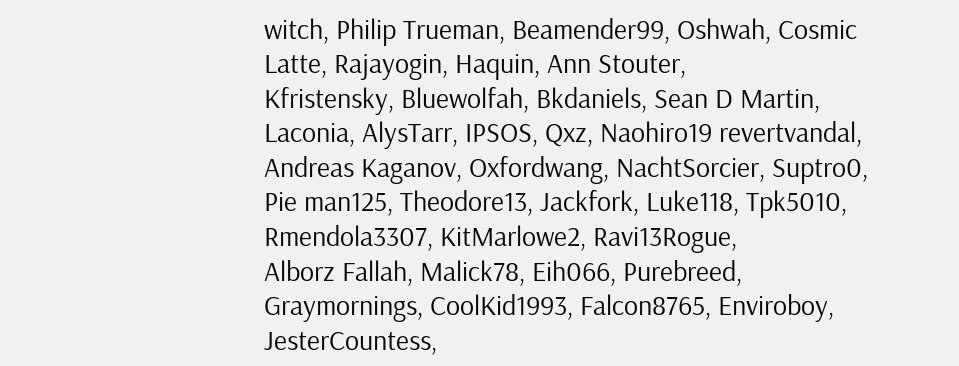witch, Philip Trueman, Beamender99, Oshwah, Cosmic Latte, Rajayogin, Haquin, Ann Stouter,
Kfristensky, Bluewolfah, Bkdaniels, Sean D Martin, Laconia, AlysTarr, IPSOS, Qxz, Naohiro19 revertvandal, Andreas Kaganov, Oxfordwang, NachtSorcier, Suptro0, Pie man125, Theodore13, Jackfork, Luke118, Tpk5010, Rmendola3307, KitMarlowe2, Ravi13Rogue,
Alborz Fallah, Malick78, Eih066, Purebreed, Graymornings, CoolKid1993, Falcon8765, Enviroboy, JesterCountess,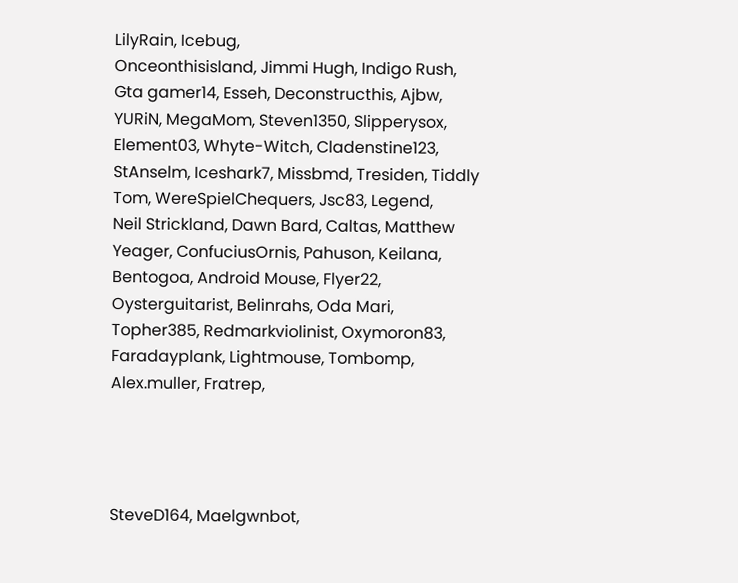LilyRain, Icebug,
Onceonthisisland, Jimmi Hugh, Indigo Rush, Gta gamer14, Esseh, Deconstructhis, Ajbw, YURiN, MegaMom, Steven1350, Slipperysox,
Element03, Whyte-Witch, Cladenstine123, StAnselm, Iceshark7, Missbmd, Tresiden, Tiddly Tom, WereSpielChequers, Jsc83, Legend,
Neil Strickland, Dawn Bard, Caltas, Matthew Yeager, ConfuciusOrnis, Pahuson, Keilana, Bentogoa, Android Mouse, Flyer22, Oysterguitarist, Belinrahs, Oda Mari, Topher385, Redmarkviolinist, Oxymoron83, Faradayplank, Lightmouse, Tombomp, Alex.muller, Fratrep,




SteveD164, Maelgwnbot,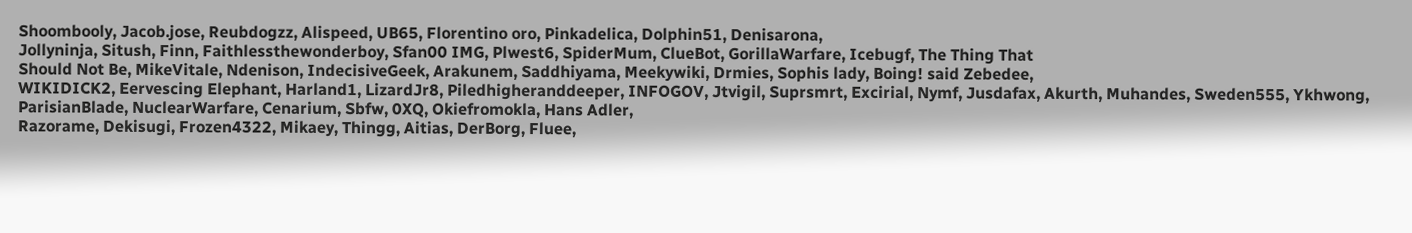Shoombooly, Jacob.jose, Reubdogzz, Alispeed, UB65, Florentino oro, Pinkadelica, Dolphin51, Denisarona,
Jollyninja, Sitush, Finn, Faithlessthewonderboy, Sfan00 IMG, Plwest6, SpiderMum, ClueBot, GorillaWarfare, Icebugf, The Thing That
Should Not Be, MikeVitale, Ndenison, IndecisiveGeek, Arakunem, Saddhiyama, Meekywiki, Drmies, Sophis lady, Boing! said Zebedee,
WIKIDICK2, Eervescing Elephant, Harland1, LizardJr8, Piledhigheranddeeper, INFOGOV, Jtvigil, Suprsmrt, Excirial, Nymf, Jusdafax, Akurth, Muhandes, Sweden555, Ykhwong, ParisianBlade, NuclearWarfare, Cenarium, Sbfw, 0XQ, Okiefromokla, Hans Adler,
Razorame, Dekisugi, Frozen4322, Mikaey, Thingg, Aitias, DerBorg, Fluee,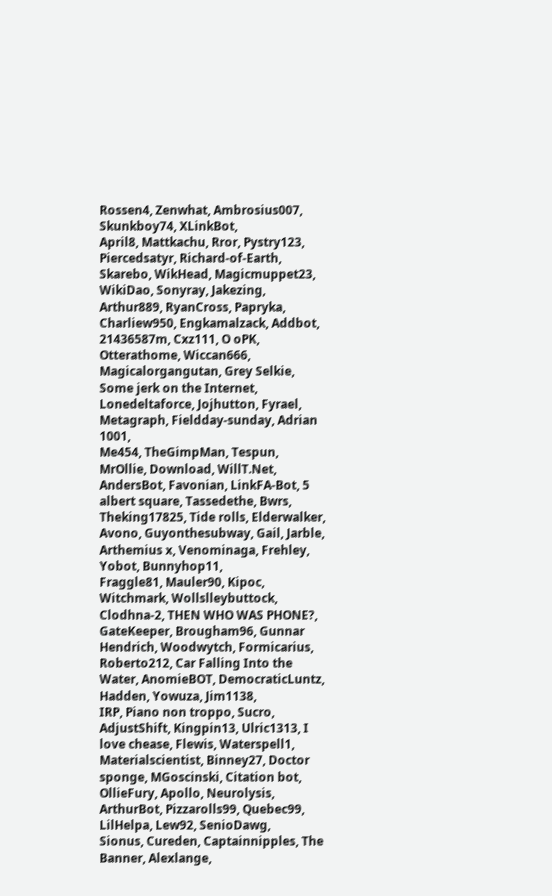Rossen4, Zenwhat, Ambrosius007, Skunkboy74, XLinkBot,
April8, Mattkachu, Rror, Pystry123, Piercedsatyr, Richard-of-Earth, Skarebo, WikHead, Magicmuppet23, WikiDao, Sonyray, Jakezing,
Arthur889, RyanCross, Papryka, Charliew950, Engkamalzack, Addbot, 21436587m, Cxz111, O oPK, Otterathome, Wiccan666, Magicalorgangutan, Grey Selkie, Some jerk on the Internet, Lonedeltaforce, Jojhutton, Fyrael, Metagraph, Fieldday-sunday, Adrian 1001,
Me454, TheGimpMan, Tespun, MrOllie, Download, WillT.Net, AndersBot, Favonian, LinkFA-Bot, 5 albert square, Tassedethe, Bwrs,
Theking17825, Tide rolls, Elderwalker, Avono, Guyonthesubway, Gail, Jarble, Arthemius x, Venominaga, Frehley, Yobot, Bunnyhop11,
Fraggle81, Mauler90, Kipoc, Witchmark, Wollslleybuttock, Clodhna-2, THEN WHO WAS PHONE?, GateKeeper, Brougham96, Gunnar
Hendrich, Woodwytch, Formicarius, Roberto212, Car Falling Into the Water, AnomieBOT, DemocraticLuntz, Hadden, Yowuza, Jim1138,
IRP, Piano non troppo, Sucro, AdjustShift, Kingpin13, Ulric1313, I love chease, Flewis, Waterspell1, Materialscientist, Binney27, Doctor sponge, MGoscinski, Citation bot, OllieFury, Apollo, Neurolysis, ArthurBot, Pizzarolls99, Quebec99, LilHelpa, Lew92, SenioDawg,
Sionus, Cureden, Captainnipples, The Banner, Alexlange,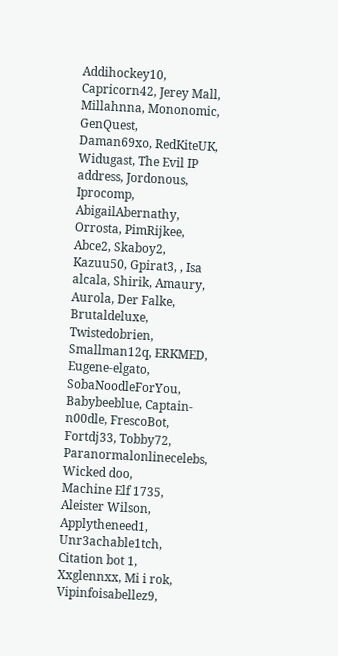Addihockey10, Capricorn42, Jerey Mall, Millahnna, Mononomic, GenQuest,
Daman69xo, RedKiteUK, Widugast, The Evil IP address, Jordonous, Iprocomp, AbigailAbernathy, Orrosta, PimRijkee, Abce2, Skaboy2,
Kazuu50, Gpirat3, , Isa alcala, Shirik, Amaury, Aurola, Der Falke, Brutaldeluxe, Twistedobrien, Smallman12q, ERKMED,
Eugene-elgato, SobaNoodleForYou, Babybeeblue, Captain-n00dle, FrescoBot, Fortdj33, Tobby72, Paranormalonlinecelebs, Wicked doo,
Machine Elf 1735, Aleister Wilson, Applytheneed1, Unr3achable1tch, Citation bot 1, Xxglennxx, Mi i rok, Vipinfoisabellez9,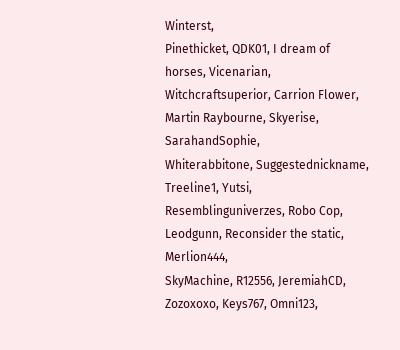Winterst,
Pinethicket, QDK01, I dream of horses, Vicenarian, Witchcraftsuperior, Carrion Flower, Martin Raybourne, Skyerise, SarahandSophie,
Whiterabbitone, Suggestednickname, Treeline1, Yutsi, Resemblinguniverzes, Robo Cop, Leodgunn, Reconsider the static, Merlion444,
SkyMachine, R12556, JeremiahCD, Zozoxoxo, Keys767, Omni123,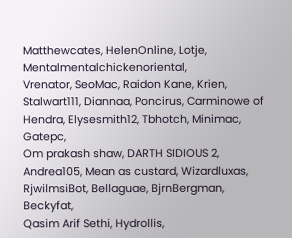Matthewcates, HelenOnline, Lotje, Mentalmentalchickenoriental,
Vrenator, SeoMac, Raidon Kane, Krien, Stalwart111, Diannaa, Poncirus, Carminowe of Hendra, Elysesmith12, Tbhotch, Minimac, Gatepc,
Om prakash shaw, DARTH SIDIOUS 2, Andrea105, Mean as custard, Wizardluxas, RjwilmsiBot, Bellaguae, BjrnBergman, Beckyfat,
Qasim Arif Sethi, Hydrollis,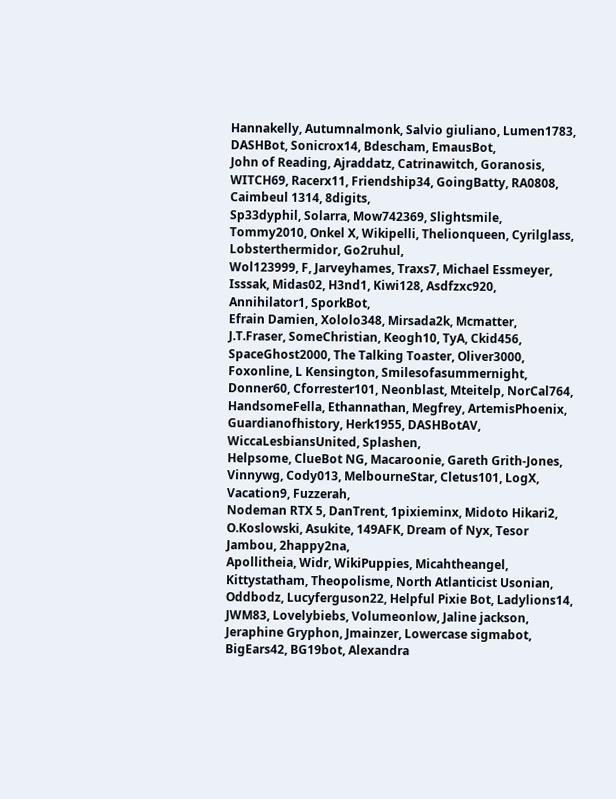Hannakelly, Autumnalmonk, Salvio giuliano, Lumen1783, DASHBot, Sonicrox14, Bdescham, EmausBot,
John of Reading, Ajraddatz, Catrinawitch, Goranosis, WITCH69, Racerx11, Friendship34, GoingBatty, RA0808, Caimbeul 1314, 8digits,
Sp33dyphil, Solarra, Mow742369, Slightsmile, Tommy2010, Onkel X, Wikipelli, Thelionqueen, Cyrilglass, Lobsterthermidor, Go2ruhul,
Wol123999, F, Jarveyhames, Traxs7, Michael Essmeyer, Isssak, Midas02, H3nd1, Kiwi128, Asdfzxc920, Annihilator1, SporkBot,
Efrain Damien, Xololo348, Mirsada2k, Mcmatter, J.T.Fraser, SomeChristian, Keogh10, TyA, Ckid456, SpaceGhost2000, The Talking Toaster, Oliver3000, Foxonline, L Kensington, Smilesofasummernight, Donner60, Cforrester101, Neonblast, Mteitelp, NorCal764,
HandsomeFella, Ethannathan, Megfrey, ArtemisPhoenix, Guardianofhistory, Herk1955, DASHBotAV, WiccaLesbiansUnited, Splashen,
Helpsome, ClueBot NG, Macaroonie, Gareth Grith-Jones, Vinnywg, Cody013, MelbourneStar, Cletus101, LogX, Vacation9, Fuzzerah,
Nodeman RTX 5, DanTrent, 1pixieminx, Midoto Hikari2, O.Koslowski, Asukite, 149AFK, Dream of Nyx, Tesor Jambou, 2happy2na,
Apollitheia, Widr, WikiPuppies, Micahtheangel, Kittystatham, Theopolisme, North Atlanticist Usonian, Oddbodz, Lucyferguson22, Helpful Pixie Bot, Ladylions14, JWM83, Lovelybiebs, Volumeonlow, Jaline jackson, Jeraphine Gryphon, Jmainzer, Lowercase sigmabot,
BigEars42, BG19bot, Alexandra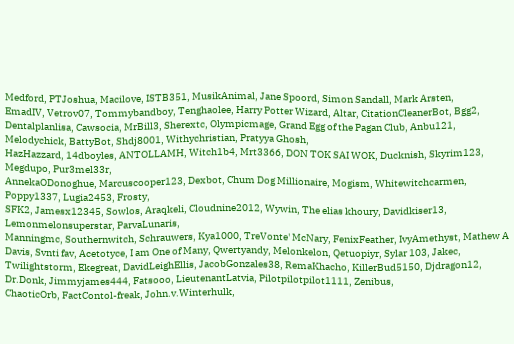Medford, PTJoshua, Macilove, ISTB351, MusikAnimal, Jane Spoord, Simon Sandall, Mark Arsten,
EmadIV, Vetrov07, Tommybandboy, Tenghaolee, Harry Potter Wizard, Altar, CitationCleanerBot, Bgg2, Dentalplanlisa, Cawsocia, MrBill3, Sherextc, Olympicmage, Grand Egg of the Pagan Club, Anbu121, Melodychick, BattyBot, Shdj8001, Withychristian, Pratyya Ghosh,
HazHazzard, 14dboyles, ANTOLLAMH, Witch1b4, Mrt3366, DON TOK SAI WOK, Ducknish, Skyrim123, Megdupo, Pur3mel33r,
AnnekaODonoghue, Marcuscooper123, Dexbot, Chum Dog Millionaire, Mogism, Whitewitchcarmen, Poppy1337, Lugia2453, Frosty,
SFK2, Jamesx12345, Sowlos, Araqkeli, Cloudnine2012, Wywin, The elias khoury, Davidkiser13, Lemonmelonsuperstar, ParvaLunaris,
Manningmc, Southernwitch, Schrauwers, Kya1000, TreVonte' McNary, FenixFeather, IvyAmethyst, Mathew A Davis, Svnti fav, Acetotyce, I am One of Many, Qwertyandy, Melonkelon, Qetuopiyr, Sylar 103, Jakec, Twilightstorm, Ekegreat, DavidLeighEllis, JacobGonzales38, RemaKhacho, KillerBud5150, Djdragon12, Dr.Donk, Jimmyjames444, Fatsooo, LieutenantLatvia, Pilotpilotpilot1111, Zenibus,
ChaoticOrb, FactContol-freak, John.v.Winterhulk,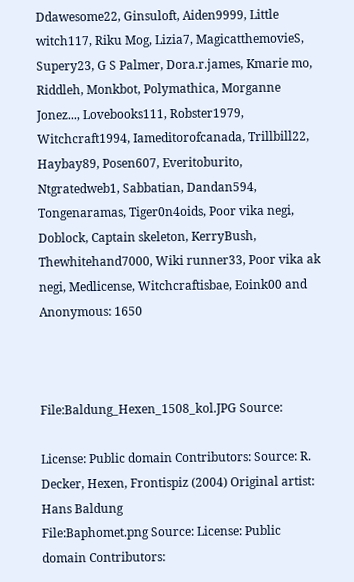Ddawesome22, Ginsuloft, Aiden9999, Little witch117, Riku Mog, Lizia7, MagicatthemovieS, Supery23, G S Palmer, Dora.r.james, Kmarie mo, Riddleh, Monkbot, Polymathica, Morganne Jonez..., Lovebooks111, Robster1979, Witchcraft1994, Iameditorofcanada, Trillbill22, Haybay89, Posen607, Everitoburito, Ntgratedweb1, Sabbatian, Dandan594,
Tongenaramas, Tiger0n4oids, Poor vika negi, Doblock, Captain skeleton, KerryBush, Thewhitehand7000, Wiki runner33, Poor vika ak
negi, Medlicense, Witchcraftisbae, Eoink00 and Anonymous: 1650



File:Baldung_Hexen_1508_kol.JPG Source:

License: Public domain Contributors: Source: R. Decker, Hexen, Frontispiz (2004) Original artist: Hans Baldung
File:Baphomet.png Source: License: Public domain Contributors: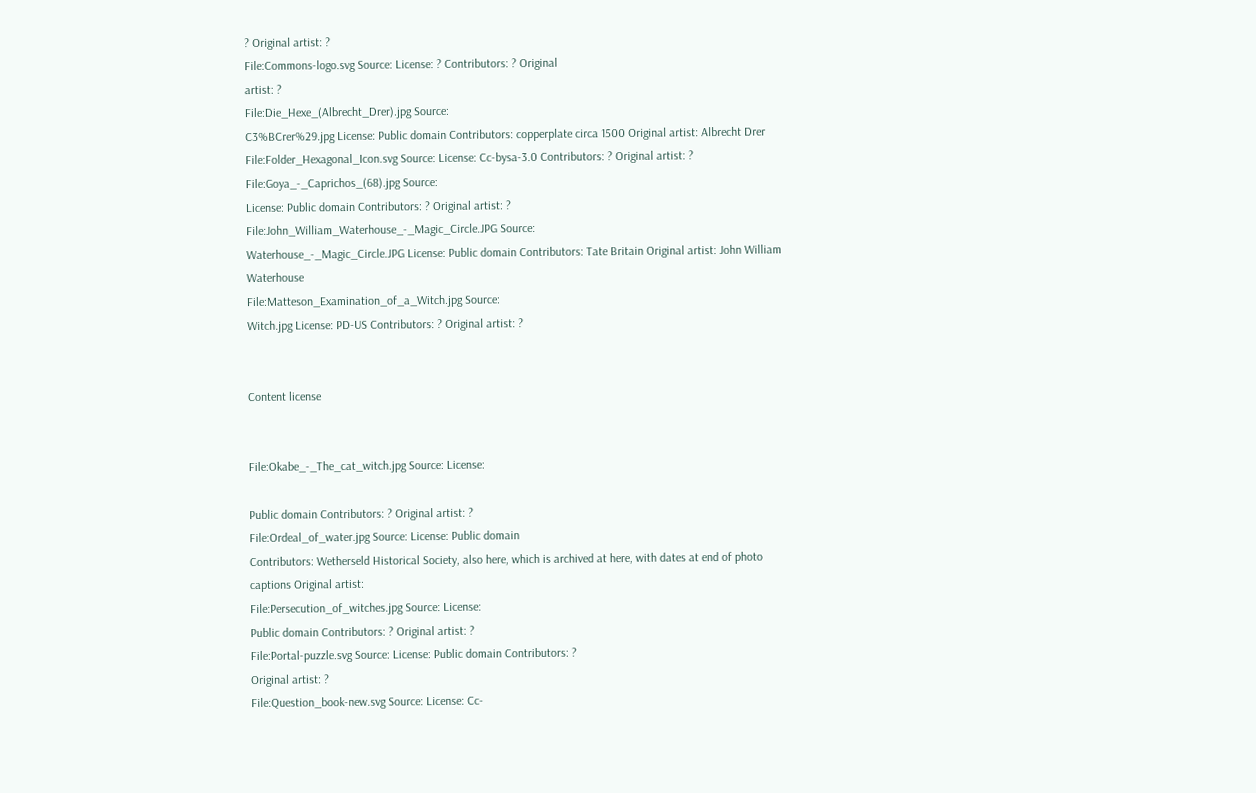? Original artist: ?
File:Commons-logo.svg Source: License: ? Contributors: ? Original
artist: ?
File:Die_Hexe_(Albrecht_Drer).jpg Source:
C3%BCrer%29.jpg License: Public domain Contributors: copperplate circa 1500 Original artist: Albrecht Drer
File:Folder_Hexagonal_Icon.svg Source: License: Cc-bysa-3.0 Contributors: ? Original artist: ?
File:Goya_-_Caprichos_(68).jpg Source:
License: Public domain Contributors: ? Original artist: ?
File:John_William_Waterhouse_-_Magic_Circle.JPG Source:
Waterhouse_-_Magic_Circle.JPG License: Public domain Contributors: Tate Britain Original artist: John William Waterhouse
File:Matteson_Examination_of_a_Witch.jpg Source:
Witch.jpg License: PD-US Contributors: ? Original artist: ?


Content license


File:Okabe_-_The_cat_witch.jpg Source: License:

Public domain Contributors: ? Original artist: ?
File:Ordeal_of_water.jpg Source: License: Public domain
Contributors: Wetherseld Historical Society, also here, which is archived at here, with dates at end of photo captions Original artist:
File:Persecution_of_witches.jpg Source: License:
Public domain Contributors: ? Original artist: ?
File:Portal-puzzle.svg Source: License: Public domain Contributors: ?
Original artist: ?
File:Question_book-new.svg Source: License: Cc-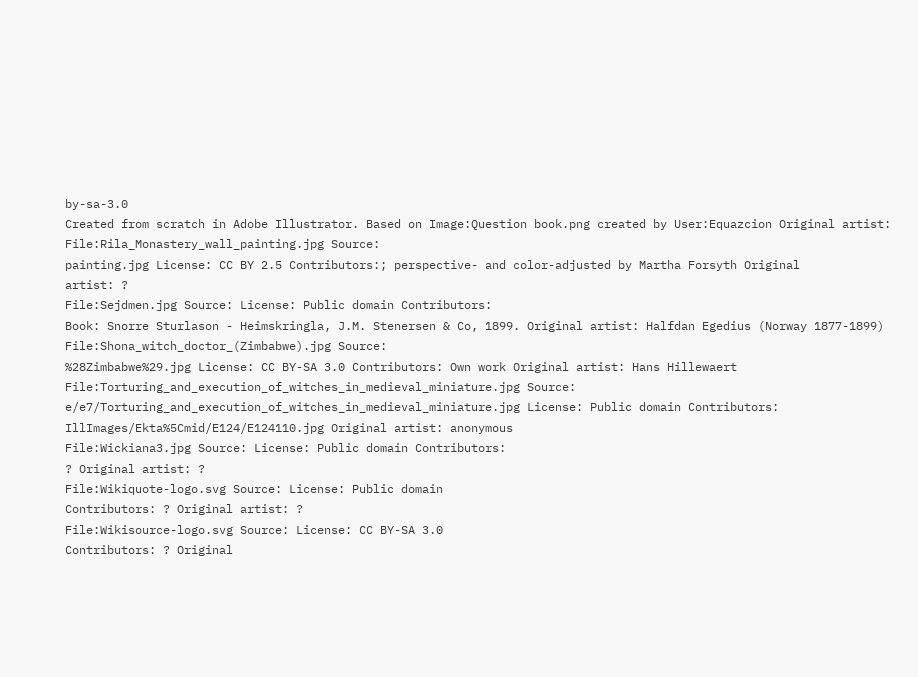by-sa-3.0
Created from scratch in Adobe Illustrator. Based on Image:Question book.png created by User:Equazcion Original artist:
File:Rila_Monastery_wall_painting.jpg Source:
painting.jpg License: CC BY 2.5 Contributors:; perspective- and color-adjusted by Martha Forsyth Original
artist: ?
File:Sejdmen.jpg Source: License: Public domain Contributors:
Book: Snorre Sturlason - Heimskringla, J.M. Stenersen & Co, 1899. Original artist: Halfdan Egedius (Norway 1877-1899)
File:Shona_witch_doctor_(Zimbabwe).jpg Source:
%28Zimbabwe%29.jpg License: CC BY-SA 3.0 Contributors: Own work Original artist: Hans Hillewaert
File:Torturing_and_execution_of_witches_in_medieval_miniature.jpg Source:
e/e7/Torturing_and_execution_of_witches_in_medieval_miniature.jpg License: Public domain Contributors:
IllImages/Ekta%5Cmid/E124/E124110.jpg Original artist: anonymous
File:Wickiana3.jpg Source: License: Public domain Contributors:
? Original artist: ?
File:Wikiquote-logo.svg Source: License: Public domain
Contributors: ? Original artist: ?
File:Wikisource-logo.svg Source: License: CC BY-SA 3.0
Contributors: ? Original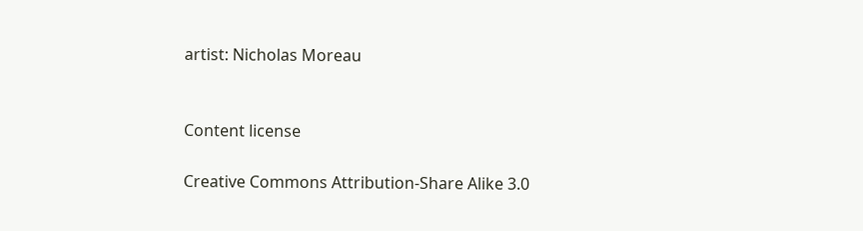artist: Nicholas Moreau


Content license

Creative Commons Attribution-Share Alike 3.0